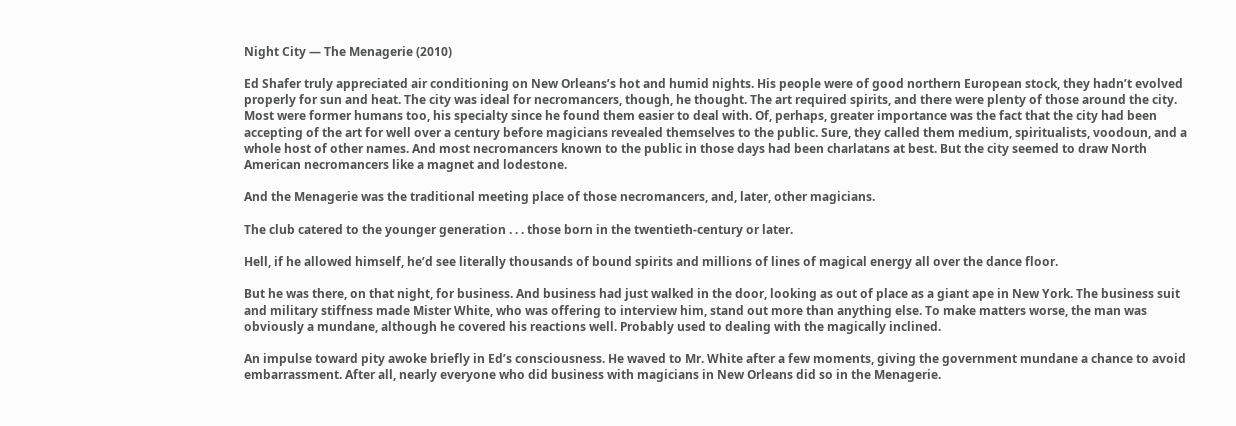Night City — The Menagerie (2010)

Ed Shafer truly appreciated air conditioning on New Orleans’s hot and humid nights. His people were of good northern European stock, they hadn’t evolved properly for sun and heat. The city was ideal for necromancers, though, he thought. The art required spirits, and there were plenty of those around the city. Most were former humans too, his specialty since he found them easier to deal with. Of, perhaps, greater importance was the fact that the city had been accepting of the art for well over a century before magicians revealed themselves to the public. Sure, they called them medium, spiritualists, voodoun, and a whole host of other names. And most necromancers known to the public in those days had been charlatans at best. But the city seemed to draw North American necromancers like a magnet and lodestone.

And the Menagerie was the traditional meeting place of those necromancers, and, later, other magicians.

The club catered to the younger generation . . . those born in the twentieth-century or later.

Hell, if he allowed himself, he’d see literally thousands of bound spirits and millions of lines of magical energy all over the dance floor.

But he was there, on that night, for business. And business had just walked in the door, looking as out of place as a giant ape in New York. The business suit and military stiffness made Mister White, who was offering to interview him, stand out more than anything else. To make matters worse, the man was obviously a mundane, although he covered his reactions well. Probably used to dealing with the magically inclined.

An impulse toward pity awoke briefly in Ed’s consciousness. He waved to Mr. White after a few moments, giving the government mundane a chance to avoid embarrassment. After all, nearly everyone who did business with magicians in New Orleans did so in the Menagerie.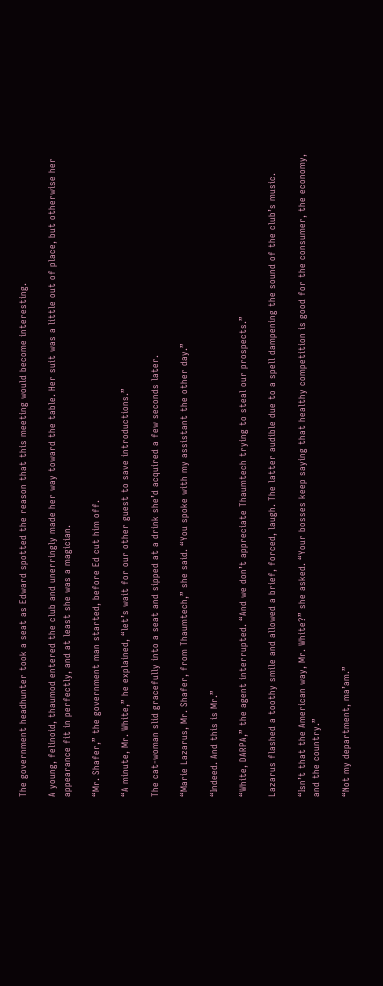The government headhunter took a seat as Edward spotted the reason that this meeting would become interesting.

A young, felinoid, thaumod entered the club and unerringly made her way toward the table. Her suit was a little out of place, but otherwise her appearance fit in perfectly, and at least she was a magician.

“Mr. Shafer,” the government man started, before Ed cut him off.

“A minute, Mr. White,” he explained, “let’s wait for our other guest to save introductions.”

The cat-woman slid gracefully into a seat and sipped at a drink she’d acquired a few seconds later.

“Marie Lazarus, Mr. Shafer, from Thaumtech,” she said. “You spoke with my assistant the other day.”

“Indeed. And this is Mr.”

“White, DARPA,” the agent interrupted. “And we don’t appreciate Thaumtech trying to steal our prospects.”

Lazarus flashed a toothy smile and allowed a brief, forced, laugh. The latter audible due to a spell dampening the sound of the club’s music.

“Isn’t that the American way, Mr. White?” she asked. “Your bosses keep saying that healthy competition is good for the consumer, the economy, and the country.”

“Not my department, ma’am.”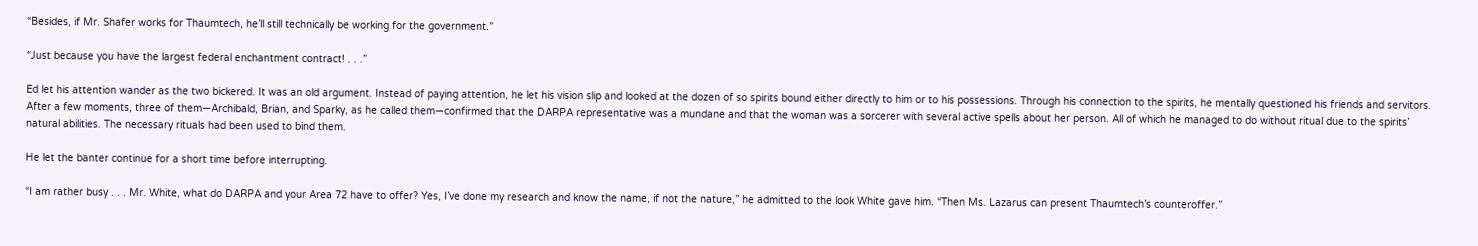“Besides, if Mr. Shafer works for Thaumtech, he’ll still technically be working for the government.”

“Just because you have the largest federal enchantment contract! . . .”

Ed let his attention wander as the two bickered. It was an old argument. Instead of paying attention, he let his vision slip and looked at the dozen of so spirits bound either directly to him or to his possessions. Through his connection to the spirits, he mentally questioned his friends and servitors. After a few moments, three of them—Archibald, Brian, and Sparky, as he called them—confirmed that the DARPA representative was a mundane and that the woman was a sorcerer with several active spells about her person. All of which he managed to do without ritual due to the spirits’ natural abilities. The necessary rituals had been used to bind them.

He let the banter continue for a short time before interrupting.

“I am rather busy . . . Mr. White, what do DARPA and your Area 72 have to offer? Yes, I’ve done my research and know the name, if not the nature,” he admitted to the look White gave him. “Then Ms. Lazarus can present Thaumtech’s counteroffer.”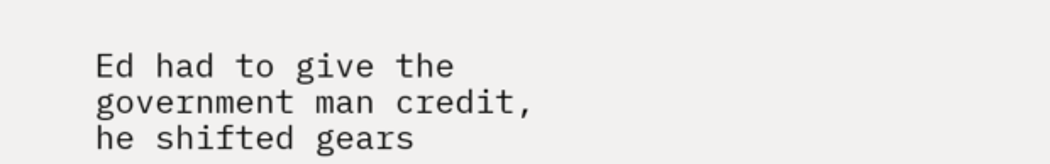Ed had to give the government man credit, he shifted gears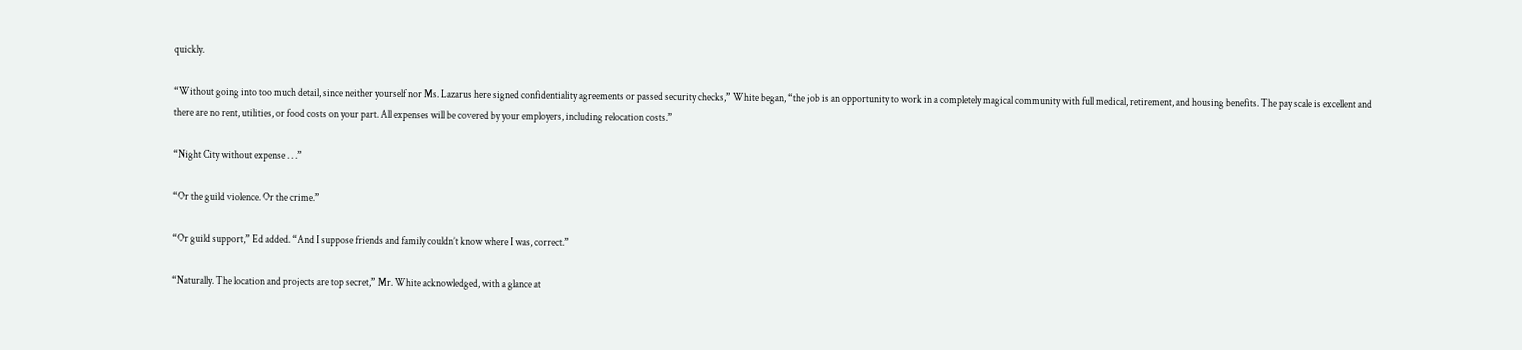quickly.

“Without going into too much detail, since neither yourself nor Ms. Lazarus here signed confidentiality agreements or passed security checks,” White began, “the job is an opportunity to work in a completely magical community with full medical, retirement, and housing benefits. The pay scale is excellent and there are no rent, utilities, or food costs on your part. All expenses will be covered by your employers, including relocation costs.”

“Night City without expense . . .”

“Or the guild violence. Or the crime.”

“Or guild support,” Ed added. “And I suppose friends and family couldn’t know where I was, correct.”

“Naturally. The location and projects are top secret,” Mr. White acknowledged, with a glance at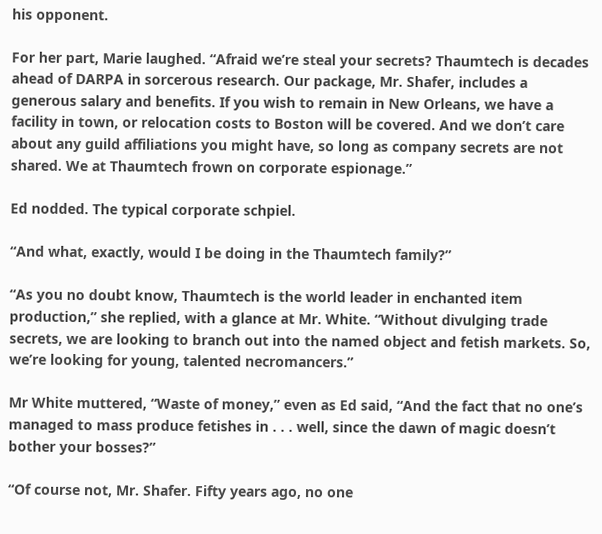his opponent.

For her part, Marie laughed. “Afraid we’re steal your secrets? Thaumtech is decades ahead of DARPA in sorcerous research. Our package, Mr. Shafer, includes a generous salary and benefits. If you wish to remain in New Orleans, we have a facility in town, or relocation costs to Boston will be covered. And we don’t care about any guild affiliations you might have, so long as company secrets are not shared. We at Thaumtech frown on corporate espionage.”

Ed nodded. The typical corporate schpiel.

“And what, exactly, would I be doing in the Thaumtech family?”

“As you no doubt know, Thaumtech is the world leader in enchanted item production,” she replied, with a glance at Mr. White. “Without divulging trade secrets, we are looking to branch out into the named object and fetish markets. So, we’re looking for young, talented necromancers.”

Mr White muttered, “Waste of money,” even as Ed said, “And the fact that no one’s managed to mass produce fetishes in . . . well, since the dawn of magic doesn’t bother your bosses?”

“Of course not, Mr. Shafer. Fifty years ago, no one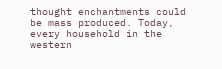thought enchantments could be mass produced. Today, every household in the western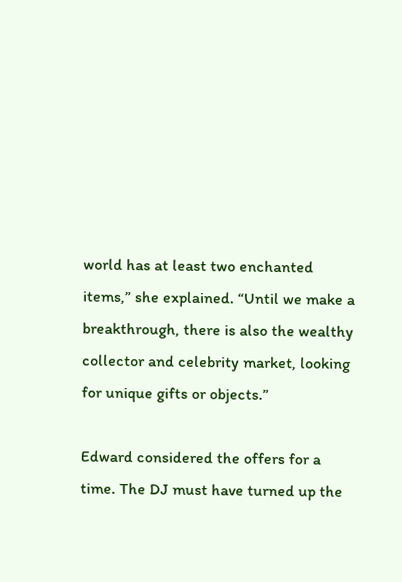world has at least two enchanted items,” she explained. “Until we make a breakthrough, there is also the wealthy collector and celebrity market, looking for unique gifts or objects.”

Edward considered the offers for a time. The DJ must have turned up the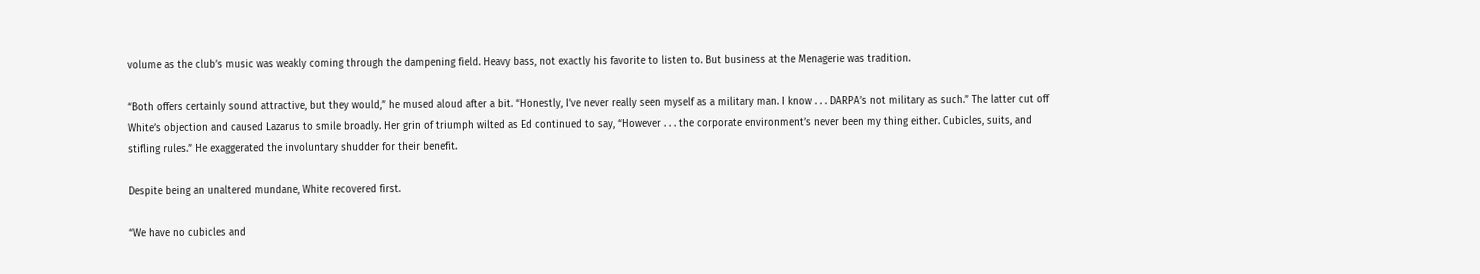volume as the club’s music was weakly coming through the dampening field. Heavy bass, not exactly his favorite to listen to. But business at the Menagerie was tradition.

“Both offers certainly sound attractive, but they would,” he mused aloud after a bit. “Honestly, I’ve never really seen myself as a military man. I know . . . DARPA’s not military as such.” The latter cut off White’s objection and caused Lazarus to smile broadly. Her grin of triumph wilted as Ed continued to say, “However . . . the corporate environment’s never been my thing either. Cubicles, suits, and stifling rules.” He exaggerated the involuntary shudder for their benefit.

Despite being an unaltered mundane, White recovered first.

“We have no cubicles and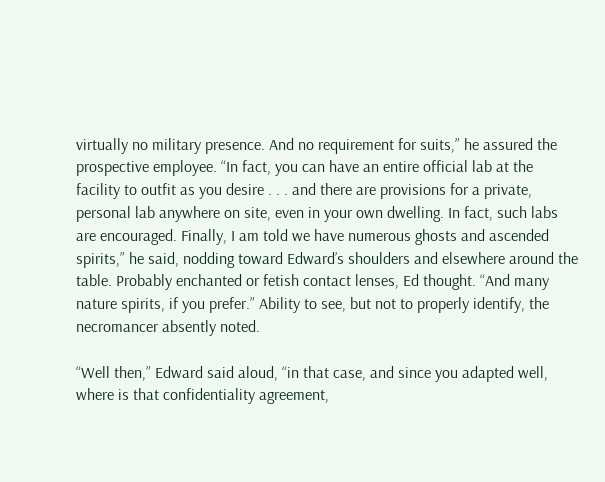virtually no military presence. And no requirement for suits,” he assured the prospective employee. “In fact, you can have an entire official lab at the facility to outfit as you desire . . . and there are provisions for a private, personal lab anywhere on site, even in your own dwelling. In fact, such labs are encouraged. Finally, I am told we have numerous ghosts and ascended spirits,” he said, nodding toward Edward’s shoulders and elsewhere around the table. Probably enchanted or fetish contact lenses, Ed thought. “And many nature spirits, if you prefer.” Ability to see, but not to properly identify, the necromancer absently noted.

“Well then,” Edward said aloud, “in that case, and since you adapted well, where is that confidentiality agreement,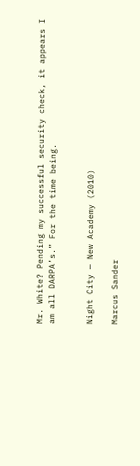Mr. White? Pending my successful security check, it appears I am all DARPA’s.” For the time being.


Night City — New Academy (2010)

Marcus Sander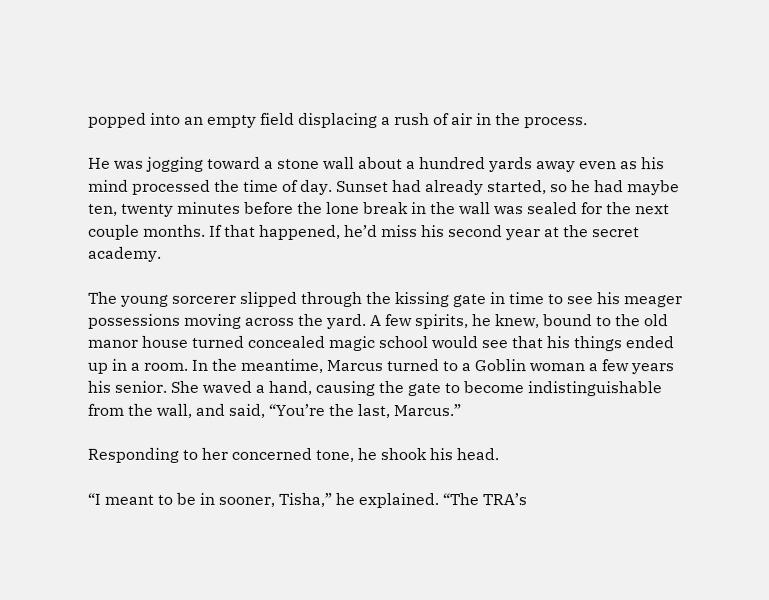popped into an empty field displacing a rush of air in the process.

He was jogging toward a stone wall about a hundred yards away even as his mind processed the time of day. Sunset had already started, so he had maybe ten, twenty minutes before the lone break in the wall was sealed for the next couple months. If that happened, he’d miss his second year at the secret academy.

The young sorcerer slipped through the kissing gate in time to see his meager possessions moving across the yard. A few spirits, he knew, bound to the old manor house turned concealed magic school would see that his things ended up in a room. In the meantime, Marcus turned to a Goblin woman a few years his senior. She waved a hand, causing the gate to become indistinguishable from the wall, and said, “You’re the last, Marcus.”

Responding to her concerned tone, he shook his head.

“I meant to be in sooner, Tisha,” he explained. “The TRA’s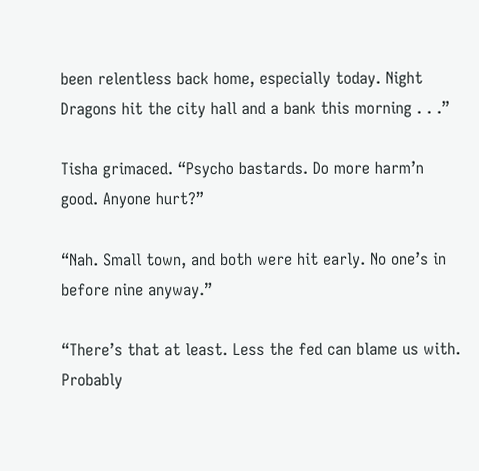been relentless back home, especially today. Night Dragons hit the city hall and a bank this morning . . .”

Tisha grimaced. “Psycho bastards. Do more harm’n good. Anyone hurt?”

“Nah. Small town, and both were hit early. No one’s in before nine anyway.”

“There’s that at least. Less the fed can blame us with. Probably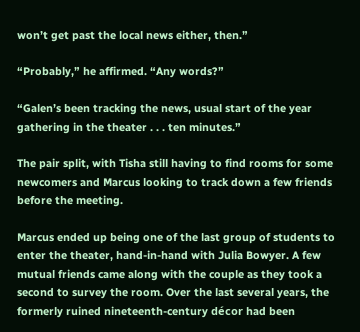won’t get past the local news either, then.”

“Probably,” he affirmed. “Any words?”

“Galen’s been tracking the news, usual start of the year gathering in the theater . . . ten minutes.”

The pair split, with Tisha still having to find rooms for some newcomers and Marcus looking to track down a few friends before the meeting.

Marcus ended up being one of the last group of students to enter the theater, hand-in-hand with Julia Bowyer. A few mutual friends came along with the couple as they took a second to survey the room. Over the last several years, the formerly ruined nineteenth-century décor had been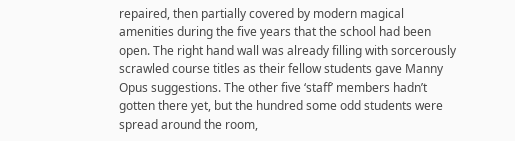repaired, then partially covered by modern magical amenities during the five years that the school had been open. The right hand wall was already filling with sorcerously scrawled course titles as their fellow students gave Manny Opus suggestions. The other five ‘staff’ members hadn’t gotten there yet, but the hundred some odd students were spread around the room,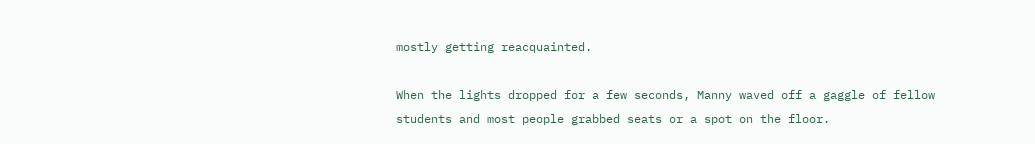mostly getting reacquainted.

When the lights dropped for a few seconds, Manny waved off a gaggle of fellow students and most people grabbed seats or a spot on the floor.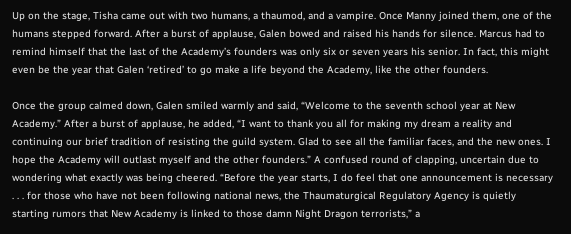Up on the stage, Tisha came out with two humans, a thaumod, and a vampire. Once Manny joined them, one of the humans stepped forward. After a burst of applause, Galen bowed and raised his hands for silence. Marcus had to remind himself that the last of the Academy’s founders was only six or seven years his senior. In fact, this might even be the year that Galen ‘retired’ to go make a life beyond the Academy, like the other founders.

Once the group calmed down, Galen smiled warmly and said, “Welcome to the seventh school year at New Academy.” After a burst of applause, he added, “I want to thank you all for making my dream a reality and continuing our brief tradition of resisting the guild system. Glad to see all the familiar faces, and the new ones. I hope the Academy will outlast myself and the other founders.” A confused round of clapping, uncertain due to wondering what exactly was being cheered. “Before the year starts, I do feel that one announcement is necessary . . . for those who have not been following national news, the Thaumaturgical Regulatory Agency is quietly starting rumors that New Academy is linked to those damn Night Dragon terrorists,” a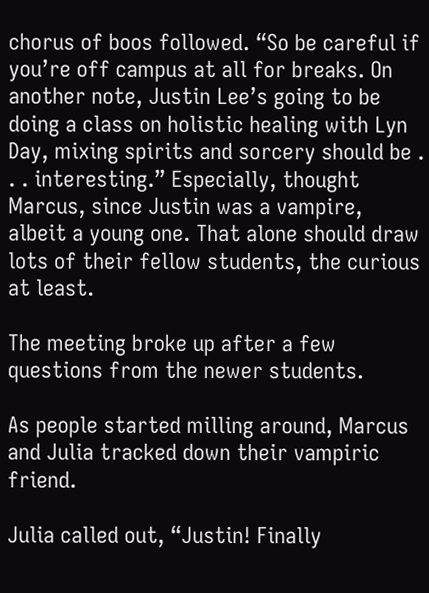chorus of boos followed. “So be careful if you’re off campus at all for breaks. On another note, Justin Lee’s going to be doing a class on holistic healing with Lyn Day, mixing spirits and sorcery should be . . . interesting.” Especially, thought Marcus, since Justin was a vampire, albeit a young one. That alone should draw lots of their fellow students, the curious at least.

The meeting broke up after a few questions from the newer students.

As people started milling around, Marcus and Julia tracked down their vampiric friend.

Julia called out, “Justin! Finally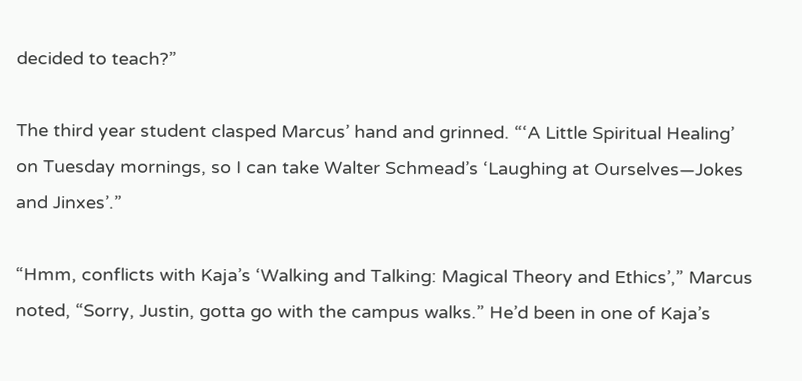decided to teach?”

The third year student clasped Marcus’ hand and grinned. “‘A Little Spiritual Healing’ on Tuesday mornings, so I can take Walter Schmead’s ‘Laughing at Ourselves—Jokes and Jinxes’.”

“Hmm, conflicts with Kaja’s ‘Walking and Talking: Magical Theory and Ethics’,” Marcus noted, “Sorry, Justin, gotta go with the campus walks.” He’d been in one of Kaja’s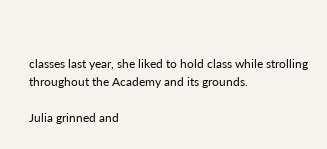classes last year, she liked to hold class while strolling throughout the Academy and its grounds.

Julia grinned and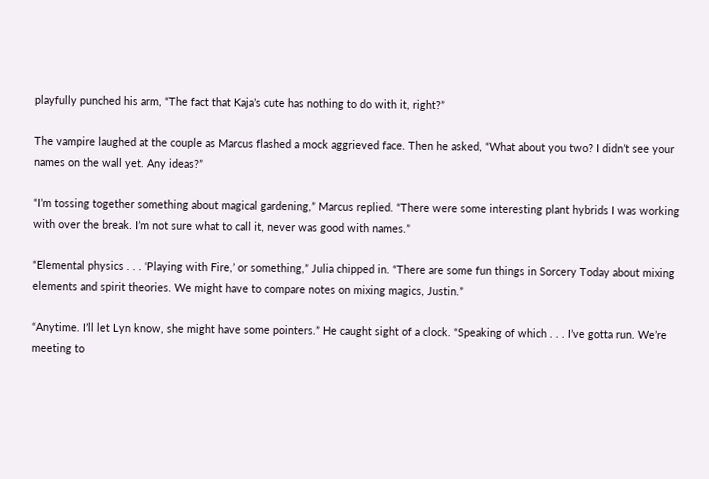playfully punched his arm, “The fact that Kaja’s cute has nothing to do with it, right?”

The vampire laughed at the couple as Marcus flashed a mock aggrieved face. Then he asked, “What about you two? I didn’t see your names on the wall yet. Any ideas?”

“I’m tossing together something about magical gardening,” Marcus replied. “There were some interesting plant hybrids I was working with over the break. I’m not sure what to call it, never was good with names.”

“Elemental physics . . . ‘Playing with Fire,’ or something,” Julia chipped in. “There are some fun things in Sorcery Today about mixing elements and spirit theories. We might have to compare notes on mixing magics, Justin.”

“Anytime. I’ll let Lyn know, she might have some pointers.” He caught sight of a clock. “Speaking of which . . . I’ve gotta run. We’re meeting to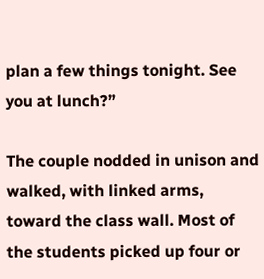plan a few things tonight. See you at lunch?”

The couple nodded in unison and walked, with linked arms, toward the class wall. Most of the students picked up four or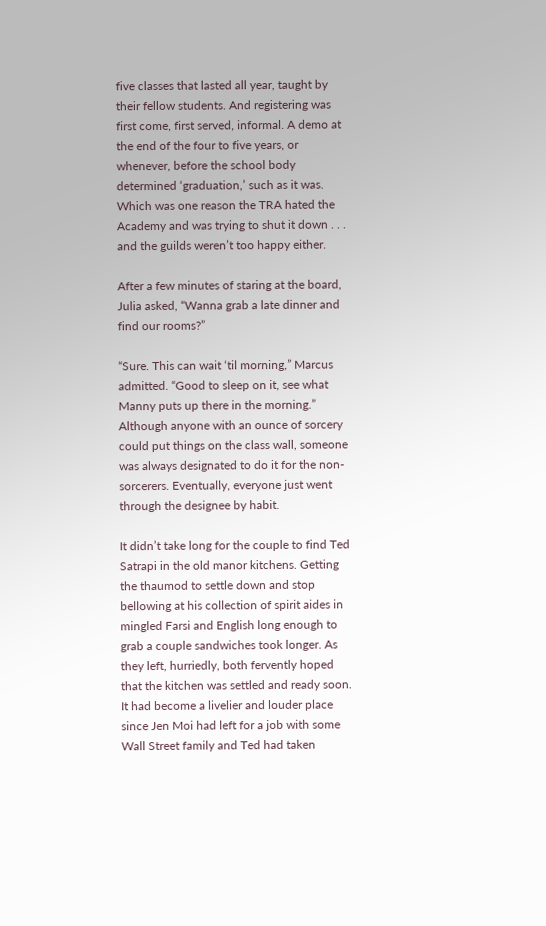five classes that lasted all year, taught by their fellow students. And registering was first come, first served, informal. A demo at the end of the four to five years, or whenever, before the school body determined ‘graduation,’ such as it was. Which was one reason the TRA hated the Academy and was trying to shut it down . . . and the guilds weren’t too happy either.

After a few minutes of staring at the board, Julia asked, “Wanna grab a late dinner and find our rooms?”

“Sure. This can wait ‘til morning,” Marcus admitted. “Good to sleep on it, see what Manny puts up there in the morning.” Although anyone with an ounce of sorcery could put things on the class wall, someone was always designated to do it for the non-sorcerers. Eventually, everyone just went through the designee by habit.

It didn’t take long for the couple to find Ted Satrapi in the old manor kitchens. Getting the thaumod to settle down and stop bellowing at his collection of spirit aides in mingled Farsi and English long enough to grab a couple sandwiches took longer. As they left, hurriedly, both fervently hoped that the kitchen was settled and ready soon. It had become a livelier and louder place since Jen Moi had left for a job with some Wall Street family and Ted had taken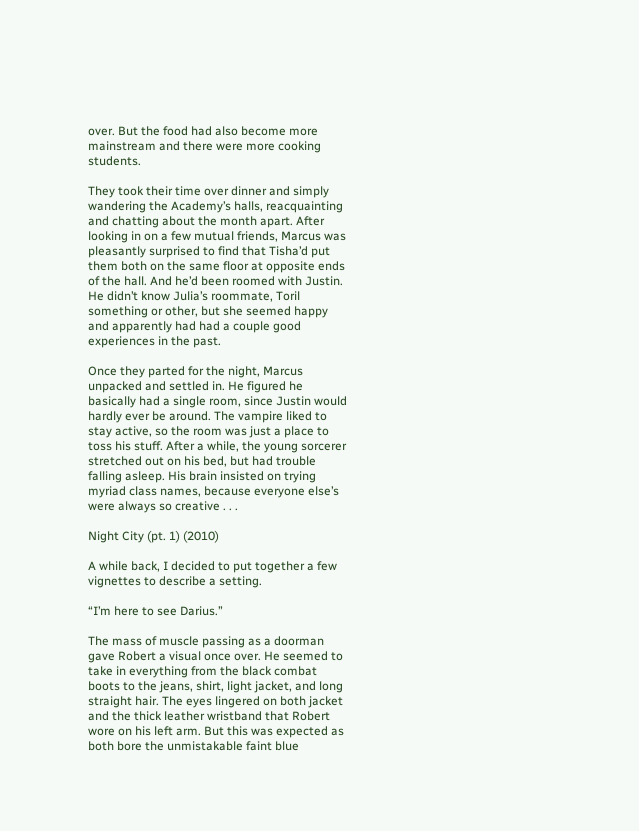over. But the food had also become more mainstream and there were more cooking students.

They took their time over dinner and simply wandering the Academy’s halls, reacquainting and chatting about the month apart. After looking in on a few mutual friends, Marcus was pleasantly surprised to find that Tisha’d put them both on the same floor at opposite ends of the hall. And he’d been roomed with Justin. He didn’t know Julia’s roommate, Toril something or other, but she seemed happy and apparently had had a couple good experiences in the past.

Once they parted for the night, Marcus unpacked and settled in. He figured he basically had a single room, since Justin would hardly ever be around. The vampire liked to stay active, so the room was just a place to toss his stuff. After a while, the young sorcerer stretched out on his bed, but had trouble falling asleep. His brain insisted on trying myriad class names, because everyone else’s were always so creative . . .

Night City (pt. 1) (2010)

A while back, I decided to put together a few vignettes to describe a setting.

“I’m here to see Darius.”

The mass of muscle passing as a doorman gave Robert a visual once over. He seemed to take in everything from the black combat boots to the jeans, shirt, light jacket, and long straight hair. The eyes lingered on both jacket and the thick leather wristband that Robert wore on his left arm. But this was expected as both bore the unmistakable faint blue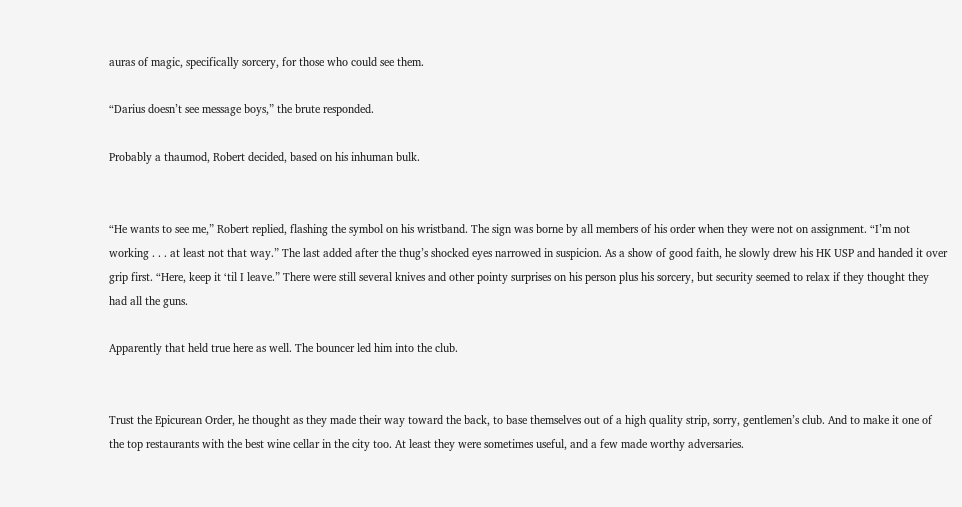auras of magic, specifically sorcery, for those who could see them.

“Darius doesn’t see message boys,” the brute responded.

Probably a thaumod, Robert decided, based on his inhuman bulk.


“He wants to see me,” Robert replied, flashing the symbol on his wristband. The sign was borne by all members of his order when they were not on assignment. “I’m not working . . . at least not that way.” The last added after the thug’s shocked eyes narrowed in suspicion. As a show of good faith, he slowly drew his HK USP and handed it over grip first. “Here, keep it ‘til I leave.” There were still several knives and other pointy surprises on his person plus his sorcery, but security seemed to relax if they thought they had all the guns.

Apparently that held true here as well. The bouncer led him into the club.


Trust the Epicurean Order, he thought as they made their way toward the back, to base themselves out of a high quality strip, sorry, gentlemen’s club. And to make it one of the top restaurants with the best wine cellar in the city too. At least they were sometimes useful, and a few made worthy adversaries.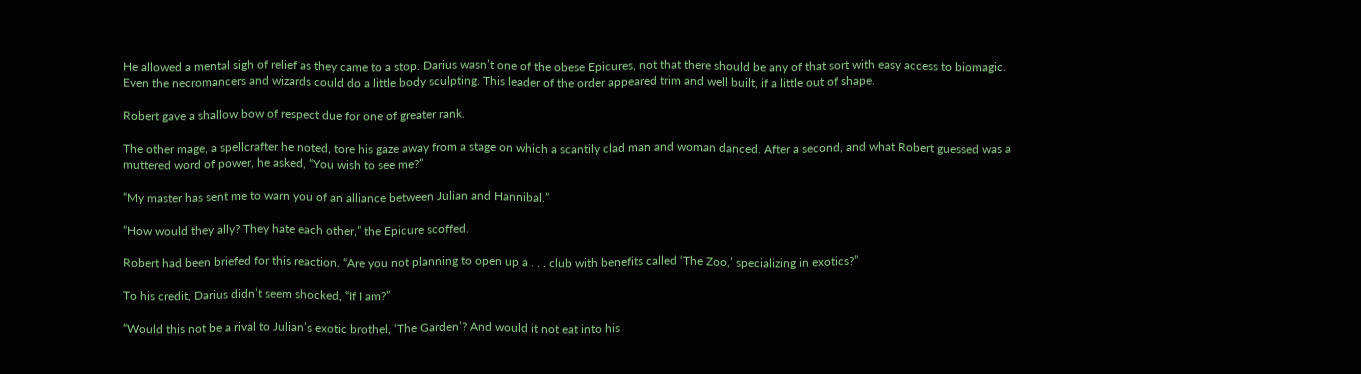He allowed a mental sigh of relief as they came to a stop. Darius wasn’t one of the obese Epicures, not that there should be any of that sort with easy access to biomagic. Even the necromancers and wizards could do a little body sculpting. This leader of the order appeared trim and well built, if a little out of shape.

Robert gave a shallow bow of respect due for one of greater rank.

The other mage, a spellcrafter he noted, tore his gaze away from a stage on which a scantily clad man and woman danced. After a second, and what Robert guessed was a muttered word of power, he asked, “You wish to see me?”

“My master has sent me to warn you of an alliance between Julian and Hannibal.”

“How would they ally? They hate each other,” the Epicure scoffed.

Robert had been briefed for this reaction. “Are you not planning to open up a . . . club with benefits called ‘The Zoo,’ specializing in exotics?”

To his credit, Darius didn’t seem shocked, “If I am?”

“Would this not be a rival to Julian’s exotic brothel, ‘The Garden’? And would it not eat into his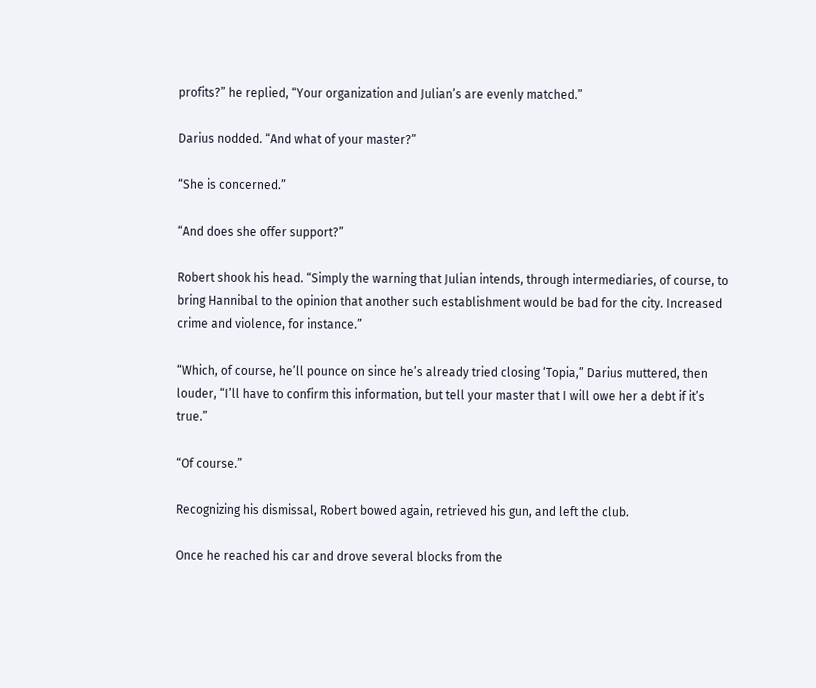profits?” he replied, “Your organization and Julian’s are evenly matched.”

Darius nodded. “And what of your master?”

“She is concerned.”

“And does she offer support?”

Robert shook his head. “Simply the warning that Julian intends, through intermediaries, of course, to bring Hannibal to the opinion that another such establishment would be bad for the city. Increased crime and violence, for instance.”

“Which, of course, he’ll pounce on since he’s already tried closing ‘Topia,” Darius muttered, then louder, “I’ll have to confirm this information, but tell your master that I will owe her a debt if it’s true.”

“Of course.”

Recognizing his dismissal, Robert bowed again, retrieved his gun, and left the club.

Once he reached his car and drove several blocks from the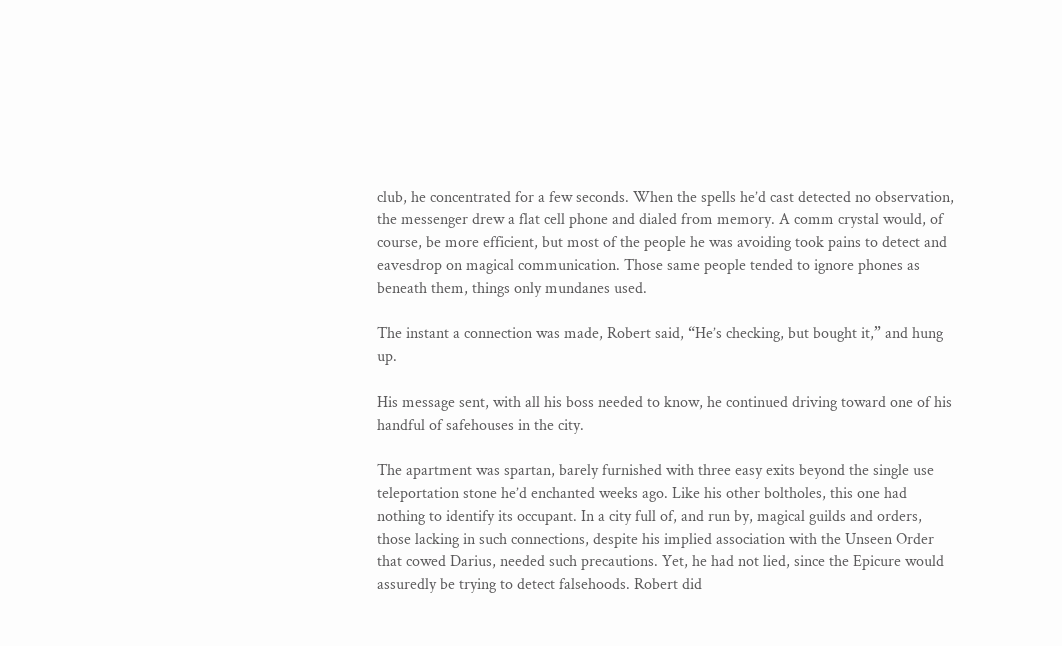club, he concentrated for a few seconds. When the spells he’d cast detected no observation, the messenger drew a flat cell phone and dialed from memory. A comm crystal would, of course, be more efficient, but most of the people he was avoiding took pains to detect and eavesdrop on magical communication. Those same people tended to ignore phones as beneath them, things only mundanes used.

The instant a connection was made, Robert said, “He’s checking, but bought it,” and hung up.

His message sent, with all his boss needed to know, he continued driving toward one of his handful of safehouses in the city.

The apartment was spartan, barely furnished with three easy exits beyond the single use teleportation stone he’d enchanted weeks ago. Like his other boltholes, this one had nothing to identify its occupant. In a city full of, and run by, magical guilds and orders, those lacking in such connections, despite his implied association with the Unseen Order that cowed Darius, needed such precautions. Yet, he had not lied, since the Epicure would assuredly be trying to detect falsehoods. Robert did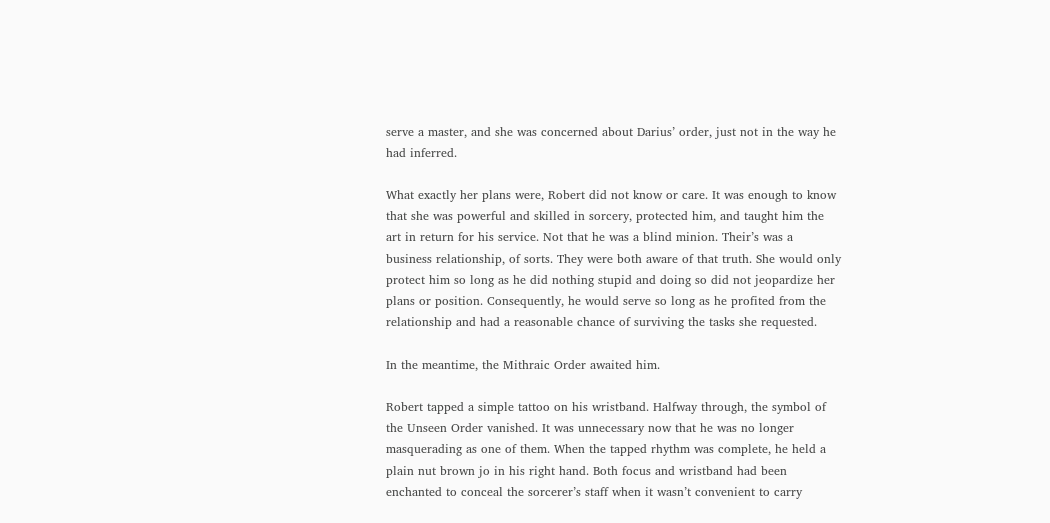serve a master, and she was concerned about Darius’ order, just not in the way he had inferred.

What exactly her plans were, Robert did not know or care. It was enough to know that she was powerful and skilled in sorcery, protected him, and taught him the art in return for his service. Not that he was a blind minion. Their’s was a business relationship, of sorts. They were both aware of that truth. She would only protect him so long as he did nothing stupid and doing so did not jeopardize her plans or position. Consequently, he would serve so long as he profited from the relationship and had a reasonable chance of surviving the tasks she requested.

In the meantime, the Mithraic Order awaited him.

Robert tapped a simple tattoo on his wristband. Halfway through, the symbol of the Unseen Order vanished. It was unnecessary now that he was no longer masquerading as one of them. When the tapped rhythm was complete, he held a plain nut brown jo in his right hand. Both focus and wristband had been enchanted to conceal the sorcerer’s staff when it wasn’t convenient to carry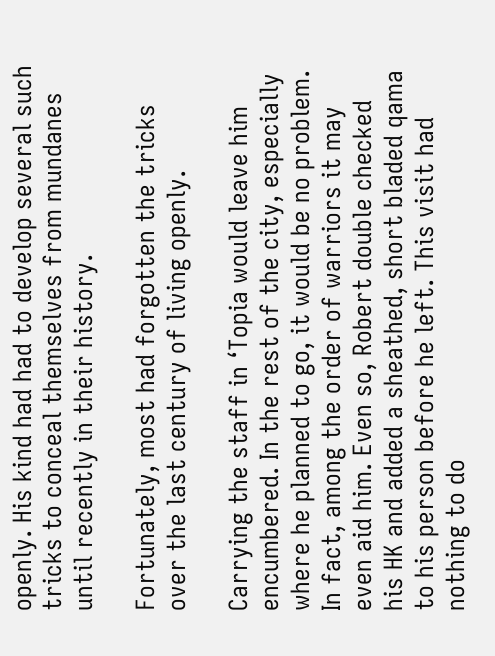openly. His kind had had to develop several such tricks to conceal themselves from mundanes until recently in their history.

Fortunately, most had forgotten the tricks over the last century of living openly.

Carrying the staff in ‘Topia would leave him encumbered. In the rest of the city, especially where he planned to go, it would be no problem. In fact, among the order of warriors it may even aid him. Even so, Robert double checked his HK and added a sheathed, short bladed qama to his person before he left. This visit had nothing to do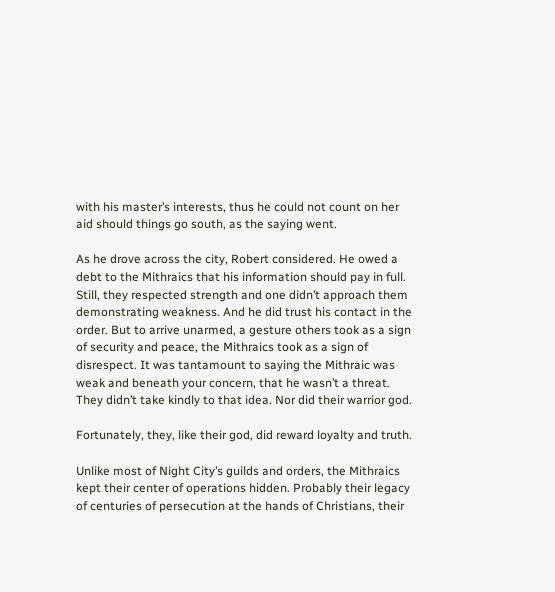with his master’s interests, thus he could not count on her aid should things go south, as the saying went.

As he drove across the city, Robert considered. He owed a debt to the Mithraics that his information should pay in full. Still, they respected strength and one didn’t approach them demonstrating weakness. And he did trust his contact in the order. But to arrive unarmed, a gesture others took as a sign of security and peace, the Mithraics took as a sign of disrespect. It was tantamount to saying the Mithraic was weak and beneath your concern, that he wasn’t a threat. They didn’t take kindly to that idea. Nor did their warrior god.

Fortunately, they, like their god, did reward loyalty and truth.

Unlike most of Night City’s guilds and orders, the Mithraics kept their center of operations hidden. Probably their legacy of centuries of persecution at the hands of Christians, their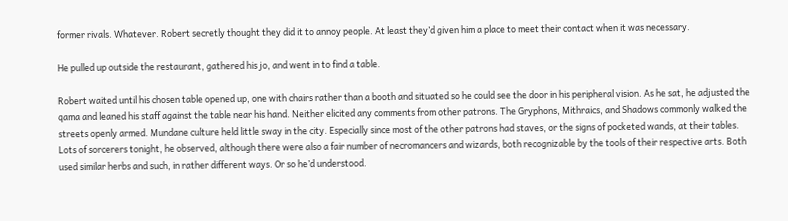former rivals. Whatever. Robert secretly thought they did it to annoy people. At least they’d given him a place to meet their contact when it was necessary.

He pulled up outside the restaurant, gathered his jo, and went in to find a table.

Robert waited until his chosen table opened up, one with chairs rather than a booth and situated so he could see the door in his peripheral vision. As he sat, he adjusted the qama and leaned his staff against the table near his hand. Neither elicited any comments from other patrons. The Gryphons, Mithraics, and Shadows commonly walked the streets openly armed. Mundane culture held little sway in the city. Especially since most of the other patrons had staves, or the signs of pocketed wands, at their tables. Lots of sorcerers tonight, he observed, although there were also a fair number of necromancers and wizards, both recognizable by the tools of their respective arts. Both used similar herbs and such, in rather different ways. Or so he’d understood.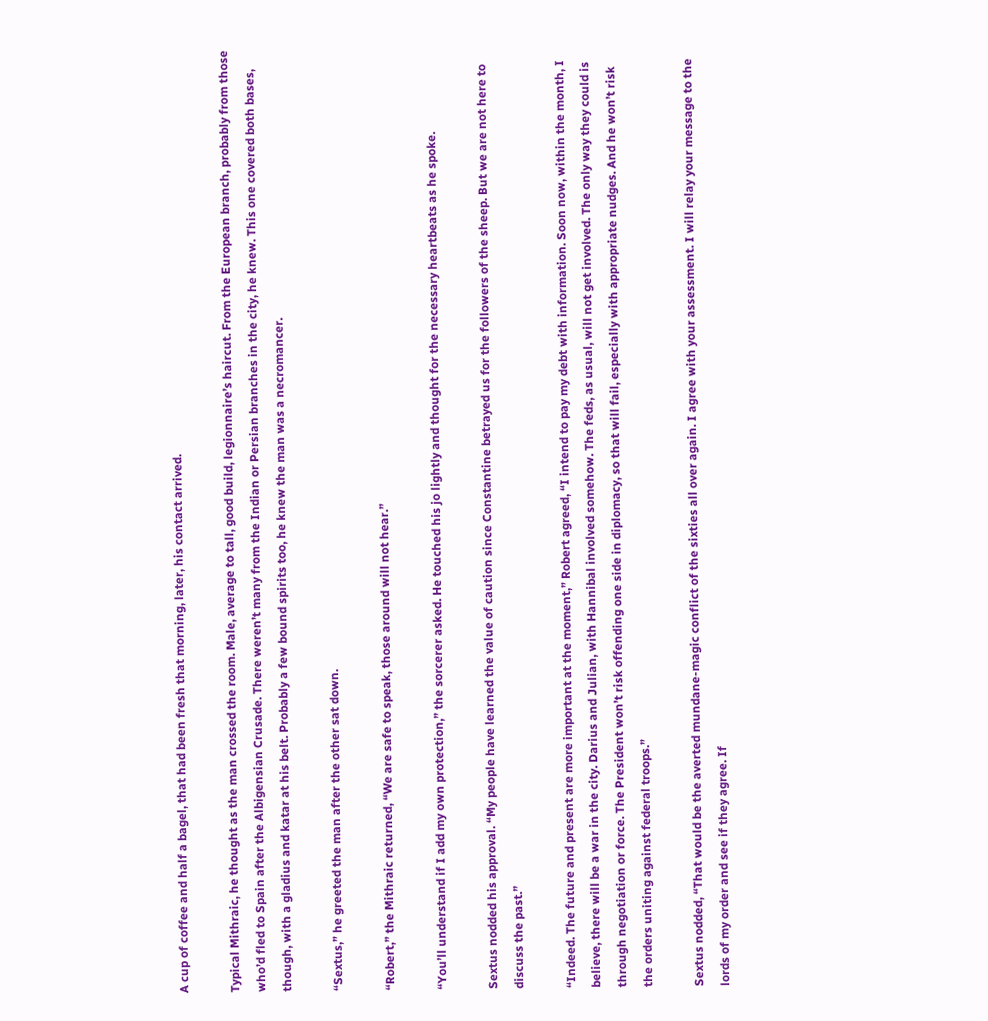A cup of coffee and half a bagel, that had been fresh that morning, later, his contact arrived.

Typical Mithraic, he thought as the man crossed the room. Male, average to tall, good build, legionnaire’s haircut. From the European branch, probably from those who’d fled to Spain after the Albigensian Crusade. There weren’t many from the Indian or Persian branches in the city, he knew. This one covered both bases, though, with a gladius and katar at his belt. Probably a few bound spirits too, he knew the man was a necromancer.

“Sextus,” he greeted the man after the other sat down.

“Robert,” the Mithraic returned, “We are safe to speak, those around will not hear.”

“You’ll understand if I add my own protection,” the sorcerer asked. He touched his jo lightly and thought for the necessary heartbeats as he spoke.

Sextus nodded his approval. “My people have learned the value of caution since Constantine betrayed us for the followers of the sheep. But we are not here to discuss the past.”

“Indeed. The future and present are more important at the moment,” Robert agreed, “I intend to pay my debt with information. Soon now, within the month, I believe, there will be a war in the city. Darius and Julian, with Hannibal involved somehow. The feds, as usual, will not get involved. The only way they could is through negotiation or force. The President won’t risk offending one side in diplomacy, so that will fail, especially with appropriate nudges. And he won’t risk the orders uniting against federal troops.”

Sextus nodded, “That would be the averted mundane-magic conflict of the sixties all over again. I agree with your assessment. I will relay your message to the lords of my order and see if they agree. If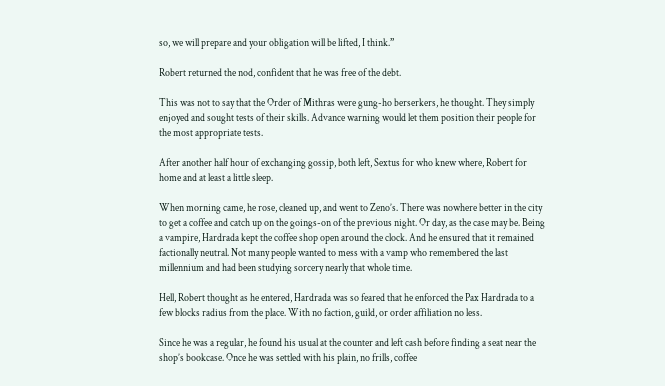so, we will prepare and your obligation will be lifted, I think.”

Robert returned the nod, confident that he was free of the debt.

This was not to say that the Order of Mithras were gung-ho berserkers, he thought. They simply enjoyed and sought tests of their skills. Advance warning would let them position their people for the most appropriate tests.

After another half hour of exchanging gossip, both left, Sextus for who knew where, Robert for home and at least a little sleep.

When morning came, he rose, cleaned up, and went to Zeno’s. There was nowhere better in the city to get a coffee and catch up on the goings-on of the previous night. Or day, as the case may be. Being a vampire, Hardrada kept the coffee shop open around the clock. And he ensured that it remained factionally neutral. Not many people wanted to mess with a vamp who remembered the last millennium and had been studying sorcery nearly that whole time.

Hell, Robert thought as he entered, Hardrada was so feared that he enforced the Pax Hardrada to a few blocks radius from the place. With no faction, guild, or order affiliation no less.

Since he was a regular, he found his usual at the counter and left cash before finding a seat near the shop’s bookcase. Once he was settled with his plain, no frills, coffee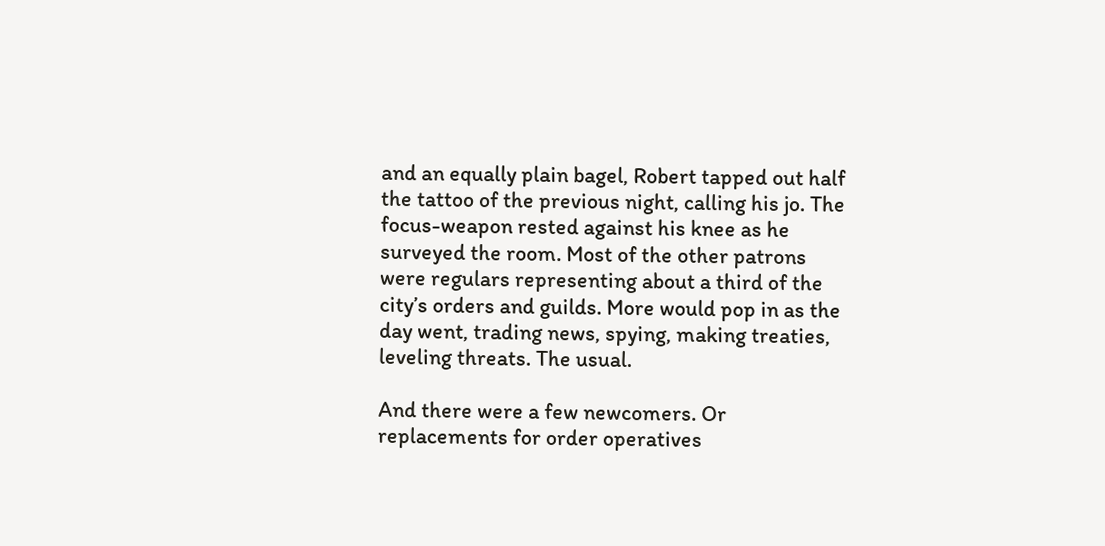and an equally plain bagel, Robert tapped out half the tattoo of the previous night, calling his jo. The focus-weapon rested against his knee as he surveyed the room. Most of the other patrons were regulars representing about a third of the city’s orders and guilds. More would pop in as the day went, trading news, spying, making treaties, leveling threats. The usual.

And there were a few newcomers. Or replacements for order operatives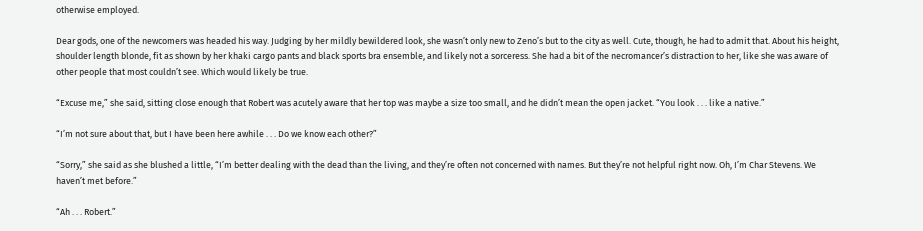otherwise employed.

Dear gods, one of the newcomers was headed his way. Judging by her mildly bewildered look, she wasn’t only new to Zeno’s but to the city as well. Cute, though, he had to admit that. About his height, shoulder length blonde, fit as shown by her khaki cargo pants and black sports bra ensemble, and likely not a sorceress. She had a bit of the necromancer’s distraction to her, like she was aware of other people that most couldn’t see. Which would likely be true.

“Excuse me,” she said, sitting close enough that Robert was acutely aware that her top was maybe a size too small, and he didn’t mean the open jacket. “You look . . . like a native.”

“I’m not sure about that, but I have been here awhile . . . Do we know each other?”

“Sorry,” she said as she blushed a little, “I’m better dealing with the dead than the living, and they’re often not concerned with names. But they’re not helpful right now. Oh, I’m Char Stevens. We haven’t met before.”

“Ah . . . Robert.”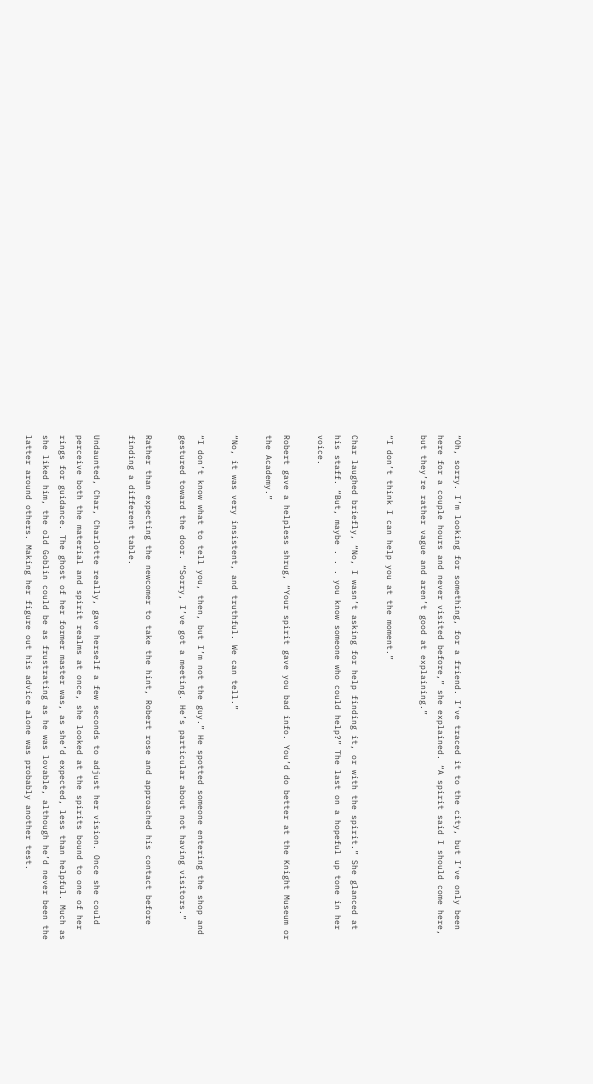“Oh, sorry. I’m looking for something, for a friend. I’ve traced it to the city, but I’ve only been here for a couple hours and never visited before,” she explained. “A spirit said I should come here, but they’re rather vague and aren’t good at explaining.”

“I don’t think I can help you at the moment.”

Char laughed briefly, “No, I wasn’t asking for help finding it, or with the spirit.” She glanced at his staff. “But, maybe . . . you know someone who could help?” The last on a hopeful up tone in her voice.

Robert gave a helpless shrug, “Your spirit gave you bad info. You’d do better at the Knight Museum or the Academy.”

“No, it was very insistent, and truthful. We can tell.”

“I don’t know what to tell you, then, but I’m not the guy.” He spotted someone entering the shop and gestured toward the door. “Sorry, I’ve got a meeting. He’s particular about not having visitors.”

Rather than expecting the newcomer to take the hint, Robert rose and approached his contact before finding a different table.

Undaunted, Char, Charlotte really, gave herself a few seconds to adjust her vision. Once she could perceive both the material and spirit realms at once, she looked at the spirits bound to one of her rings for guidance. The ghost of her former master was, as she’d expected, less than helpful. Much as she liked him, the old Goblin could be as frustrating as he was lovable, although he’d never been the latter around others. Making her figure out his advice alone was probably another test.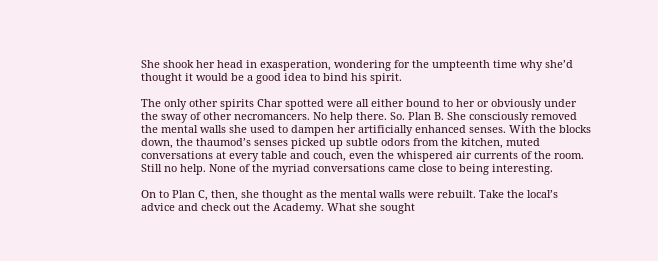She shook her head in exasperation, wondering for the umpteenth time why she’d thought it would be a good idea to bind his spirit.

The only other spirits Char spotted were all either bound to her or obviously under the sway of other necromancers. No help there. So. Plan B. She consciously removed the mental walls she used to dampen her artificially enhanced senses. With the blocks down, the thaumod’s senses picked up subtle odors from the kitchen, muted conversations at every table and couch, even the whispered air currents of the room. Still no help. None of the myriad conversations came close to being interesting.

On to Plan C, then, she thought as the mental walls were rebuilt. Take the local’s advice and check out the Academy. What she sought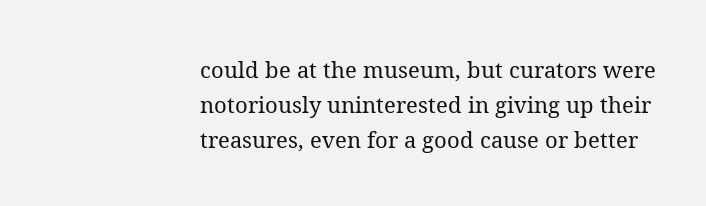could be at the museum, but curators were notoriously uninterested in giving up their treasures, even for a good cause or better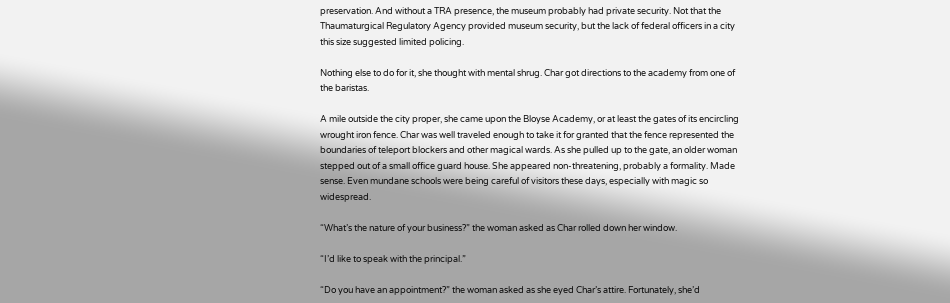preservation. And without a TRA presence, the museum probably had private security. Not that the Thaumaturgical Regulatory Agency provided museum security, but the lack of federal officers in a city this size suggested limited policing.

Nothing else to do for it, she thought with mental shrug. Char got directions to the academy from one of the baristas.

A mile outside the city proper, she came upon the Bloyse Academy, or at least the gates of its encircling wrought iron fence. Char was well traveled enough to take it for granted that the fence represented the boundaries of teleport blockers and other magical wards. As she pulled up to the gate, an older woman stepped out of a small office guard house. She appeared non-threatening, probably a formality. Made sense. Even mundane schools were being careful of visitors these days, especially with magic so widespread.

“What’s the nature of your business?” the woman asked as Char rolled down her window.

“I’d like to speak with the principal.”

“Do you have an appointment?” the woman asked as she eyed Char’s attire. Fortunately, she’d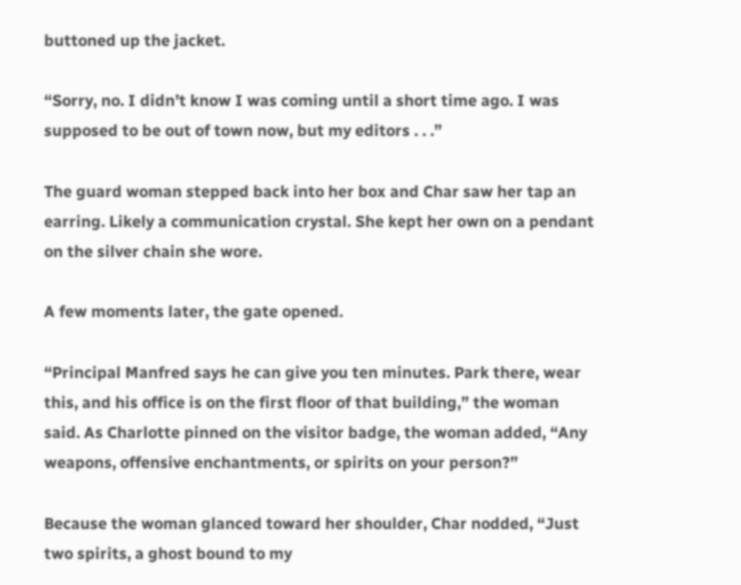buttoned up the jacket.

“Sorry, no. I didn’t know I was coming until a short time ago. I was supposed to be out of town now, but my editors . . .”

The guard woman stepped back into her box and Char saw her tap an earring. Likely a communication crystal. She kept her own on a pendant on the silver chain she wore.

A few moments later, the gate opened.

“Principal Manfred says he can give you ten minutes. Park there, wear this, and his office is on the first floor of that building,” the woman said. As Charlotte pinned on the visitor badge, the woman added, “Any weapons, offensive enchantments, or spirits on your person?”

Because the woman glanced toward her shoulder, Char nodded, “Just two spirits, a ghost bound to my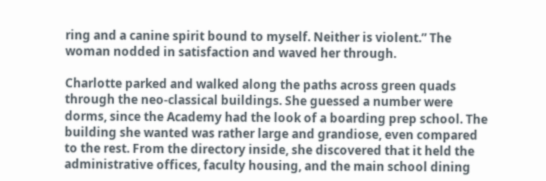ring and a canine spirit bound to myself. Neither is violent.” The woman nodded in satisfaction and waved her through.

Charlotte parked and walked along the paths across green quads through the neo-classical buildings. She guessed a number were dorms, since the Academy had the look of a boarding prep school. The building she wanted was rather large and grandiose, even compared to the rest. From the directory inside, she discovered that it held the administrative offices, faculty housing, and the main school dining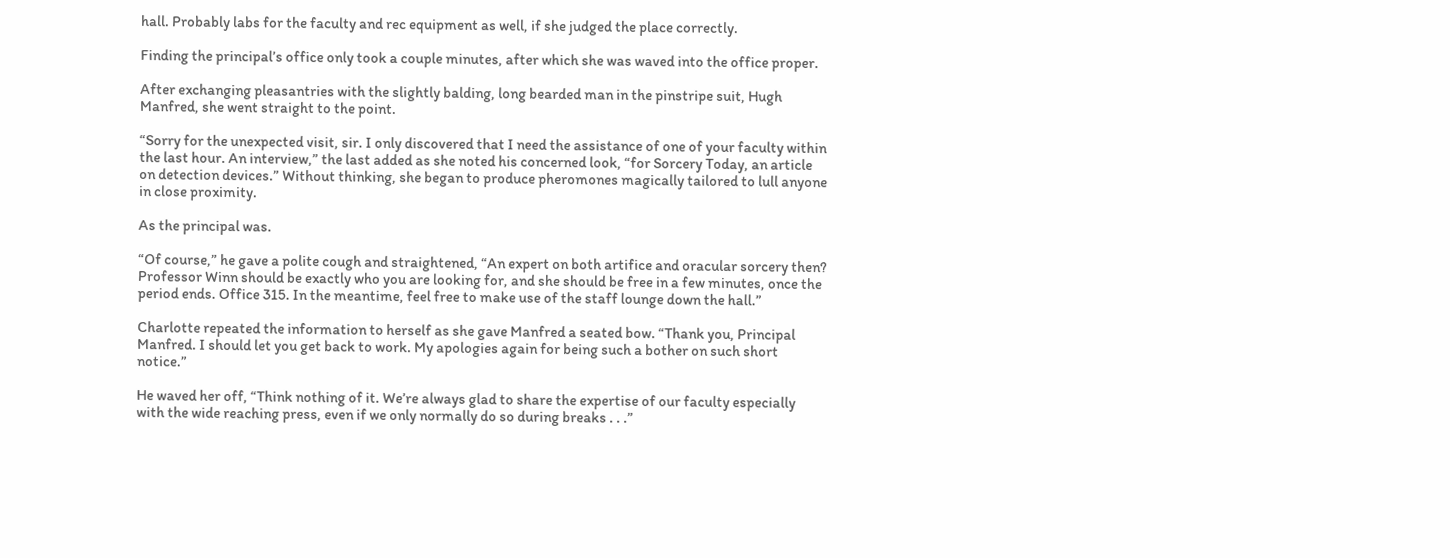hall. Probably labs for the faculty and rec equipment as well, if she judged the place correctly.

Finding the principal’s office only took a couple minutes, after which she was waved into the office proper.

After exchanging pleasantries with the slightly balding, long bearded man in the pinstripe suit, Hugh Manfred, she went straight to the point.

“Sorry for the unexpected visit, sir. I only discovered that I need the assistance of one of your faculty within the last hour. An interview,” the last added as she noted his concerned look, “for Sorcery Today, an article on detection devices.” Without thinking, she began to produce pheromones magically tailored to lull anyone in close proximity.

As the principal was.

“Of course,” he gave a polite cough and straightened, “An expert on both artifice and oracular sorcery then? Professor Winn should be exactly who you are looking for, and she should be free in a few minutes, once the period ends. Office 315. In the meantime, feel free to make use of the staff lounge down the hall.”

Charlotte repeated the information to herself as she gave Manfred a seated bow. “Thank you, Principal Manfred. I should let you get back to work. My apologies again for being such a bother on such short notice.”

He waved her off, “Think nothing of it. We’re always glad to share the expertise of our faculty especially with the wide reaching press, even if we only normally do so during breaks . . .”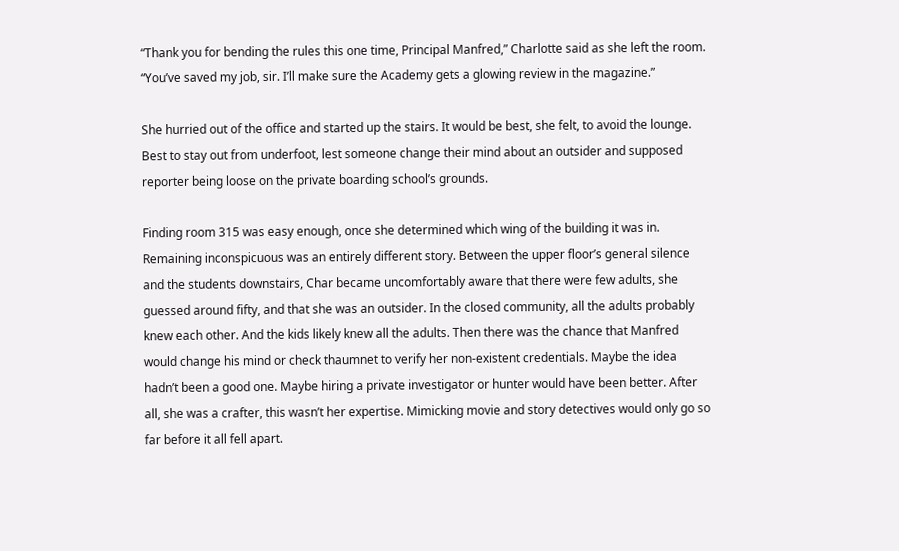“Thank you for bending the rules this one time, Principal Manfred,” Charlotte said as she left the room. “You’ve saved my job, sir. I’ll make sure the Academy gets a glowing review in the magazine.”

She hurried out of the office and started up the stairs. It would be best, she felt, to avoid the lounge. Best to stay out from underfoot, lest someone change their mind about an outsider and supposed reporter being loose on the private boarding school’s grounds.

Finding room 315 was easy enough, once she determined which wing of the building it was in. Remaining inconspicuous was an entirely different story. Between the upper floor’s general silence and the students downstairs, Char became uncomfortably aware that there were few adults, she guessed around fifty, and that she was an outsider. In the closed community, all the adults probably knew each other. And the kids likely knew all the adults. Then there was the chance that Manfred would change his mind or check thaumnet to verify her non-existent credentials. Maybe the idea hadn’t been a good one. Maybe hiring a private investigator or hunter would have been better. After all, she was a crafter, this wasn’t her expertise. Mimicking movie and story detectives would only go so far before it all fell apart.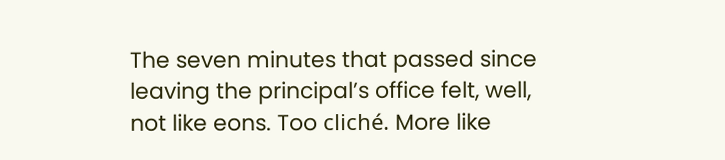The seven minutes that passed since leaving the principal’s office felt, well, not like eons. Too cliché. More like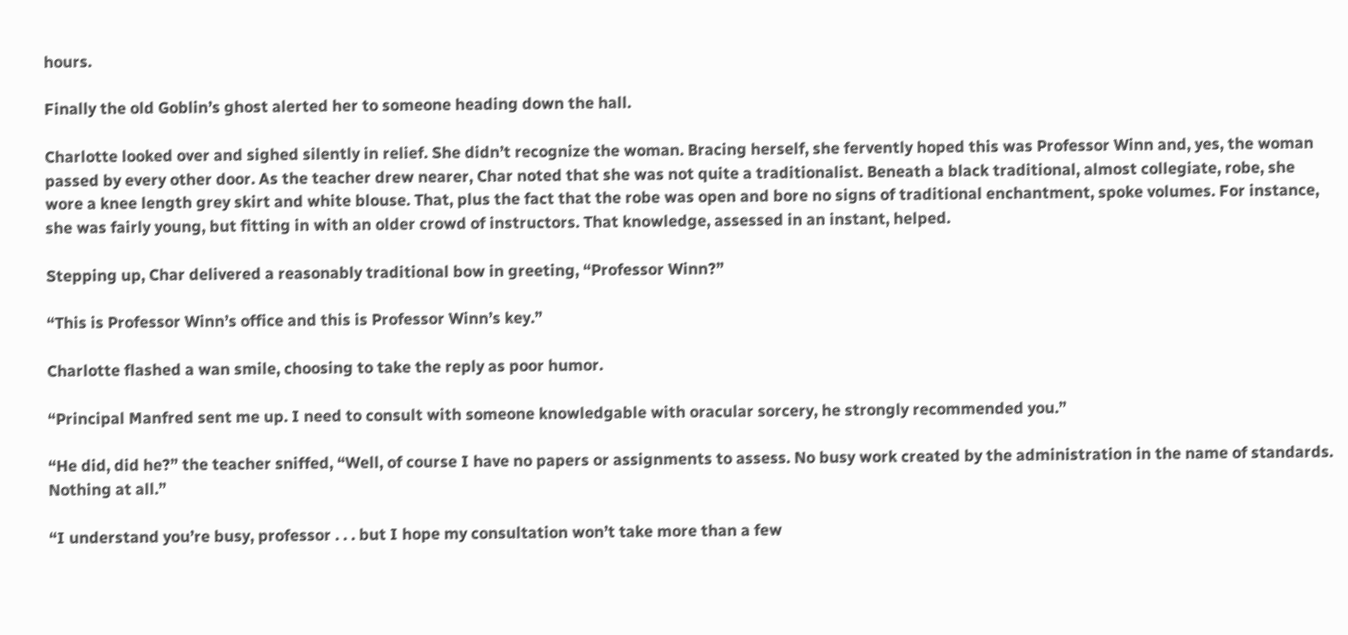hours.

Finally the old Goblin’s ghost alerted her to someone heading down the hall.

Charlotte looked over and sighed silently in relief. She didn’t recognize the woman. Bracing herself, she fervently hoped this was Professor Winn and, yes, the woman passed by every other door. As the teacher drew nearer, Char noted that she was not quite a traditionalist. Beneath a black traditional, almost collegiate, robe, she wore a knee length grey skirt and white blouse. That, plus the fact that the robe was open and bore no signs of traditional enchantment, spoke volumes. For instance, she was fairly young, but fitting in with an older crowd of instructors. That knowledge, assessed in an instant, helped.

Stepping up, Char delivered a reasonably traditional bow in greeting, “Professor Winn?”

“This is Professor Winn’s office and this is Professor Winn’s key.”

Charlotte flashed a wan smile, choosing to take the reply as poor humor.

“Principal Manfred sent me up. I need to consult with someone knowledgable with oracular sorcery, he strongly recommended you.”

“He did, did he?” the teacher sniffed, “Well, of course I have no papers or assignments to assess. No busy work created by the administration in the name of standards. Nothing at all.”

“I understand you’re busy, professor . . . but I hope my consultation won’t take more than a few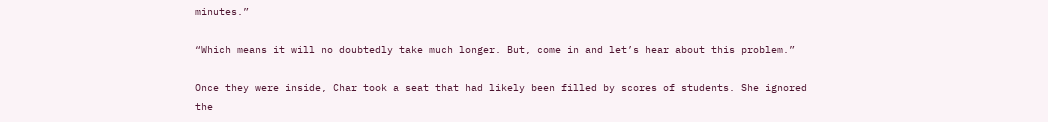minutes.”

“Which means it will no doubtedly take much longer. But, come in and let’s hear about this problem.”

Once they were inside, Char took a seat that had likely been filled by scores of students. She ignored the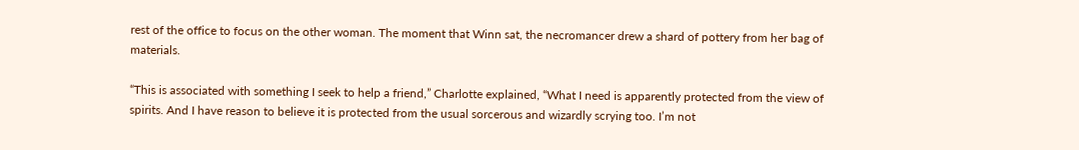rest of the office to focus on the other woman. The moment that Winn sat, the necromancer drew a shard of pottery from her bag of materials.

“This is associated with something I seek to help a friend,” Charlotte explained, “What I need is apparently protected from the view of spirits. And I have reason to believe it is protected from the usual sorcerous and wizardly scrying too. I’m not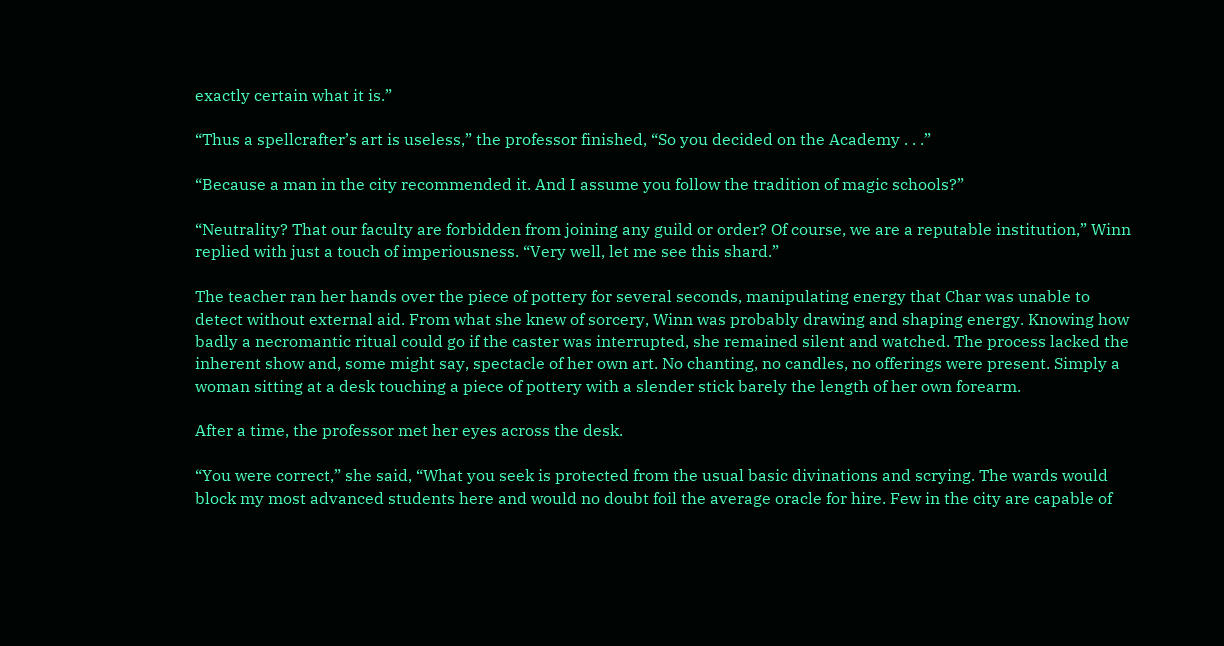exactly certain what it is.”

“Thus a spellcrafter’s art is useless,” the professor finished, “So you decided on the Academy . . .”

“Because a man in the city recommended it. And I assume you follow the tradition of magic schools?”

“Neutrality? That our faculty are forbidden from joining any guild or order? Of course, we are a reputable institution,” Winn replied with just a touch of imperiousness. “Very well, let me see this shard.”

The teacher ran her hands over the piece of pottery for several seconds, manipulating energy that Char was unable to detect without external aid. From what she knew of sorcery, Winn was probably drawing and shaping energy. Knowing how badly a necromantic ritual could go if the caster was interrupted, she remained silent and watched. The process lacked the inherent show and, some might say, spectacle of her own art. No chanting, no candles, no offerings were present. Simply a woman sitting at a desk touching a piece of pottery with a slender stick barely the length of her own forearm.

After a time, the professor met her eyes across the desk.

“You were correct,” she said, “What you seek is protected from the usual basic divinations and scrying. The wards would block my most advanced students here and would no doubt foil the average oracle for hire. Few in the city are capable of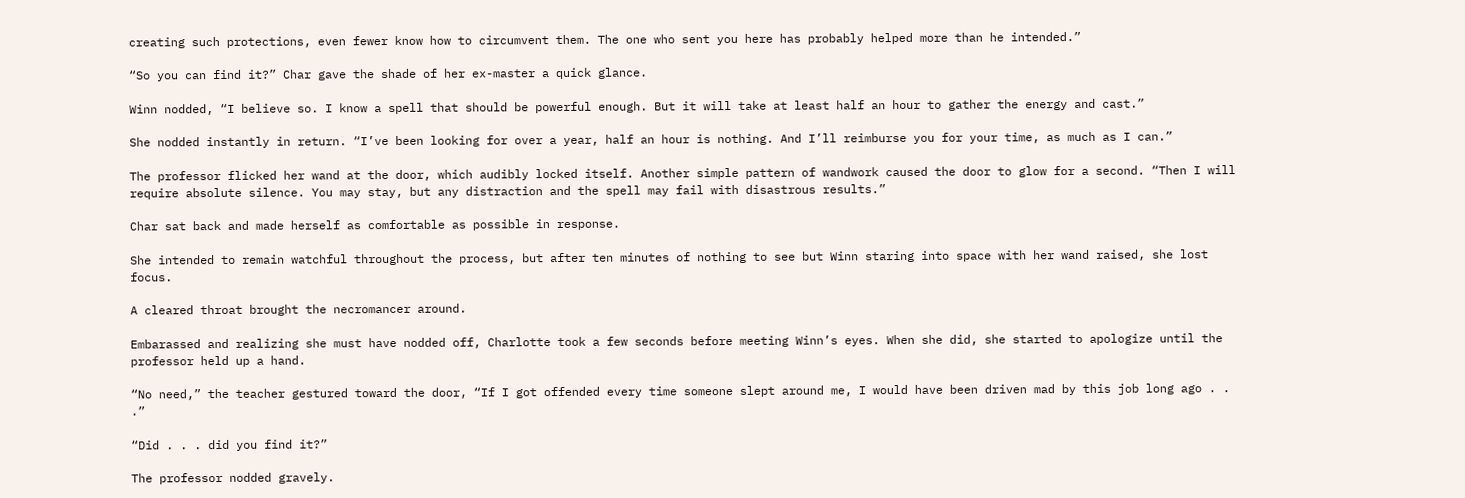creating such protections, even fewer know how to circumvent them. The one who sent you here has probably helped more than he intended.”

“So you can find it?” Char gave the shade of her ex-master a quick glance.

Winn nodded, “I believe so. I know a spell that should be powerful enough. But it will take at least half an hour to gather the energy and cast.”

She nodded instantly in return. “I’ve been looking for over a year, half an hour is nothing. And I’ll reimburse you for your time, as much as I can.”

The professor flicked her wand at the door, which audibly locked itself. Another simple pattern of wandwork caused the door to glow for a second. “Then I will require absolute silence. You may stay, but any distraction and the spell may fail with disastrous results.”

Char sat back and made herself as comfortable as possible in response.

She intended to remain watchful throughout the process, but after ten minutes of nothing to see but Winn staring into space with her wand raised, she lost focus.

A cleared throat brought the necromancer around.

Embarassed and realizing she must have nodded off, Charlotte took a few seconds before meeting Winn’s eyes. When she did, she started to apologize until the professor held up a hand.

“No need,” the teacher gestured toward the door, “If I got offended every time someone slept around me, I would have been driven mad by this job long ago . . .”

“Did . . . did you find it?”

The professor nodded gravely.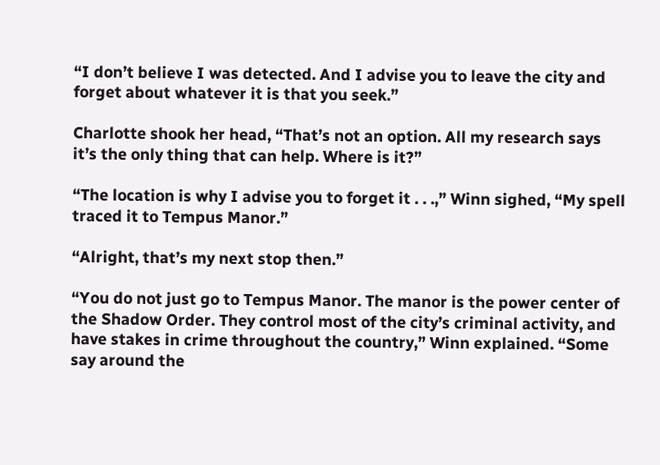“I don’t believe I was detected. And I advise you to leave the city and forget about whatever it is that you seek.”

Charlotte shook her head, “That’s not an option. All my research says it’s the only thing that can help. Where is it?”

“The location is why I advise you to forget it . . .,” Winn sighed, “My spell traced it to Tempus Manor.”

“Alright, that’s my next stop then.”

“You do not just go to Tempus Manor. The manor is the power center of the Shadow Order. They control most of the city’s criminal activity, and have stakes in crime throughout the country,” Winn explained. “Some say around the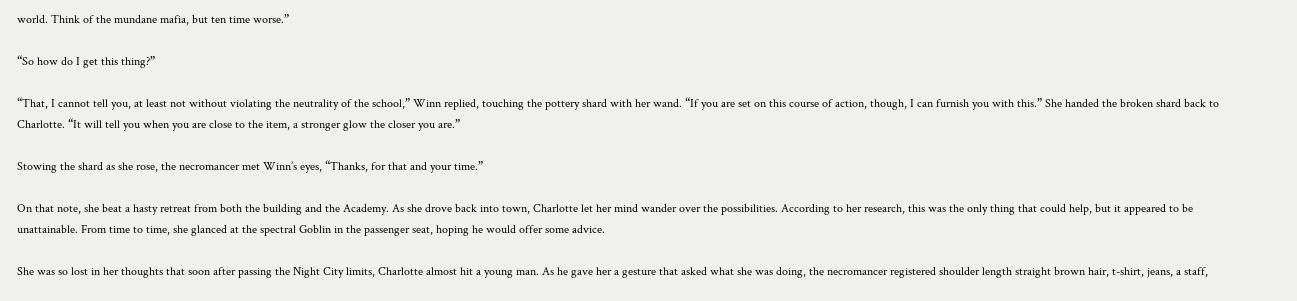world. Think of the mundane mafia, but ten time worse.”

“So how do I get this thing?”

“That, I cannot tell you, at least not without violating the neutrality of the school,” Winn replied, touching the pottery shard with her wand. “If you are set on this course of action, though, I can furnish you with this.” She handed the broken shard back to Charlotte. “It will tell you when you are close to the item, a stronger glow the closer you are.”

Stowing the shard as she rose, the necromancer met Winn’s eyes, “Thanks, for that and your time.”

On that note, she beat a hasty retreat from both the building and the Academy. As she drove back into town, Charlotte let her mind wander over the possibilities. According to her research, this was the only thing that could help, but it appeared to be unattainable. From time to time, she glanced at the spectral Goblin in the passenger seat, hoping he would offer some advice.

She was so lost in her thoughts that soon after passing the Night City limits, Charlotte almost hit a young man. As he gave her a gesture that asked what she was doing, the necromancer registered shoulder length straight brown hair, t-shirt, jeans, a staff,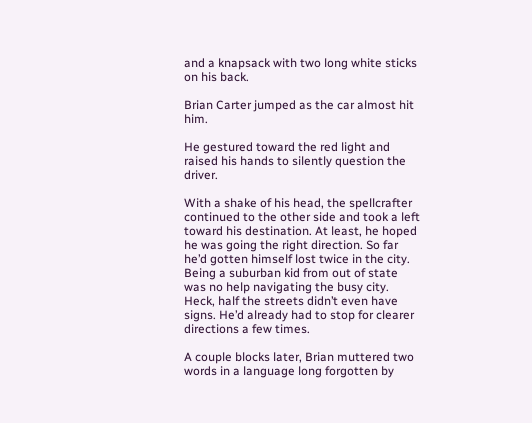and a knapsack with two long white sticks on his back.

Brian Carter jumped as the car almost hit him.

He gestured toward the red light and raised his hands to silently question the driver.

With a shake of his head, the spellcrafter continued to the other side and took a left toward his destination. At least, he hoped he was going the right direction. So far he’d gotten himself lost twice in the city. Being a suburban kid from out of state was no help navigating the busy city. Heck, half the streets didn’t even have signs. He’d already had to stop for clearer directions a few times.

A couple blocks later, Brian muttered two words in a language long forgotten by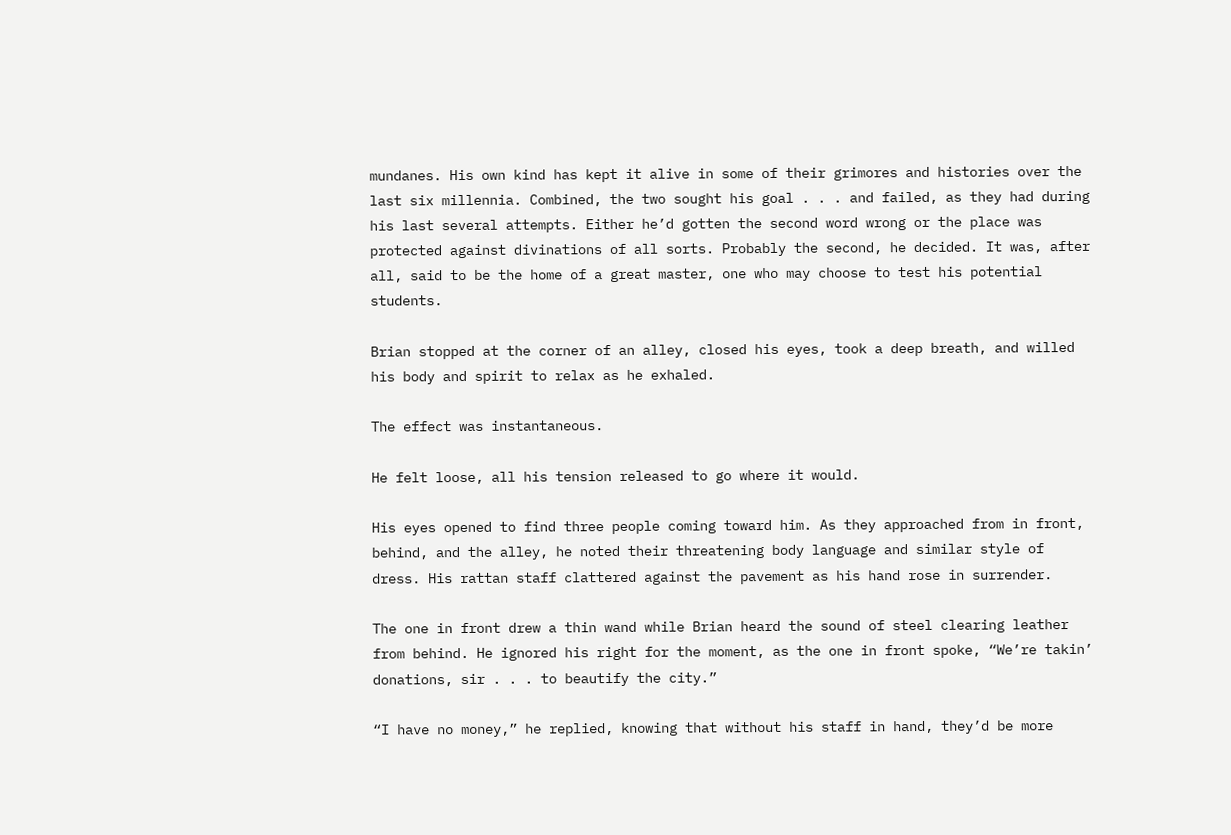mundanes. His own kind has kept it alive in some of their grimores and histories over the last six millennia. Combined, the two sought his goal . . . and failed, as they had during his last several attempts. Either he’d gotten the second word wrong or the place was protected against divinations of all sorts. Probably the second, he decided. It was, after all, said to be the home of a great master, one who may choose to test his potential students.

Brian stopped at the corner of an alley, closed his eyes, took a deep breath, and willed his body and spirit to relax as he exhaled.

The effect was instantaneous.

He felt loose, all his tension released to go where it would.

His eyes opened to find three people coming toward him. As they approached from in front, behind, and the alley, he noted their threatening body language and similar style of dress. His rattan staff clattered against the pavement as his hand rose in surrender.

The one in front drew a thin wand while Brian heard the sound of steel clearing leather from behind. He ignored his right for the moment, as the one in front spoke, “We’re takin’ donations, sir . . . to beautify the city.”

“I have no money,” he replied, knowing that without his staff in hand, they’d be more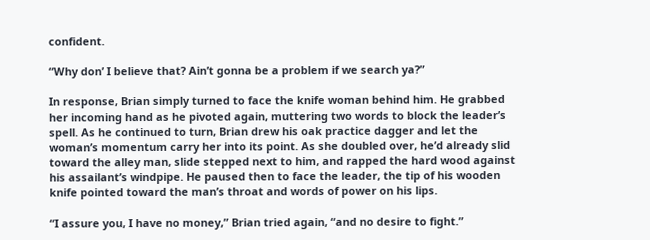confident.

“Why don’ I believe that? Ain’t gonna be a problem if we search ya?”

In response, Brian simply turned to face the knife woman behind him. He grabbed her incoming hand as he pivoted again, muttering two words to block the leader’s spell. As he continued to turn, Brian drew his oak practice dagger and let the woman’s momentum carry her into its point. As she doubled over, he’d already slid toward the alley man, slide stepped next to him, and rapped the hard wood against his assailant’s windpipe. He paused then to face the leader, the tip of his wooden knife pointed toward the man’s throat and words of power on his lips.

“I assure you, I have no money,” Brian tried again, “and no desire to fight.”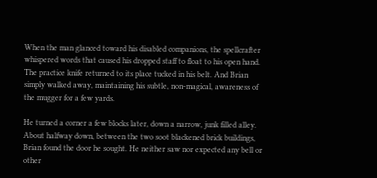When the man glanced toward his disabled companions, the spellcrafter whispered words that caused his dropped staff to float to his open hand. The practice knife returned to its place tucked in his belt. And Brian simply walked away, maintaining his subtle, non-magical, awareness of the mugger for a few yards.

He turned a corner a few blocks later, down a narrow, junk filled alley. About halfway down, between the two soot blackened brick buildings, Brian found the door he sought. He neither saw nor expected any bell or other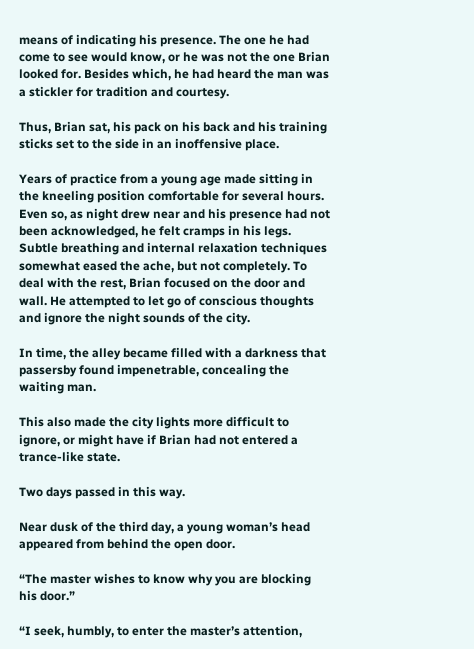means of indicating his presence. The one he had come to see would know, or he was not the one Brian looked for. Besides which, he had heard the man was a stickler for tradition and courtesy.

Thus, Brian sat, his pack on his back and his training sticks set to the side in an inoffensive place.

Years of practice from a young age made sitting in the kneeling position comfortable for several hours. Even so, as night drew near and his presence had not been acknowledged, he felt cramps in his legs. Subtle breathing and internal relaxation techniques somewhat eased the ache, but not completely. To deal with the rest, Brian focused on the door and wall. He attempted to let go of conscious thoughts and ignore the night sounds of the city.

In time, the alley became filled with a darkness that passersby found impenetrable, concealing the waiting man.

This also made the city lights more difficult to ignore, or might have if Brian had not entered a trance-like state.

Two days passed in this way.

Near dusk of the third day, a young woman’s head appeared from behind the open door.

“The master wishes to know why you are blocking his door.”

“I seek, humbly, to enter the master’s attention,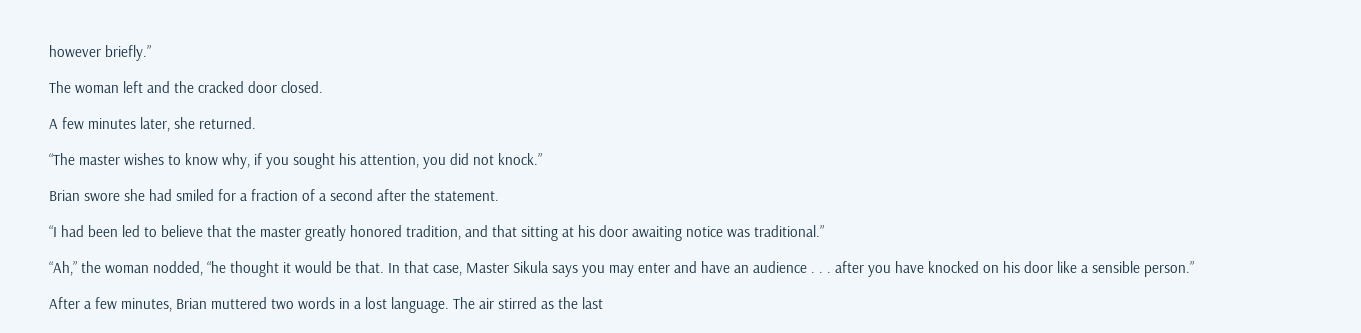however briefly.”

The woman left and the cracked door closed.

A few minutes later, she returned.

“The master wishes to know why, if you sought his attention, you did not knock.”

Brian swore she had smiled for a fraction of a second after the statement.

“I had been led to believe that the master greatly honored tradition, and that sitting at his door awaiting notice was traditional.”

“Ah,” the woman nodded, “he thought it would be that. In that case, Master Sikula says you may enter and have an audience . . . after you have knocked on his door like a sensible person.”

After a few minutes, Brian muttered two words in a lost language. The air stirred as the last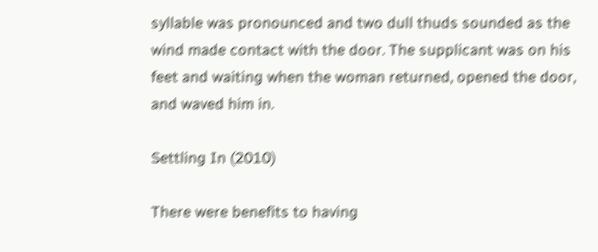syllable was pronounced and two dull thuds sounded as the wind made contact with the door. The supplicant was on his feet and waiting when the woman returned, opened the door, and waved him in.

Settling In (2010)

There were benefits to having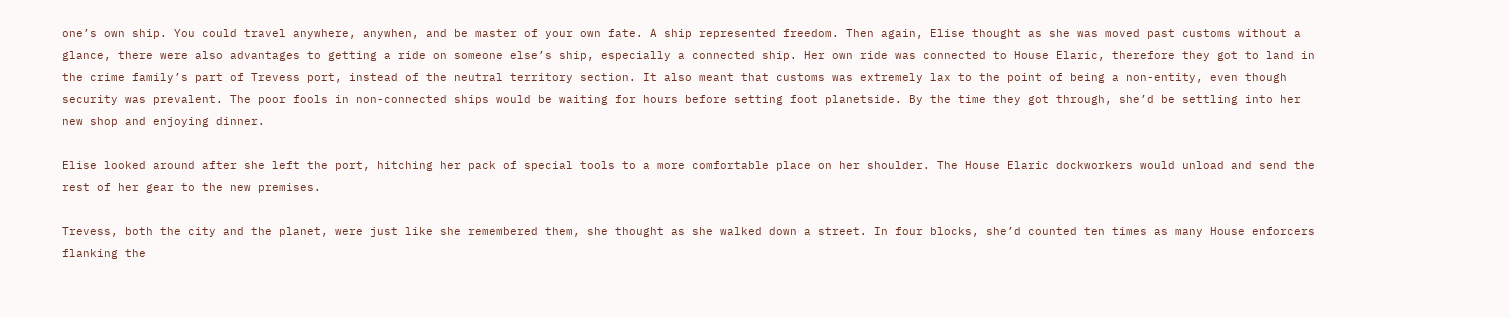one’s own ship. You could travel anywhere, anywhen, and be master of your own fate. A ship represented freedom. Then again, Elise thought as she was moved past customs without a glance, there were also advantages to getting a ride on someone else’s ship, especially a connected ship. Her own ride was connected to House Elaric, therefore they got to land in the crime family’s part of Trevess port, instead of the neutral territory section. It also meant that customs was extremely lax to the point of being a non-entity, even though security was prevalent. The poor fools in non-connected ships would be waiting for hours before setting foot planetside. By the time they got through, she’d be settling into her new shop and enjoying dinner.

Elise looked around after she left the port, hitching her pack of special tools to a more comfortable place on her shoulder. The House Elaric dockworkers would unload and send the rest of her gear to the new premises.

Trevess, both the city and the planet, were just like she remembered them, she thought as she walked down a street. In four blocks, she’d counted ten times as many House enforcers flanking the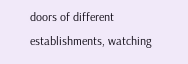doors of different establishments, watching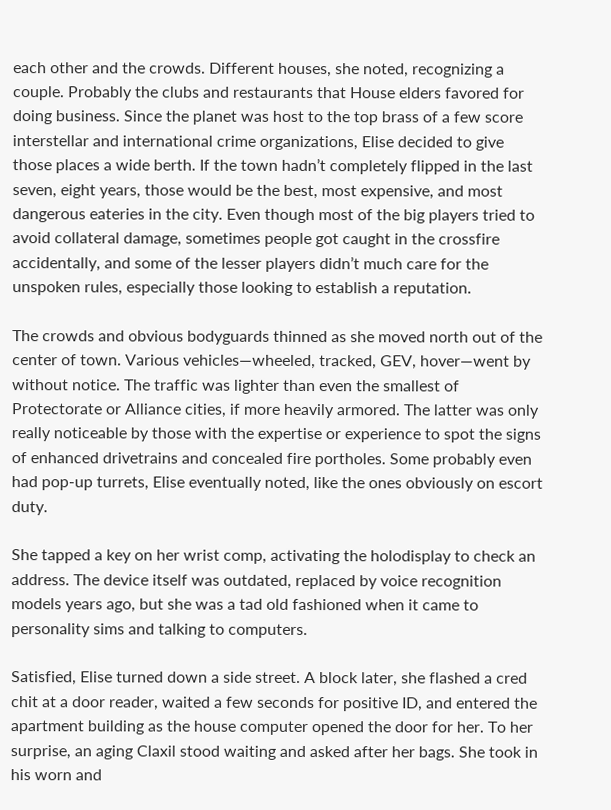each other and the crowds. Different houses, she noted, recognizing a couple. Probably the clubs and restaurants that House elders favored for doing business. Since the planet was host to the top brass of a few score interstellar and international crime organizations, Elise decided to give those places a wide berth. If the town hadn’t completely flipped in the last seven, eight years, those would be the best, most expensive, and most dangerous eateries in the city. Even though most of the big players tried to avoid collateral damage, sometimes people got caught in the crossfire accidentally, and some of the lesser players didn’t much care for the unspoken rules, especially those looking to establish a reputation.

The crowds and obvious bodyguards thinned as she moved north out of the center of town. Various vehicles—wheeled, tracked, GEV, hover—went by without notice. The traffic was lighter than even the smallest of Protectorate or Alliance cities, if more heavily armored. The latter was only really noticeable by those with the expertise or experience to spot the signs of enhanced drivetrains and concealed fire portholes. Some probably even had pop-up turrets, Elise eventually noted, like the ones obviously on escort duty.

She tapped a key on her wrist comp, activating the holodisplay to check an address. The device itself was outdated, replaced by voice recognition models years ago, but she was a tad old fashioned when it came to personality sims and talking to computers.

Satisfied, Elise turned down a side street. A block later, she flashed a cred chit at a door reader, waited a few seconds for positive ID, and entered the apartment building as the house computer opened the door for her. To her surprise, an aging Claxil stood waiting and asked after her bags. She took in his worn and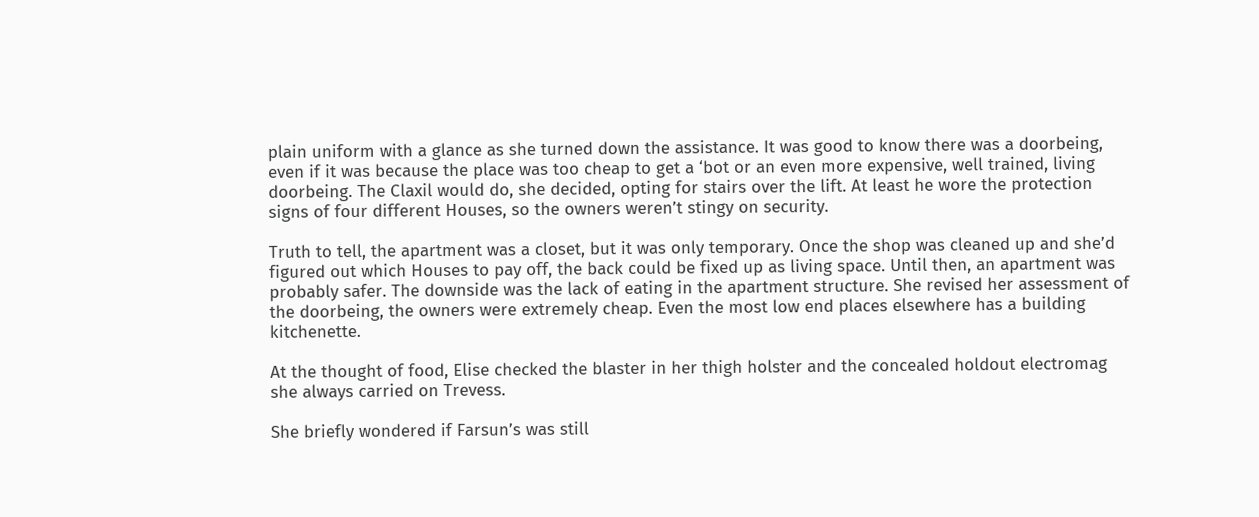plain uniform with a glance as she turned down the assistance. It was good to know there was a doorbeing, even if it was because the place was too cheap to get a ‘bot or an even more expensive, well trained, living doorbeing. The Claxil would do, she decided, opting for stairs over the lift. At least he wore the protection signs of four different Houses, so the owners weren’t stingy on security.

Truth to tell, the apartment was a closet, but it was only temporary. Once the shop was cleaned up and she’d figured out which Houses to pay off, the back could be fixed up as living space. Until then, an apartment was probably safer. The downside was the lack of eating in the apartment structure. She revised her assessment of the doorbeing, the owners were extremely cheap. Even the most low end places elsewhere has a building kitchenette.

At the thought of food, Elise checked the blaster in her thigh holster and the concealed holdout electromag she always carried on Trevess.

She briefly wondered if Farsun’s was still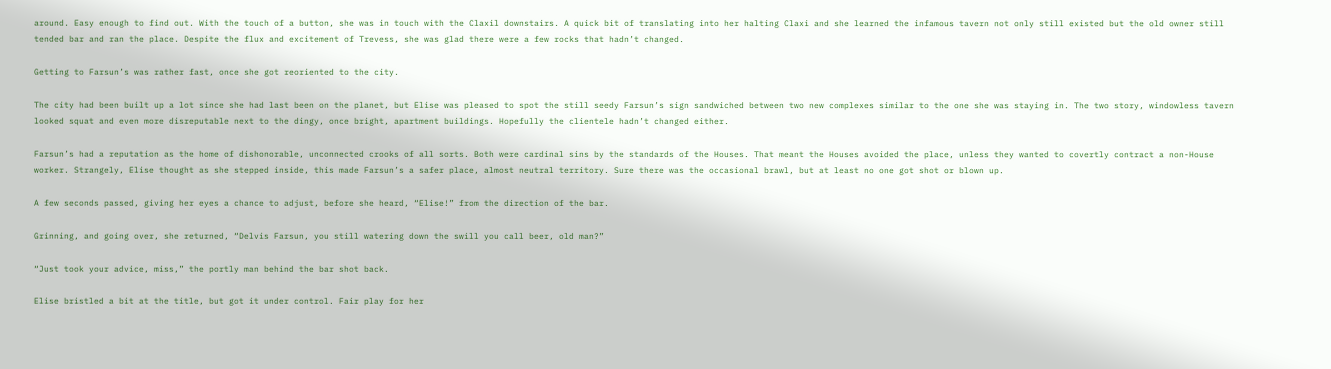around. Easy enough to find out. With the touch of a button, she was in touch with the Claxil downstairs. A quick bit of translating into her halting Claxi and she learned the infamous tavern not only still existed but the old owner still tended bar and ran the place. Despite the flux and excitement of Trevess, she was glad there were a few rocks that hadn’t changed.

Getting to Farsun’s was rather fast, once she got reoriented to the city.

The city had been built up a lot since she had last been on the planet, but Elise was pleased to spot the still seedy Farsun’s sign sandwiched between two new complexes similar to the one she was staying in. The two story, windowless tavern looked squat and even more disreputable next to the dingy, once bright, apartment buildings. Hopefully the clientele hadn’t changed either.

Farsun’s had a reputation as the home of dishonorable, unconnected crooks of all sorts. Both were cardinal sins by the standards of the Houses. That meant the Houses avoided the place, unless they wanted to covertly contract a non-House worker. Strangely, Elise thought as she stepped inside, this made Farsun’s a safer place, almost neutral territory. Sure there was the occasional brawl, but at least no one got shot or blown up.

A few seconds passed, giving her eyes a chance to adjust, before she heard, “Elise!” from the direction of the bar.

Grinning, and going over, she returned, “Delvis Farsun, you still watering down the swill you call beer, old man?”

“Just took your advice, miss,” the portly man behind the bar shot back.

Elise bristled a bit at the title, but got it under control. Fair play for her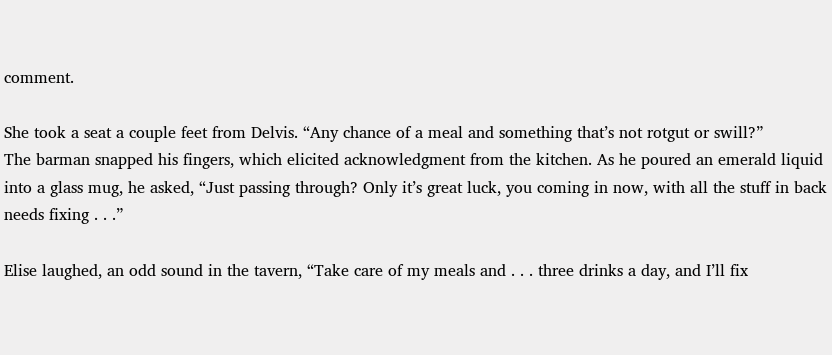comment.

She took a seat a couple feet from Delvis. “Any chance of a meal and something that’s not rotgut or swill?”
The barman snapped his fingers, which elicited acknowledgment from the kitchen. As he poured an emerald liquid into a glass mug, he asked, “Just passing through? Only it’s great luck, you coming in now, with all the stuff in back needs fixing . . .”

Elise laughed, an odd sound in the tavern, “Take care of my meals and . . . three drinks a day, and I’ll fix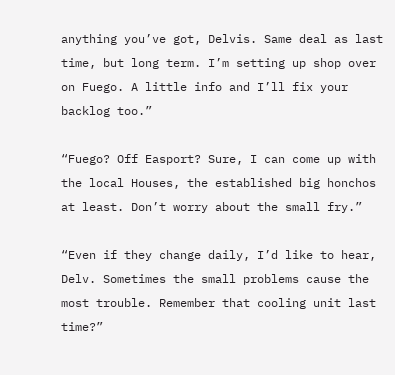anything you’ve got, Delvis. Same deal as last time, but long term. I’m setting up shop over on Fuego. A little info and I’ll fix your backlog too.”

“Fuego? Off Easport? Sure, I can come up with the local Houses, the established big honchos at least. Don’t worry about the small fry.”

“Even if they change daily, I’d like to hear, Delv. Sometimes the small problems cause the most trouble. Remember that cooling unit last time?”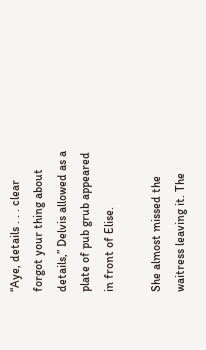“Aye, details . . . clear forgot your thing about details,” Delvis allowed as a plate of pub grub appeared in front of Elise.

She almost missed the waitress leaving it. The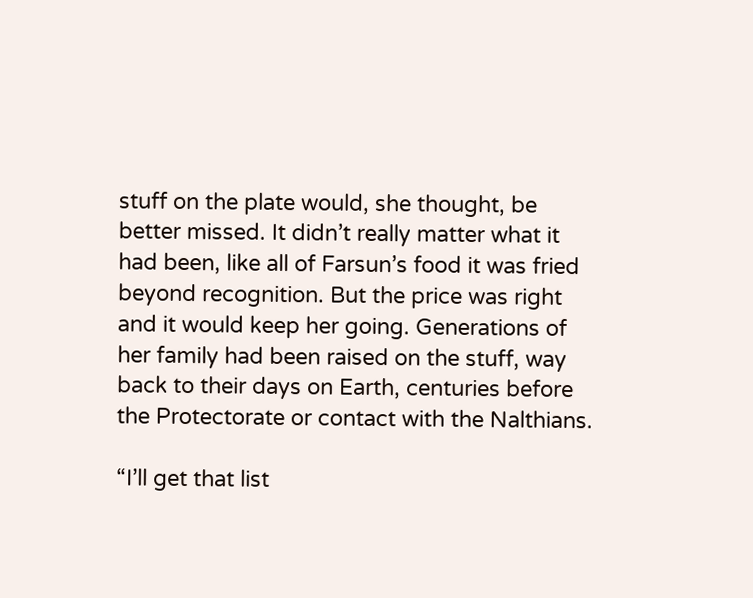stuff on the plate would, she thought, be better missed. It didn’t really matter what it had been, like all of Farsun’s food it was fried beyond recognition. But the price was right and it would keep her going. Generations of her family had been raised on the stuff, way back to their days on Earth, centuries before the Protectorate or contact with the Nalthians.

“I’ll get that list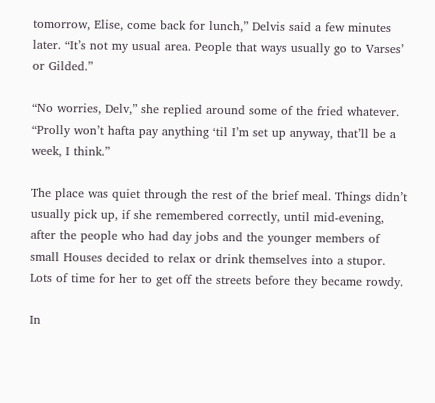tomorrow, Elise, come back for lunch,” Delvis said a few minutes later. “It’s not my usual area. People that ways usually go to Varses’ or Gilded.”

“No worries, Delv,” she replied around some of the fried whatever. “Prolly won’t hafta pay anything ‘til I’m set up anyway, that’ll be a week, I think.”

The place was quiet through the rest of the brief meal. Things didn’t usually pick up, if she remembered correctly, until mid-evening, after the people who had day jobs and the younger members of small Houses decided to relax or drink themselves into a stupor. Lots of time for her to get off the streets before they became rowdy.

In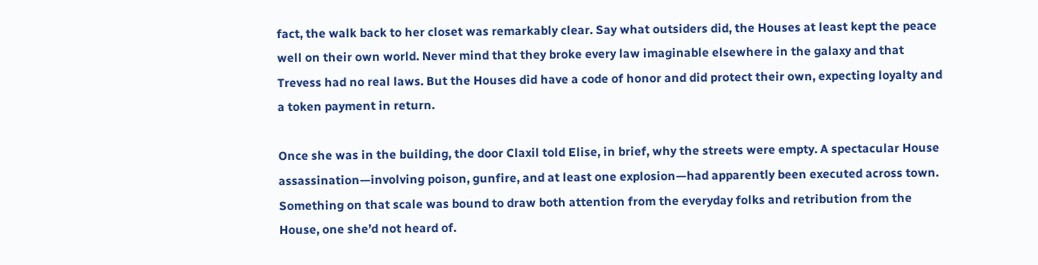fact, the walk back to her closet was remarkably clear. Say what outsiders did, the Houses at least kept the peace well on their own world. Never mind that they broke every law imaginable elsewhere in the galaxy and that Trevess had no real laws. But the Houses did have a code of honor and did protect their own, expecting loyalty and a token payment in return.

Once she was in the building, the door Claxil told Elise, in brief, why the streets were empty. A spectacular House assassination—involving poison, gunfire, and at least one explosion—had apparently been executed across town. Something on that scale was bound to draw both attention from the everyday folks and retribution from the House, one she’d not heard of.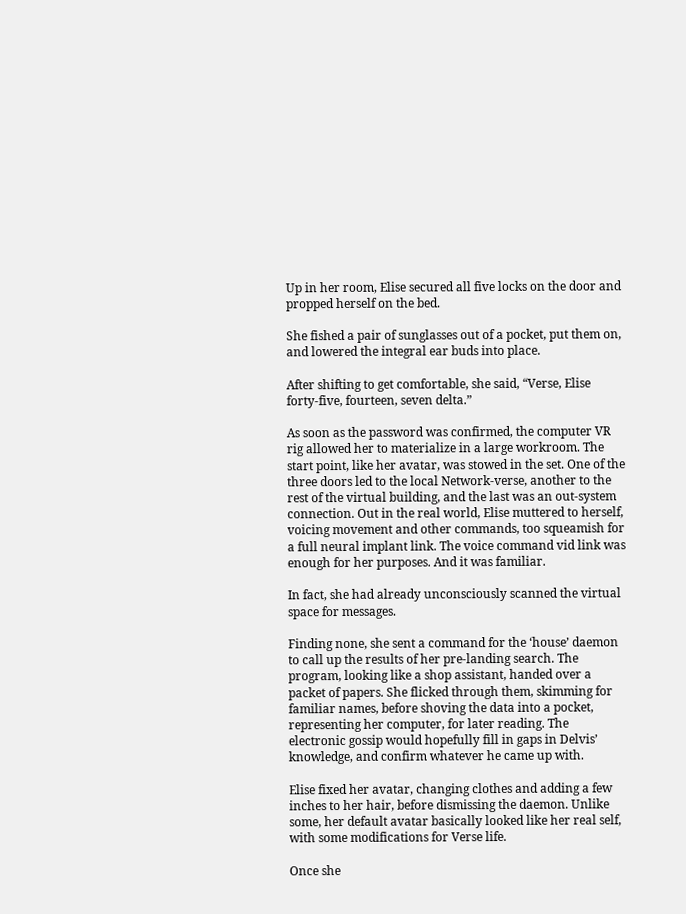Up in her room, Elise secured all five locks on the door and propped herself on the bed.

She fished a pair of sunglasses out of a pocket, put them on, and lowered the integral ear buds into place.

After shifting to get comfortable, she said, “Verse, Elise forty-five, fourteen, seven delta.”

As soon as the password was confirmed, the computer VR rig allowed her to materialize in a large workroom. The start point, like her avatar, was stowed in the set. One of the three doors led to the local Network-verse, another to the rest of the virtual building, and the last was an out-system connection. Out in the real world, Elise muttered to herself, voicing movement and other commands, too squeamish for a full neural implant link. The voice command vid link was enough for her purposes. And it was familiar.

In fact, she had already unconsciously scanned the virtual space for messages.

Finding none, she sent a command for the ‘house’ daemon to call up the results of her pre-landing search. The program, looking like a shop assistant, handed over a packet of papers. She flicked through them, skimming for familiar names, before shoving the data into a pocket, representing her computer, for later reading. The electronic gossip would hopefully fill in gaps in Delvis’ knowledge, and confirm whatever he came up with.

Elise fixed her avatar, changing clothes and adding a few inches to her hair, before dismissing the daemon. Unlike some, her default avatar basically looked like her real self, with some modifications for Verse life.

Once she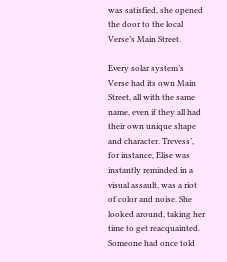was satisfied, she opened the door to the local Verse’s Main Street.

Every solar system’s Verse had its own Main Street, all with the same name, even if they all had their own unique shape and character. Trevess’, for instance, Elise was instantly reminded in a visual assault, was a riot of color and noise. She looked around, taking her time to get reacquainted. Someone had once told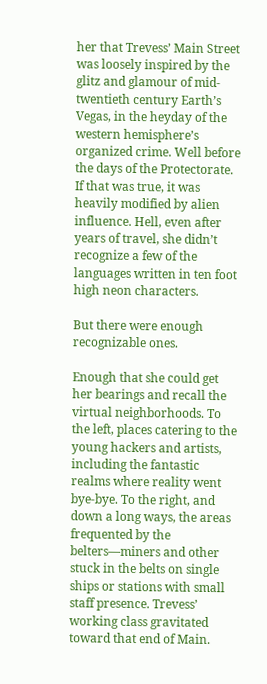her that Trevess’ Main Street was loosely inspired by the glitz and glamour of mid-twentieth century Earth’s Vegas, in the heyday of the western hemisphere’s organized crime. Well before the days of the Protectorate. If that was true, it was heavily modified by alien influence. Hell, even after years of travel, she didn’t recognize a few of the languages written in ten foot high neon characters.

But there were enough recognizable ones.

Enough that she could get her bearings and recall the virtual neighborhoods. To the left, places catering to the young hackers and artists, including the fantastic realms where reality went bye-bye. To the right, and down a long ways, the areas frequented by the belters—miners and other stuck in the belts on single ships or stations with small staff presence. Trevess’ working class gravitated toward that end of Main.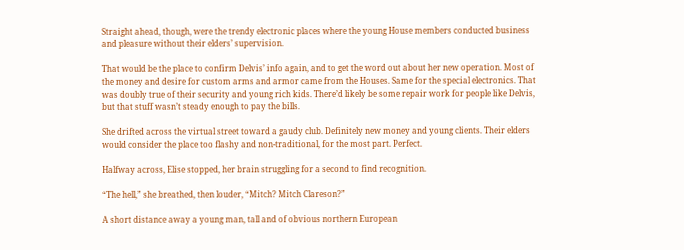Straight ahead, though, were the trendy electronic places where the young House members conducted business and pleasure without their elders’ supervision.

That would be the place to confirm Delvis’ info again, and to get the word out about her new operation. Most of the money and desire for custom arms and armor came from the Houses. Same for the special electronics. That was doubly true of their security and young rich kids. There’d likely be some repair work for people like Delvis, but that stuff wasn’t steady enough to pay the bills.

She drifted across the virtual street toward a gaudy club. Definitely new money and young clients. Their elders would consider the place too flashy and non-traditional, for the most part. Perfect.

Halfway across, Elise stopped, her brain struggling for a second to find recognition.

“The hell,” she breathed, then louder, “Mitch? Mitch Clareson?”

A short distance away a young man, tall and of obvious northern European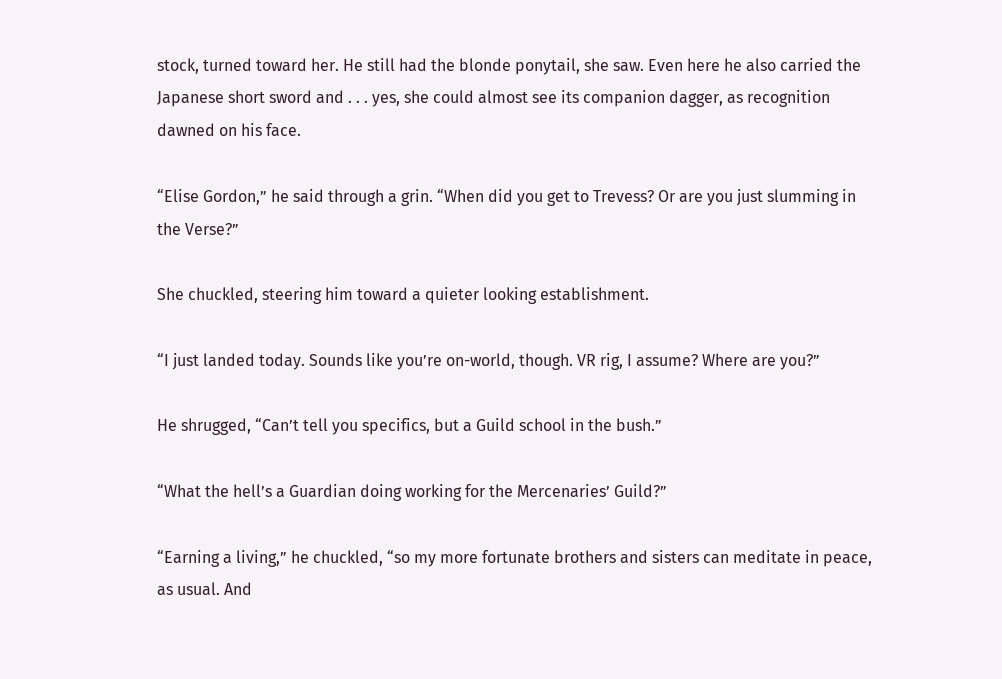stock, turned toward her. He still had the blonde ponytail, she saw. Even here he also carried the Japanese short sword and . . . yes, she could almost see its companion dagger, as recognition dawned on his face.

“Elise Gordon,” he said through a grin. “When did you get to Trevess? Or are you just slumming in the Verse?”

She chuckled, steering him toward a quieter looking establishment.

“I just landed today. Sounds like you’re on-world, though. VR rig, I assume? Where are you?”

He shrugged, “Can’t tell you specifics, but a Guild school in the bush.”

“What the hell’s a Guardian doing working for the Mercenaries’ Guild?”

“Earning a living,” he chuckled, “so my more fortunate brothers and sisters can meditate in peace, as usual. And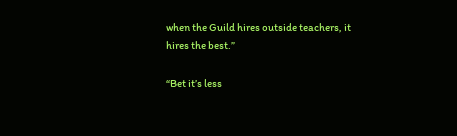when the Guild hires outside teachers, it hires the best.”

“Bet it’s less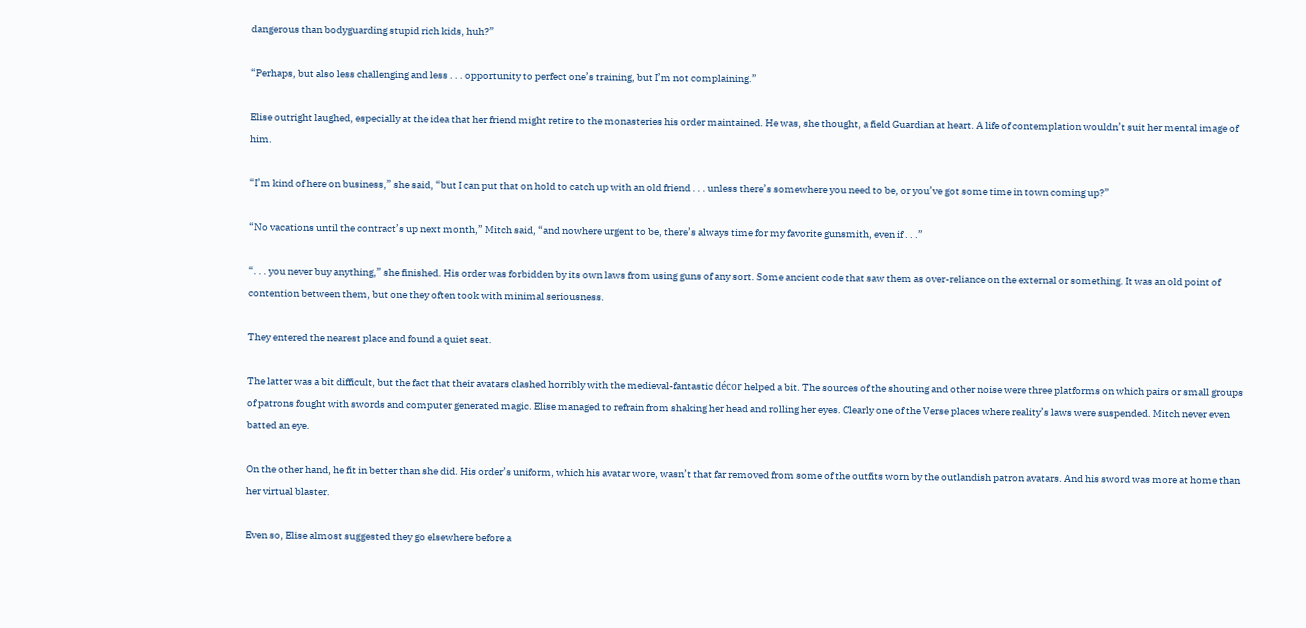dangerous than bodyguarding stupid rich kids, huh?”

“Perhaps, but also less challenging and less . . . opportunity to perfect one’s training, but I’m not complaining.”

Elise outright laughed, especially at the idea that her friend might retire to the monasteries his order maintained. He was, she thought, a field Guardian at heart. A life of contemplation wouldn’t suit her mental image of him.

“I’m kind of here on business,” she said, “but I can put that on hold to catch up with an old friend . . . unless there’s somewhere you need to be, or you’ve got some time in town coming up?”

“No vacations until the contract’s up next month,” Mitch said, “and nowhere urgent to be, there’s always time for my favorite gunsmith, even if . . .”

“. . . you never buy anything,” she finished. His order was forbidden by its own laws from using guns of any sort. Some ancient code that saw them as over-reliance on the external or something. It was an old point of contention between them, but one they often took with minimal seriousness.

They entered the nearest place and found a quiet seat.

The latter was a bit difficult, but the fact that their avatars clashed horribly with the medieval-fantastic décor helped a bit. The sources of the shouting and other noise were three platforms on which pairs or small groups of patrons fought with swords and computer generated magic. Elise managed to refrain from shaking her head and rolling her eyes. Clearly one of the Verse places where reality’s laws were suspended. Mitch never even batted an eye.

On the other hand, he fit in better than she did. His order’s uniform, which his avatar wore, wasn’t that far removed from some of the outfits worn by the outlandish patron avatars. And his sword was more at home than her virtual blaster.

Even so, Elise almost suggested they go elsewhere before a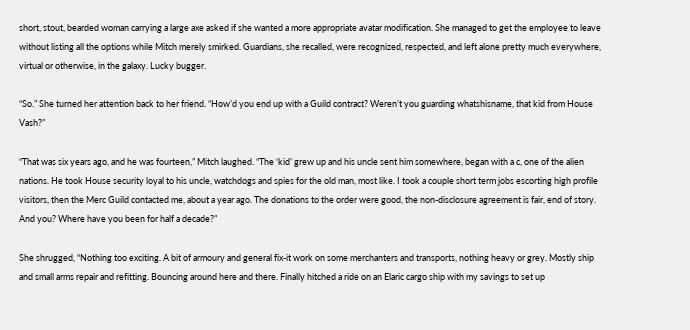short, stout, bearded woman carrying a large axe asked if she wanted a more appropriate avatar modification. She managed to get the employee to leave without listing all the options while Mitch merely smirked. Guardians, she recalled, were recognized, respected, and left alone pretty much everywhere, virtual or otherwise, in the galaxy. Lucky bugger.

“So.” She turned her attention back to her friend. “How’d you end up with a Guild contract? Weren’t you guarding whatshisname, that kid from House Vash?”

“That was six years ago, and he was fourteen,” Mitch laughed. “The ‘kid’ grew up and his uncle sent him somewhere, began with a c, one of the alien nations. He took House security loyal to his uncle, watchdogs and spies for the old man, most like. I took a couple short term jobs escorting high profile visitors, then the Merc Guild contacted me, about a year ago. The donations to the order were good, the non-disclosure agreement is fair, end of story. And you? Where have you been for half a decade?”

She shrugged, “Nothing too exciting. A bit of armoury and general fix-it work on some merchanters and transports, nothing heavy or grey. Mostly ship and small arms repair and refitting. Bouncing around here and there. Finally hitched a ride on an Elaric cargo ship with my savings to set up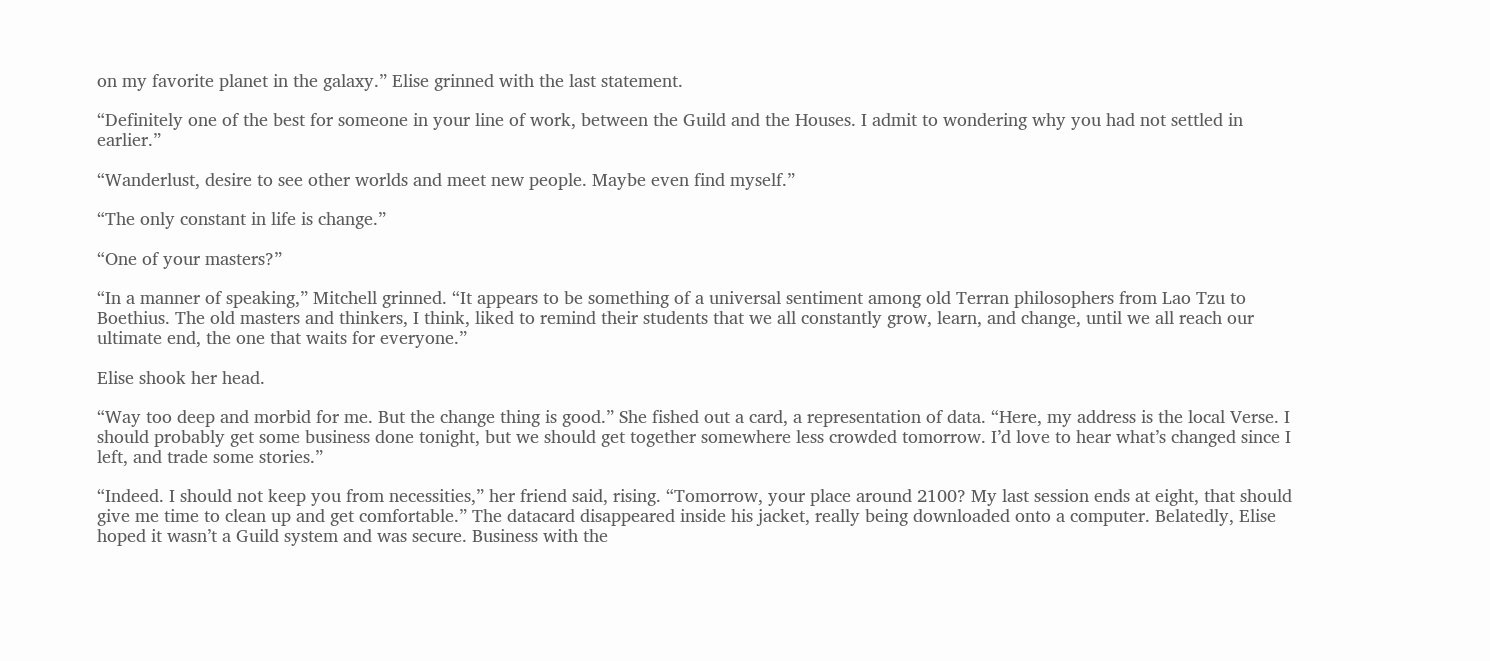on my favorite planet in the galaxy.” Elise grinned with the last statement.

“Definitely one of the best for someone in your line of work, between the Guild and the Houses. I admit to wondering why you had not settled in earlier.”

“Wanderlust, desire to see other worlds and meet new people. Maybe even find myself.”

“The only constant in life is change.”

“One of your masters?”

“In a manner of speaking,” Mitchell grinned. “It appears to be something of a universal sentiment among old Terran philosophers from Lao Tzu to Boethius. The old masters and thinkers, I think, liked to remind their students that we all constantly grow, learn, and change, until we all reach our ultimate end, the one that waits for everyone.”

Elise shook her head.

“Way too deep and morbid for me. But the change thing is good.” She fished out a card, a representation of data. “Here, my address is the local Verse. I should probably get some business done tonight, but we should get together somewhere less crowded tomorrow. I’d love to hear what’s changed since I left, and trade some stories.”

“Indeed. I should not keep you from necessities,” her friend said, rising. “Tomorrow, your place around 2100? My last session ends at eight, that should give me time to clean up and get comfortable.” The datacard disappeared inside his jacket, really being downloaded onto a computer. Belatedly, Elise hoped it wasn’t a Guild system and was secure. Business with the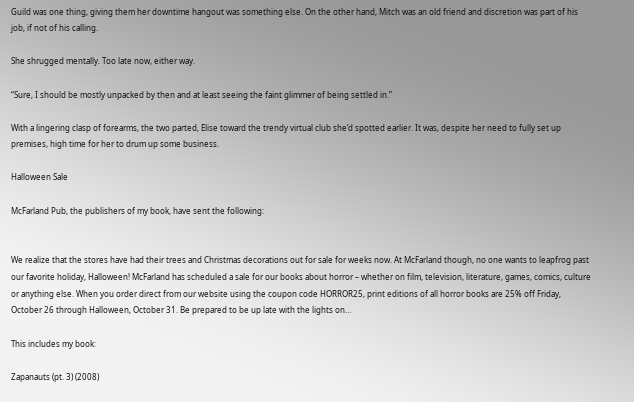Guild was one thing, giving them her downtime hangout was something else. On the other hand, Mitch was an old friend and discretion was part of his job, if not of his calling.

She shrugged mentally. Too late now, either way.

“Sure, I should be mostly unpacked by then and at least seeing the faint glimmer of being settled in.”

With a lingering clasp of forearms, the two parted, Elise toward the trendy virtual club she’d spotted earlier. It was, despite her need to fully set up premises, high time for her to drum up some business.

Halloween Sale

McFarland Pub, the publishers of my book, have sent the following:


We realize that the stores have had their trees and Christmas decorations out for sale for weeks now. At McFarland though, no one wants to leapfrog past our favorite holiday, Halloween! McFarland has scheduled a sale for our books about horror – whether on film, television, literature, games, comics, culture or anything else. When you order direct from our website using the coupon code HORROR25, print editions of all horror books are 25% off Friday, October 26 through Halloween, October 31. Be prepared to be up late with the lights on…

This includes my book:

Zapanauts (pt. 3) (2008)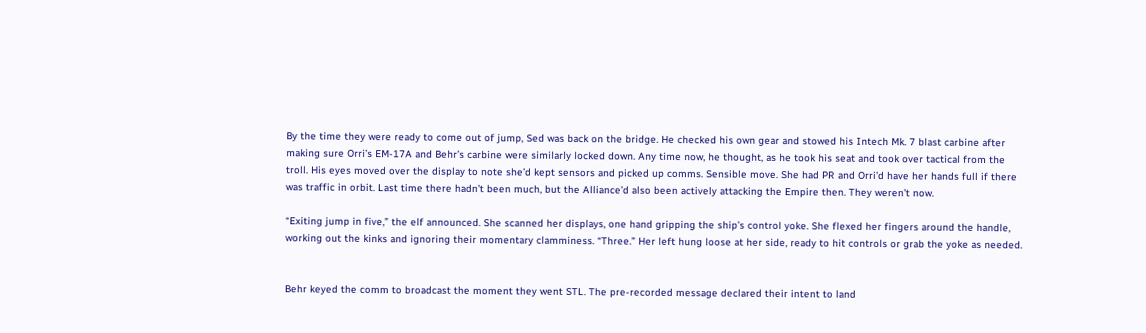By the time they were ready to come out of jump, Sed was back on the bridge. He checked his own gear and stowed his Intech Mk. 7 blast carbine after making sure Orri’s EM-17A and Behr’s carbine were similarly locked down. Any time now, he thought, as he took his seat and took over tactical from the troll. His eyes moved over the display to note she’d kept sensors and picked up comms. Sensible move. She had PR and Orri’d have her hands full if there was traffic in orbit. Last time there hadn’t been much, but the Alliance’d also been actively attacking the Empire then. They weren’t now.

“Exiting jump in five,” the elf announced. She scanned her displays, one hand gripping the ship’s control yoke. She flexed her fingers around the handle, working out the kinks and ignoring their momentary clamminess. “Three.” Her left hung loose at her side, ready to hit controls or grab the yoke as needed.


Behr keyed the comm to broadcast the moment they went STL. The pre-recorded message declared their intent to land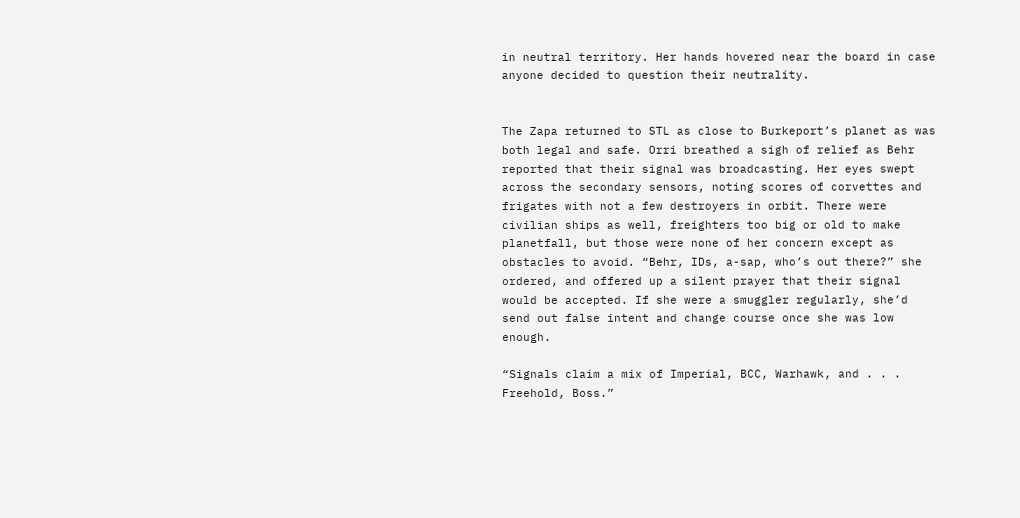in neutral territory. Her hands hovered near the board in case anyone decided to question their neutrality.


The Zapa returned to STL as close to Burkeport’s planet as was both legal and safe. Orri breathed a sigh of relief as Behr reported that their signal was broadcasting. Her eyes swept across the secondary sensors, noting scores of corvettes and frigates with not a few destroyers in orbit. There were civilian ships as well, freighters too big or old to make planetfall, but those were none of her concern except as obstacles to avoid. “Behr, IDs, a-sap, who’s out there?” she ordered, and offered up a silent prayer that their signal would be accepted. If she were a smuggler regularly, she’d send out false intent and change course once she was low enough.

“Signals claim a mix of Imperial, BCC, Warhawk, and . . . Freehold, Boss.”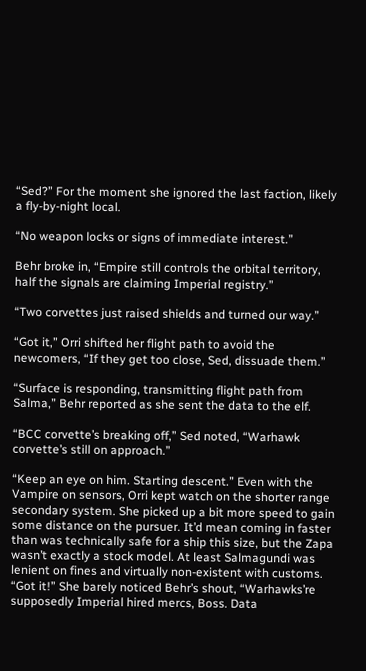“Sed?” For the moment she ignored the last faction, likely a fly-by-night local.

“No weapon locks or signs of immediate interest.”

Behr broke in, “Empire still controls the orbital territory, half the signals are claiming Imperial registry.”

“Two corvettes just raised shields and turned our way.”

“Got it,” Orri shifted her flight path to avoid the newcomers, “If they get too close, Sed, dissuade them.”

“Surface is responding, transmitting flight path from Salma,” Behr reported as she sent the data to the elf.

“BCC corvette’s breaking off,” Sed noted, “Warhawk corvette’s still on approach.”

“Keep an eye on him. Starting descent.” Even with the Vampire on sensors, Orri kept watch on the shorter range secondary system. She picked up a bit more speed to gain some distance on the pursuer. It’d mean coming in faster than was technically safe for a ship this size, but the Zapa wasn’t exactly a stock model. At least Salmagundi was lenient on fines and virtually non-existent with customs. “Got it!” She barely noticed Behr’s shout, “Warhawks’re supposedly Imperial hired mercs, Boss. Data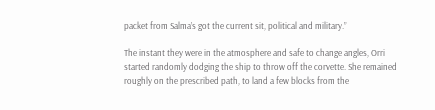packet from Salma’s got the current sit, political and military.”

The instant they were in the atmosphere and safe to change angles, Orri started randomly dodging the ship to throw off the corvette. She remained roughly on the prescribed path, to land a few blocks from the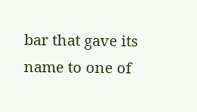bar that gave its name to one of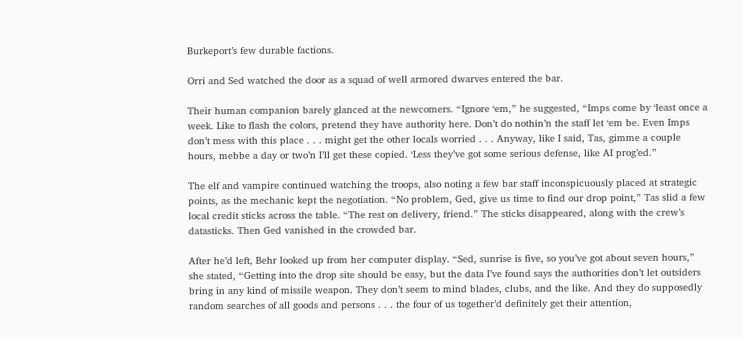Burkeport’s few durable factions.

Orri and Sed watched the door as a squad of well armored dwarves entered the bar.

Their human companion barely glanced at the newcomers. “Ignore ‘em,” he suggested, “Imps come by ‘least once a week. Like to flash the colors, pretend they have authority here. Don’t do nothin’n the staff let ‘em be. Even Imps don’t mess with this place . . . might get the other locals worried . . . Anyway, like I said, Tas, gimme a couple hours, mebbe a day or two’n I’ll get these copied. ‘Less they’ve got some serious defense, like AI prog’ed.”

The elf and vampire continued watching the troops, also noting a few bar staff inconspicuously placed at strategic points, as the mechanic kept the negotiation. “No problem, Ged, give us time to find our drop point,” Tas slid a few local credit sticks across the table. “The rest on delivery, friend.” The sticks disappeared, along with the crew’s datasticks. Then Ged vanished in the crowded bar.

After he’d left, Behr looked up from her computer display. “Sed, sunrise is five, so you’ve got about seven hours,” she stated, “Getting into the drop site should be easy, but the data I’ve found says the authorities don’t let outsiders bring in any kind of missile weapon. They don’t seem to mind blades, clubs, and the like. And they do supposedly random searches of all goods and persons . . . the four of us together’d definitely get their attention,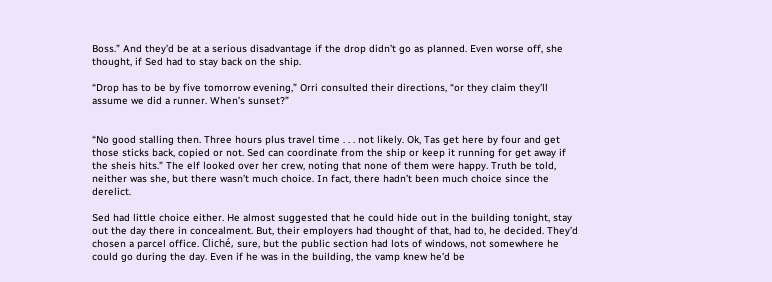Boss.” And they’d be at a serious disadvantage if the drop didn’t go as planned. Even worse off, she thought, if Sed had to stay back on the ship.

“Drop has to be by five tomorrow evening,” Orri consulted their directions, “or they claim they’ll assume we did a runner. When’s sunset?”


“No good stalling then. Three hours plus travel time . . . not likely. Ok, Tas get here by four and get those sticks back, copied or not. Sed can coordinate from the ship or keep it running for get away if the sheis hits.” The elf looked over her crew, noting that none of them were happy. Truth be told, neither was she, but there wasn’t much choice. In fact, there hadn’t been much choice since the derelict.

Sed had little choice either. He almost suggested that he could hide out in the building tonight, stay out the day there in concealment. But, their employers had thought of that, had to, he decided. They’d chosen a parcel office. Cliché, sure, but the public section had lots of windows, not somewhere he could go during the day. Even if he was in the building, the vamp knew he’d be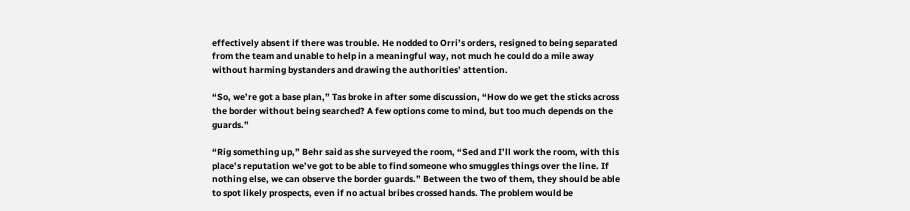effectively absent if there was trouble. He nodded to Orri’s orders, resigned to being separated from the team and unable to help in a meaningful way, not much he could do a mile away without harming bystanders and drawing the authorities’ attention.

“So, we’re got a base plan,” Tas broke in after some discussion, “How do we get the sticks across the border without being searched? A few options come to mind, but too much depends on the guards.”

“Rig something up,” Behr said as she surveyed the room, “Sed and I’ll work the room, with this place’s reputation we’ve got to be able to find someone who smuggles things over the line. If nothing else, we can observe the border guards.” Between the two of them, they should be able to spot likely prospects, even if no actual bribes crossed hands. The problem would be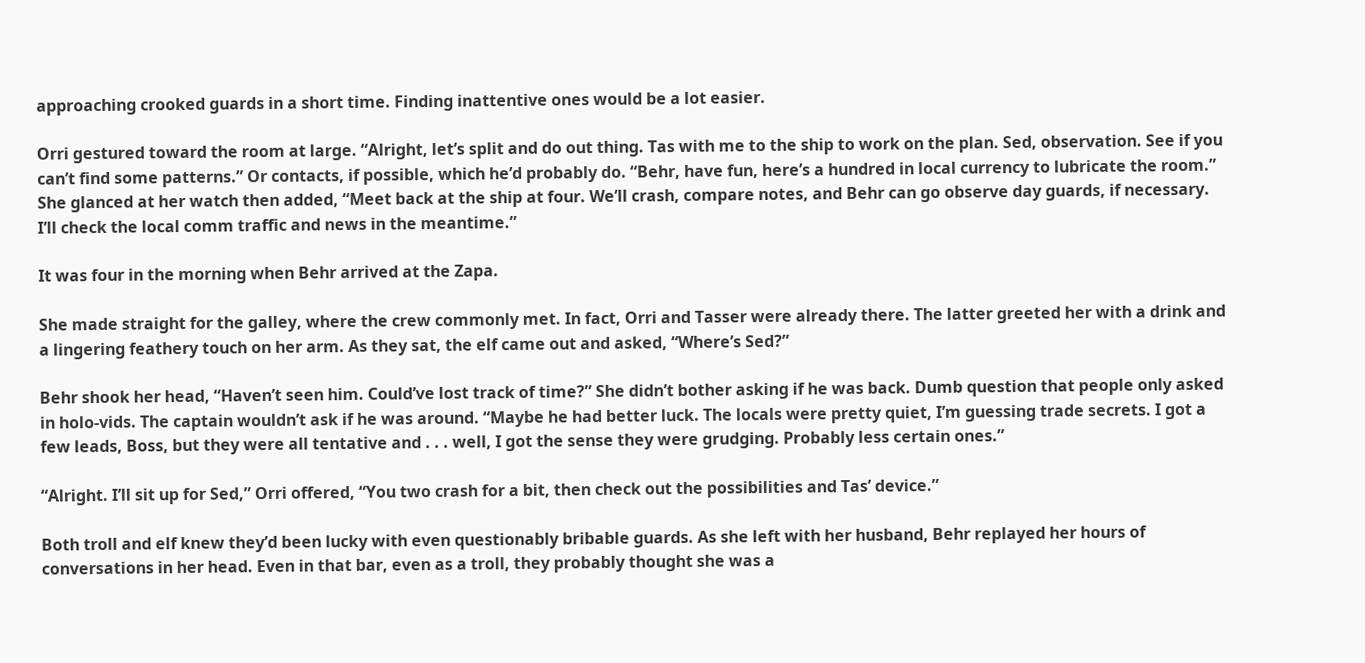approaching crooked guards in a short time. Finding inattentive ones would be a lot easier.

Orri gestured toward the room at large. “Alright, let’s split and do out thing. Tas with me to the ship to work on the plan. Sed, observation. See if you can’t find some patterns.” Or contacts, if possible, which he’d probably do. “Behr, have fun, here’s a hundred in local currency to lubricate the room.” She glanced at her watch then added, “Meet back at the ship at four. We’ll crash, compare notes, and Behr can go observe day guards, if necessary. I’ll check the local comm traffic and news in the meantime.”

It was four in the morning when Behr arrived at the Zapa.

She made straight for the galley, where the crew commonly met. In fact, Orri and Tasser were already there. The latter greeted her with a drink and a lingering feathery touch on her arm. As they sat, the elf came out and asked, “Where’s Sed?”

Behr shook her head, “Haven’t seen him. Could’ve lost track of time?” She didn’t bother asking if he was back. Dumb question that people only asked in holo-vids. The captain wouldn’t ask if he was around. “Maybe he had better luck. The locals were pretty quiet, I’m guessing trade secrets. I got a few leads, Boss, but they were all tentative and . . . well, I got the sense they were grudging. Probably less certain ones.”

“Alright. I’ll sit up for Sed,” Orri offered, “You two crash for a bit, then check out the possibilities and Tas’ device.”

Both troll and elf knew they’d been lucky with even questionably bribable guards. As she left with her husband, Behr replayed her hours of conversations in her head. Even in that bar, even as a troll, they probably thought she was a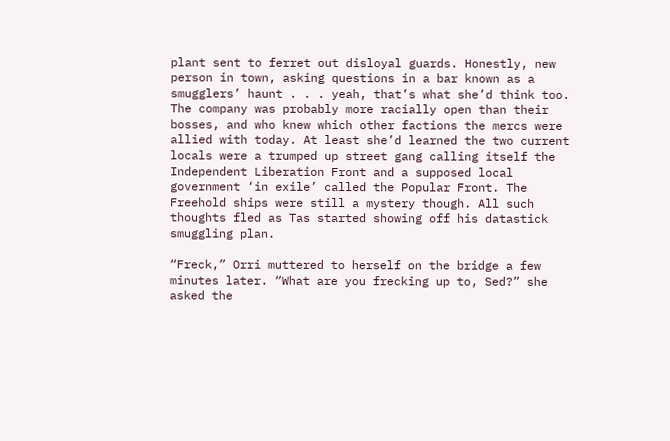plant sent to ferret out disloyal guards. Honestly, new person in town, asking questions in a bar known as a smugglers’ haunt . . . yeah, that’s what she’d think too. The company was probably more racially open than their bosses, and who knew which other factions the mercs were allied with today. At least she’d learned the two current locals were a trumped up street gang calling itself the Independent Liberation Front and a supposed local government ‘in exile’ called the Popular Front. The Freehold ships were still a mystery though. All such thoughts fled as Tas started showing off his datastick smuggling plan.

“Freck,” Orri muttered to herself on the bridge a few minutes later. “What are you frecking up to, Sed?” she asked the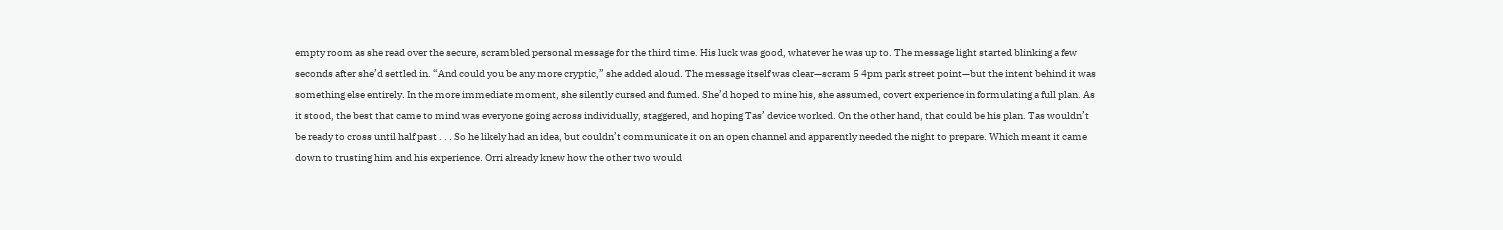empty room as she read over the secure, scrambled personal message for the third time. His luck was good, whatever he was up to. The message light started blinking a few seconds after she’d settled in. “And could you be any more cryptic,” she added aloud. The message itself was clear—scram 5 4pm park street point—but the intent behind it was something else entirely. In the more immediate moment, she silently cursed and fumed. She’d hoped to mine his, she assumed, covert experience in formulating a full plan. As it stood, the best that came to mind was everyone going across individually, staggered, and hoping Tas’ device worked. On the other hand, that could be his plan. Tas wouldn’t be ready to cross until half past . . . So he likely had an idea, but couldn’t communicate it on an open channel and apparently needed the night to prepare. Which meant it came down to trusting him and his experience. Orri already knew how the other two would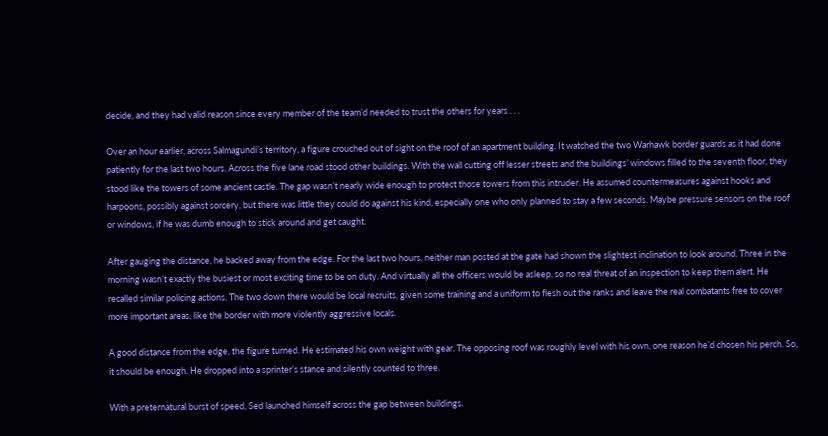decide, and they had valid reason since every member of the team’d needed to trust the others for years . . .

Over an hour earlier, across Salmagundi’s territory, a figure crouched out of sight on the roof of an apartment building. It watched the two Warhawk border guards as it had done patiently for the last two hours. Across the five lane road stood other buildings. With the wall cutting off lesser streets and the buildings’ windows filled to the seventh floor, they stood like the towers of some ancient castle. The gap wasn’t nearly wide enough to protect those towers from this intruder. He assumed countermeasures against hooks and harpoons, possibly against sorcery, but there was little they could do against his kind, especially one who only planned to stay a few seconds. Maybe pressure sensors on the roof or windows, if he was dumb enough to stick around and get caught.

After gauging the distance, he backed away from the edge. For the last two hours, neither man posted at the gate had shown the slightest inclination to look around. Three in the morning wasn’t exactly the busiest or most exciting time to be on duty. And virtually all the officers would be asleep, so no real threat of an inspection to keep them alert. He recalled similar policing actions. The two down there would be local recruits, given some training and a uniform to flesh out the ranks and leave the real combatants free to cover more important areas, like the border with more violently aggressive locals.

A good distance from the edge, the figure turned. He estimated his own weight with gear. The opposing roof was roughly level with his own, one reason he’d chosen his perch. So, it should be enough. He dropped into a sprinter’s stance and silently counted to three.

With a preternatural burst of speed, Sed launched himself across the gap between buildings.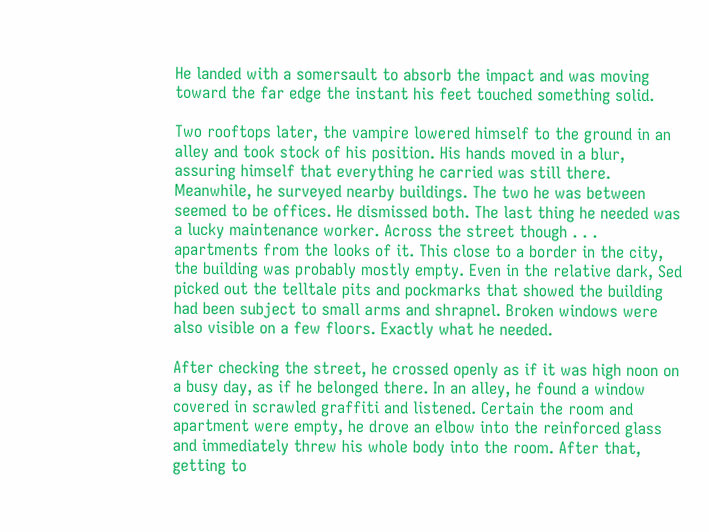He landed with a somersault to absorb the impact and was moving toward the far edge the instant his feet touched something solid.

Two rooftops later, the vampire lowered himself to the ground in an alley and took stock of his position. His hands moved in a blur, assuring himself that everything he carried was still there. Meanwhile, he surveyed nearby buildings. The two he was between seemed to be offices. He dismissed both. The last thing he needed was a lucky maintenance worker. Across the street though . . . apartments from the looks of it. This close to a border in the city, the building was probably mostly empty. Even in the relative dark, Sed picked out the telltale pits and pockmarks that showed the building had been subject to small arms and shrapnel. Broken windows were also visible on a few floors. Exactly what he needed.

After checking the street, he crossed openly as if it was high noon on a busy day, as if he belonged there. In an alley, he found a window covered in scrawled graffiti and listened. Certain the room and apartment were empty, he drove an elbow into the reinforced glass and immediately threw his whole body into the room. After that, getting to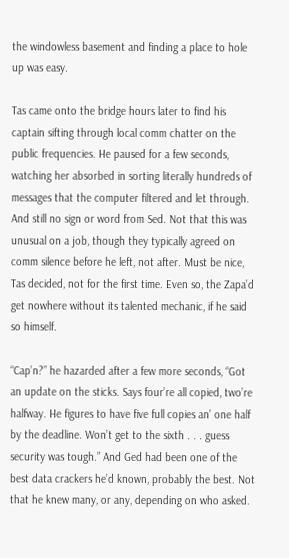the windowless basement and finding a place to hole up was easy.

Tas came onto the bridge hours later to find his captain sifting through local comm chatter on the public frequencies. He paused for a few seconds, watching her absorbed in sorting literally hundreds of messages that the computer filtered and let through. And still no sign or word from Sed. Not that this was unusual on a job, though they typically agreed on comm silence before he left, not after. Must be nice, Tas decided, not for the first time. Even so, the Zapa’d get nowhere without its talented mechanic, if he said so himself.

“Cap’n?” he hazarded after a few more seconds, “Got an update on the sticks. Says four’re all copied, two’re halfway. He figures to have five full copies an’ one half by the deadline. Won’t get to the sixth . . . guess security was tough.” And Ged had been one of the best data crackers he’d known, probably the best. Not that he knew many, or any, depending on who asked.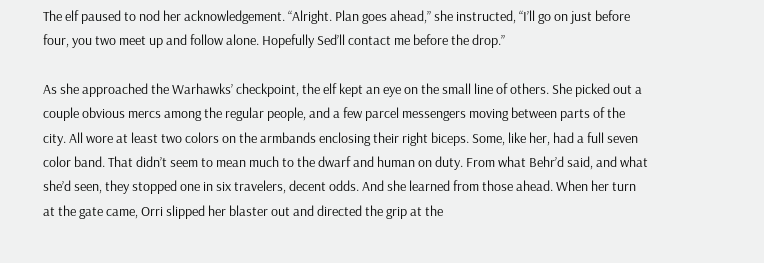The elf paused to nod her acknowledgement. “Alright. Plan goes ahead,” she instructed, “I’ll go on just before four, you two meet up and follow alone. Hopefully Sed’ll contact me before the drop.”

As she approached the Warhawks’ checkpoint, the elf kept an eye on the small line of others. She picked out a couple obvious mercs among the regular people, and a few parcel messengers moving between parts of the city. All wore at least two colors on the armbands enclosing their right biceps. Some, like her, had a full seven color band. That didn’t seem to mean much to the dwarf and human on duty. From what Behr’d said, and what she’d seen, they stopped one in six travelers, decent odds. And she learned from those ahead. When her turn at the gate came, Orri slipped her blaster out and directed the grip at the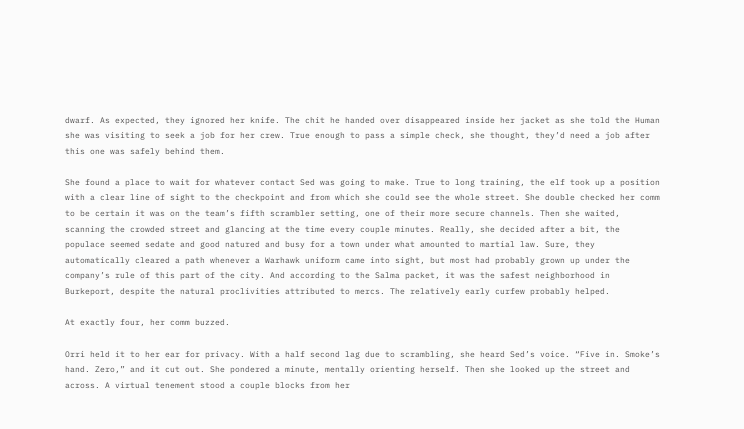dwarf. As expected, they ignored her knife. The chit he handed over disappeared inside her jacket as she told the Human she was visiting to seek a job for her crew. True enough to pass a simple check, she thought, they’d need a job after this one was safely behind them.

She found a place to wait for whatever contact Sed was going to make. True to long training, the elf took up a position with a clear line of sight to the checkpoint and from which she could see the whole street. She double checked her comm to be certain it was on the team’s fifth scrambler setting, one of their more secure channels. Then she waited, scanning the crowded street and glancing at the time every couple minutes. Really, she decided after a bit, the populace seemed sedate and good natured and busy for a town under what amounted to martial law. Sure, they automatically cleared a path whenever a Warhawk uniform came into sight, but most had probably grown up under the company’s rule of this part of the city. And according to the Salma packet, it was the safest neighborhood in Burkeport, despite the natural proclivities attributed to mercs. The relatively early curfew probably helped.

At exactly four, her comm buzzed.

Orri held it to her ear for privacy. With a half second lag due to scrambling, she heard Sed’s voice. “Five in. Smoke’s hand. Zero,” and it cut out. She pondered a minute, mentally orienting herself. Then she looked up the street and across. A virtual tenement stood a couple blocks from her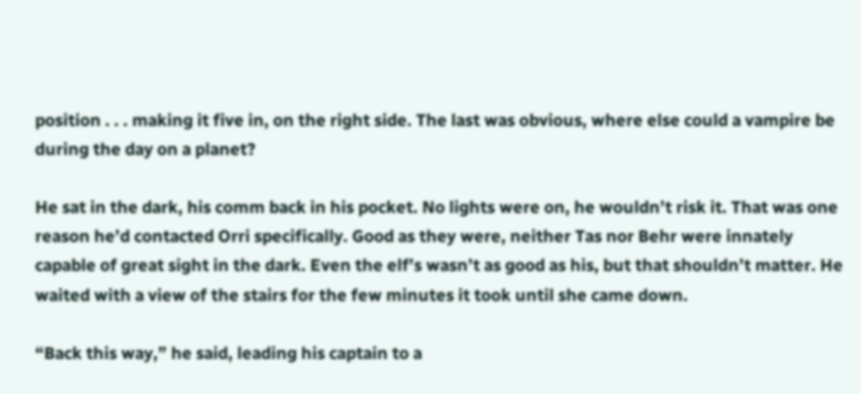position . . . making it five in, on the right side. The last was obvious, where else could a vampire be during the day on a planet?

He sat in the dark, his comm back in his pocket. No lights were on, he wouldn’t risk it. That was one reason he’d contacted Orri specifically. Good as they were, neither Tas nor Behr were innately capable of great sight in the dark. Even the elf’s wasn’t as good as his, but that shouldn’t matter. He waited with a view of the stairs for the few minutes it took until she came down.

“Back this way,” he said, leading his captain to a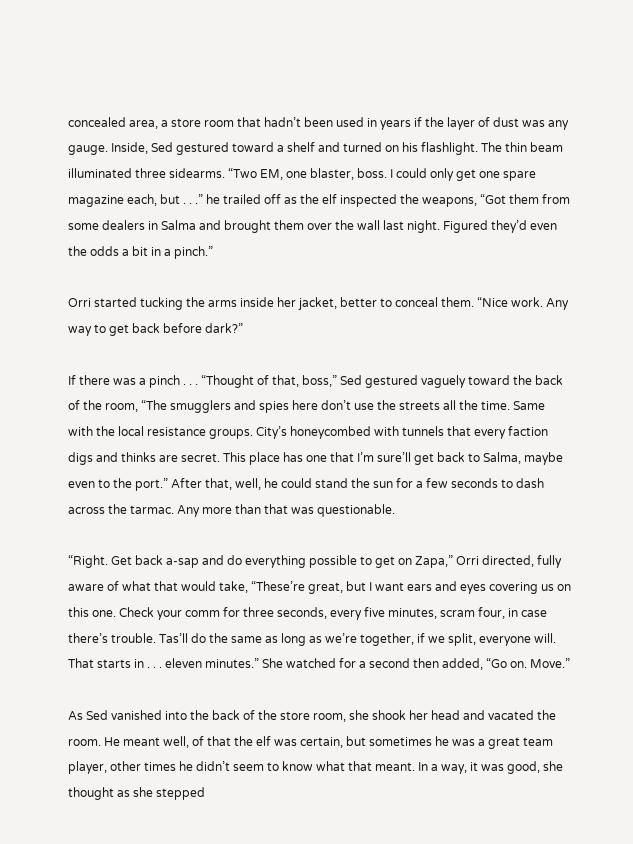concealed area, a store room that hadn’t been used in years if the layer of dust was any gauge. Inside, Sed gestured toward a shelf and turned on his flashlight. The thin beam illuminated three sidearms. “Two EM, one blaster, boss. I could only get one spare magazine each, but . . .” he trailed off as the elf inspected the weapons, “Got them from some dealers in Salma and brought them over the wall last night. Figured they’d even the odds a bit in a pinch.”

Orri started tucking the arms inside her jacket, better to conceal them. “Nice work. Any way to get back before dark?”

If there was a pinch . . . “Thought of that, boss,” Sed gestured vaguely toward the back of the room, “The smugglers and spies here don’t use the streets all the time. Same with the local resistance groups. City’s honeycombed with tunnels that every faction digs and thinks are secret. This place has one that I’m sure’ll get back to Salma, maybe even to the port.” After that, well, he could stand the sun for a few seconds to dash across the tarmac. Any more than that was questionable.

“Right. Get back a-sap and do everything possible to get on Zapa,” Orri directed, fully aware of what that would take, “These’re great, but I want ears and eyes covering us on this one. Check your comm for three seconds, every five minutes, scram four, in case there’s trouble. Tas’ll do the same as long as we’re together, if we split, everyone will. That starts in . . . eleven minutes.” She watched for a second then added, “Go on. Move.”

As Sed vanished into the back of the store room, she shook her head and vacated the room. He meant well, of that the elf was certain, but sometimes he was a great team player, other times he didn’t seem to know what that meant. In a way, it was good, she thought as she stepped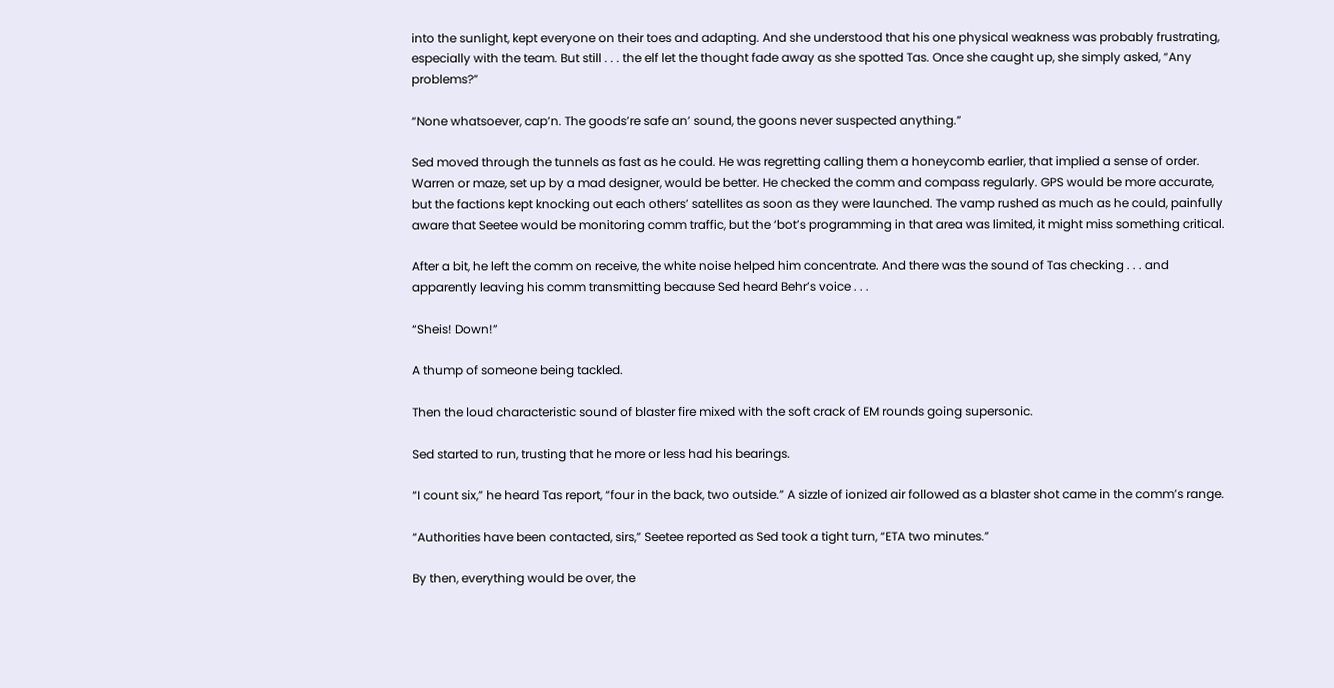into the sunlight, kept everyone on their toes and adapting. And she understood that his one physical weakness was probably frustrating, especially with the team. But still . . . the elf let the thought fade away as she spotted Tas. Once she caught up, she simply asked, “Any problems?”

“None whatsoever, cap’n. The goods’re safe an’ sound, the goons never suspected anything.”

Sed moved through the tunnels as fast as he could. He was regretting calling them a honeycomb earlier, that implied a sense of order. Warren or maze, set up by a mad designer, would be better. He checked the comm and compass regularly. GPS would be more accurate, but the factions kept knocking out each others’ satellites as soon as they were launched. The vamp rushed as much as he could, painfully aware that Seetee would be monitoring comm traffic, but the ‘bot’s programming in that area was limited, it might miss something critical.

After a bit, he left the comm on receive, the white noise helped him concentrate. And there was the sound of Tas checking . . . and apparently leaving his comm transmitting because Sed heard Behr’s voice . . .

“Sheis! Down!”

A thump of someone being tackled.

Then the loud characteristic sound of blaster fire mixed with the soft crack of EM rounds going supersonic.

Sed started to run, trusting that he more or less had his bearings.

“I count six,” he heard Tas report, “four in the back, two outside.” A sizzle of ionized air followed as a blaster shot came in the comm’s range.

“Authorities have been contacted, sirs,” Seetee reported as Sed took a tight turn, “ETA two minutes.”

By then, everything would be over, the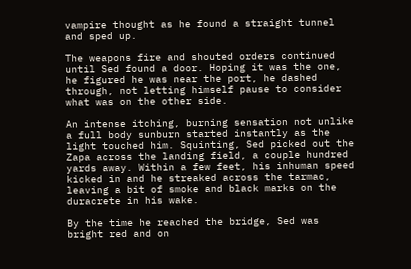vampire thought as he found a straight tunnel and sped up.

The weapons fire and shouted orders continued until Sed found a door. Hoping it was the one, he figured he was near the port, he dashed through, not letting himself pause to consider what was on the other side.

An intense itching, burning sensation not unlike a full body sunburn started instantly as the light touched him. Squinting, Sed picked out the Zapa across the landing field, a couple hundred yards away. Within a few feet, his inhuman speed kicked in and he streaked across the tarmac, leaving a bit of smoke and black marks on the duracrete in his wake.

By the time he reached the bridge, Sed was bright red and on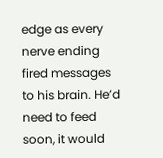edge as every nerve ending fired messages to his brain. He’d need to feed soon, it would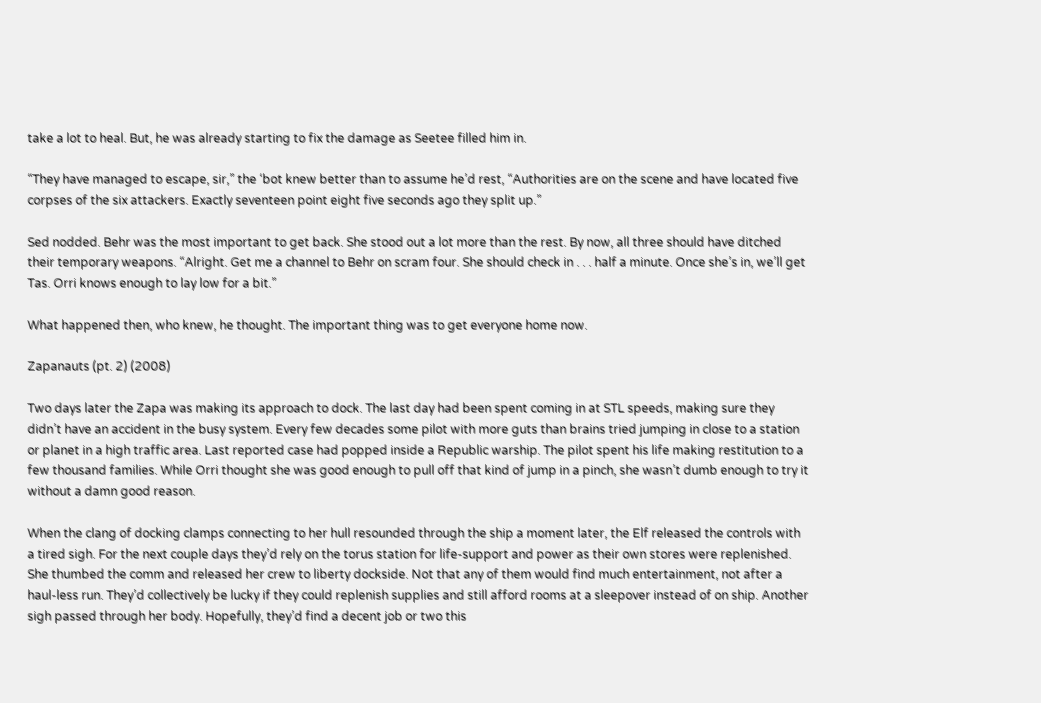take a lot to heal. But, he was already starting to fix the damage as Seetee filled him in.

“They have managed to escape, sir,” the ‘bot knew better than to assume he’d rest, “Authorities are on the scene and have located five corpses of the six attackers. Exactly seventeen point eight five seconds ago they split up.”

Sed nodded. Behr was the most important to get back. She stood out a lot more than the rest. By now, all three should have ditched their temporary weapons. “Alright. Get me a channel to Behr on scram four. She should check in . . . half a minute. Once she’s in, we’ll get Tas. Orri knows enough to lay low for a bit.”

What happened then, who knew, he thought. The important thing was to get everyone home now.

Zapanauts (pt. 2) (2008)

Two days later the Zapa was making its approach to dock. The last day had been spent coming in at STL speeds, making sure they didn’t have an accident in the busy system. Every few decades some pilot with more guts than brains tried jumping in close to a station or planet in a high traffic area. Last reported case had popped inside a Republic warship. The pilot spent his life making restitution to a few thousand families. While Orri thought she was good enough to pull off that kind of jump in a pinch, she wasn’t dumb enough to try it without a damn good reason.

When the clang of docking clamps connecting to her hull resounded through the ship a moment later, the Elf released the controls with a tired sigh. For the next couple days they’d rely on the torus station for life-support and power as their own stores were replenished. She thumbed the comm and released her crew to liberty dockside. Not that any of them would find much entertainment, not after a haul-less run. They’d collectively be lucky if they could replenish supplies and still afford rooms at a sleepover instead of on ship. Another sigh passed through her body. Hopefully, they’d find a decent job or two this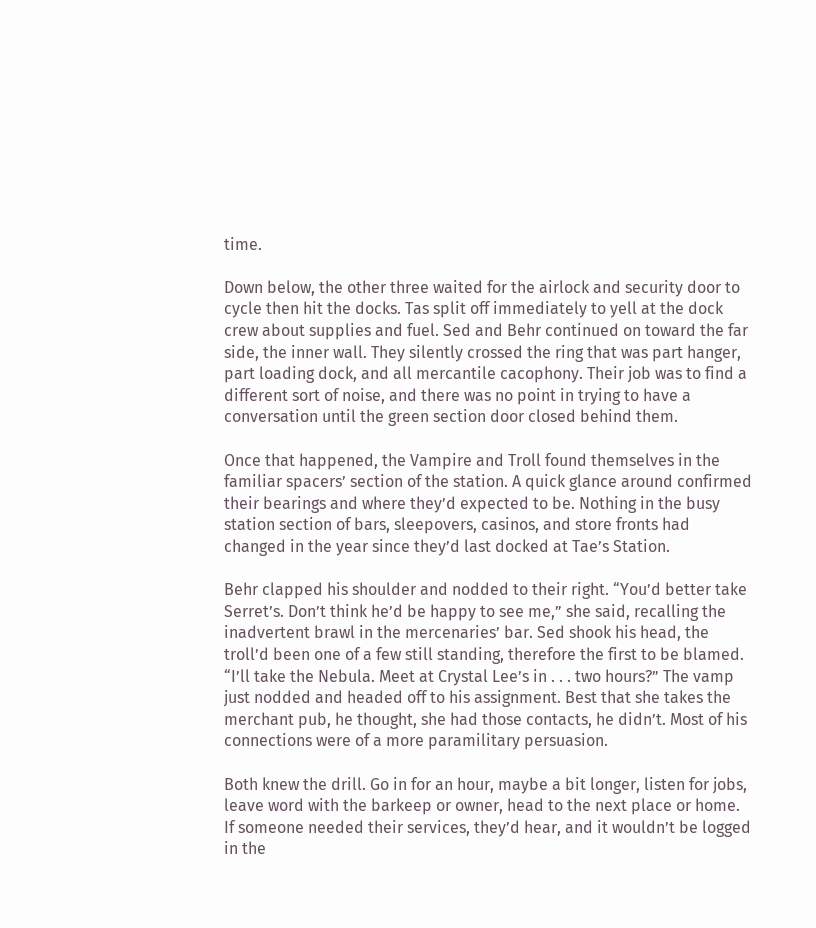time.

Down below, the other three waited for the airlock and security door to cycle then hit the docks. Tas split off immediately to yell at the dock crew about supplies and fuel. Sed and Behr continued on toward the far side, the inner wall. They silently crossed the ring that was part hanger, part loading dock, and all mercantile cacophony. Their job was to find a different sort of noise, and there was no point in trying to have a conversation until the green section door closed behind them.

Once that happened, the Vampire and Troll found themselves in the familiar spacers’ section of the station. A quick glance around confirmed their bearings and where they’d expected to be. Nothing in the busy station section of bars, sleepovers, casinos, and store fronts had changed in the year since they’d last docked at Tae’s Station.

Behr clapped his shoulder and nodded to their right. “You’d better take Serret’s. Don’t think he’d be happy to see me,” she said, recalling the inadvertent brawl in the mercenaries’ bar. Sed shook his head, the troll’d been one of a few still standing, therefore the first to be blamed. “I’ll take the Nebula. Meet at Crystal Lee’s in . . . two hours?” The vamp just nodded and headed off to his assignment. Best that she takes the merchant pub, he thought, she had those contacts, he didn’t. Most of his connections were of a more paramilitary persuasion.

Both knew the drill. Go in for an hour, maybe a bit longer, listen for jobs, leave word with the barkeep or owner, head to the next place or home. If someone needed their services, they’d hear, and it wouldn’t be logged in the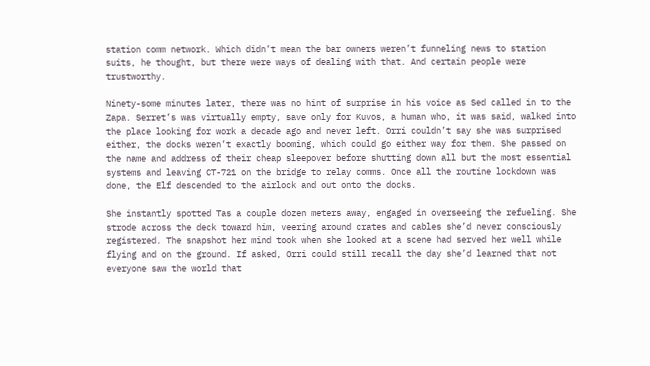station comm network. Which didn’t mean the bar owners weren’t funneling news to station suits, he thought, but there were ways of dealing with that. And certain people were trustworthy.

Ninety-some minutes later, there was no hint of surprise in his voice as Sed called in to the Zapa. Serret’s was virtually empty, save only for Kuvos, a human who, it was said, walked into the place looking for work a decade ago and never left. Orri couldn’t say she was surprised either, the docks weren’t exactly booming, which could go either way for them. She passed on the name and address of their cheap sleepover before shutting down all but the most essential systems and leaving CT-721 on the bridge to relay comms. Once all the routine lockdown was done, the Elf descended to the airlock and out onto the docks.

She instantly spotted Tas a couple dozen meters away, engaged in overseeing the refueling. She strode across the deck toward him, veering around crates and cables she’d never consciously registered. The snapshot her mind took when she looked at a scene had served her well while flying and on the ground. If asked, Orri could still recall the day she’d learned that not everyone saw the world that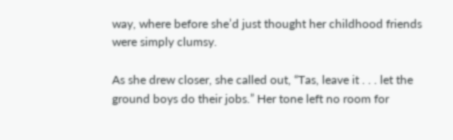way, where before she’d just thought her childhood friends were simply clumsy.

As she drew closer, she called out, “Tas, leave it . . . let the ground boys do their jobs.” Her tone left no room for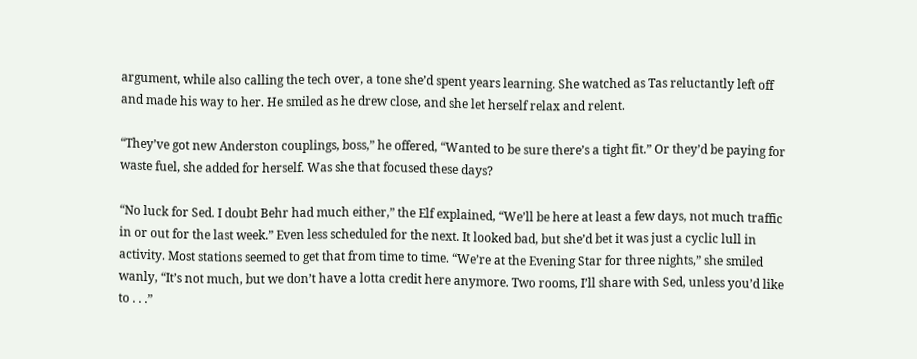argument, while also calling the tech over, a tone she’d spent years learning. She watched as Tas reluctantly left off and made his way to her. He smiled as he drew close, and she let herself relax and relent.

“They’ve got new Anderston couplings, boss,” he offered, “Wanted to be sure there’s a tight fit.” Or they’d be paying for waste fuel, she added for herself. Was she that focused these days?

“No luck for Sed. I doubt Behr had much either,” the Elf explained, “We’ll be here at least a few days, not much traffic in or out for the last week.” Even less scheduled for the next. It looked bad, but she’d bet it was just a cyclic lull in activity. Most stations seemed to get that from time to time. “We’re at the Evening Star for three nights,” she smiled wanly, “It’s not much, but we don’t have a lotta credit here anymore. Two rooms, I’ll share with Sed, unless you’d like to . . .”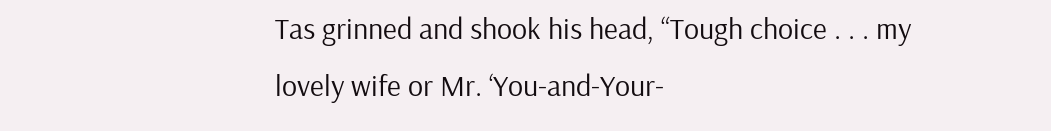Tas grinned and shook his head, “Tough choice . . . my lovely wife or Mr. ‘You-and-Your-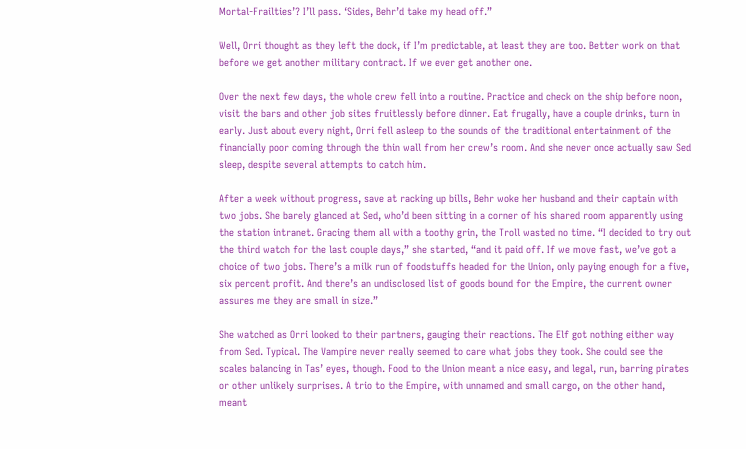Mortal-Frailties’? I’ll pass. ‘Sides, Behr’d take my head off.”

Well, Orri thought as they left the dock, if I’m predictable, at least they are too. Better work on that before we get another military contract. If we ever get another one.

Over the next few days, the whole crew fell into a routine. Practice and check on the ship before noon, visit the bars and other job sites fruitlessly before dinner. Eat frugally, have a couple drinks, turn in early. Just about every night, Orri fell asleep to the sounds of the traditional entertainment of the financially poor coming through the thin wall from her crew’s room. And she never once actually saw Sed sleep, despite several attempts to catch him.

After a week without progress, save at racking up bills, Behr woke her husband and their captain with two jobs. She barely glanced at Sed, who’d been sitting in a corner of his shared room apparently using the station intranet. Gracing them all with a toothy grin, the Troll wasted no time. “I decided to try out the third watch for the last couple days,” she started, “and it paid off. If we move fast, we’ve got a choice of two jobs. There’s a milk run of foodstuffs headed for the Union, only paying enough for a five, six percent profit. And there’s an undisclosed list of goods bound for the Empire, the current owner assures me they are small in size.”

She watched as Orri looked to their partners, gauging their reactions. The Elf got nothing either way from Sed. Typical. The Vampire never really seemed to care what jobs they took. She could see the scales balancing in Tas’ eyes, though. Food to the Union meant a nice easy, and legal, run, barring pirates or other unlikely surprises. A trio to the Empire, with unnamed and small cargo, on the other hand, meant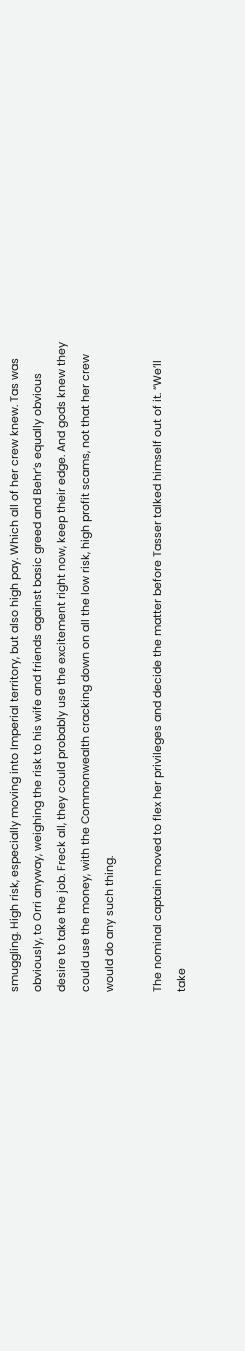smuggling. High risk, especially moving into Imperial territory, but also high pay. Which all of her crew knew. Tas was obviously, to Orri anyway, weighing the risk to his wife and friends against basic greed and Behr’s equally obvious desire to take the job. Freck all, they could probably use the excitement right now, keep their edge. And gods knew they could use the money, with the Commonwealth cracking down on all the low risk, high profit scams, not that her crew would do any such thing.

The nominal captain moved to flex her privileges and decide the matter before Tasser talked himself out of it. “We’ll take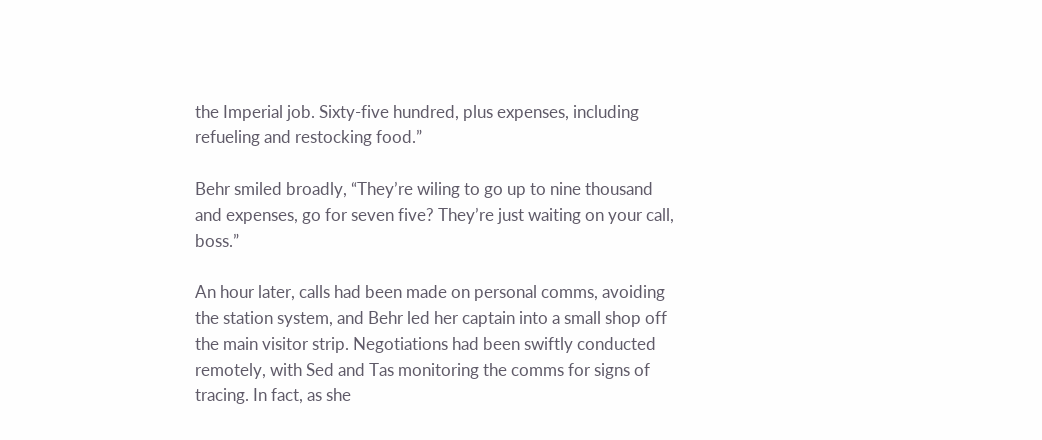the Imperial job. Sixty-five hundred, plus expenses, including refueling and restocking food.”

Behr smiled broadly, “They’re wiling to go up to nine thousand and expenses, go for seven five? They’re just waiting on your call, boss.”

An hour later, calls had been made on personal comms, avoiding the station system, and Behr led her captain into a small shop off the main visitor strip. Negotiations had been swiftly conducted remotely, with Sed and Tas monitoring the comms for signs of tracing. In fact, as she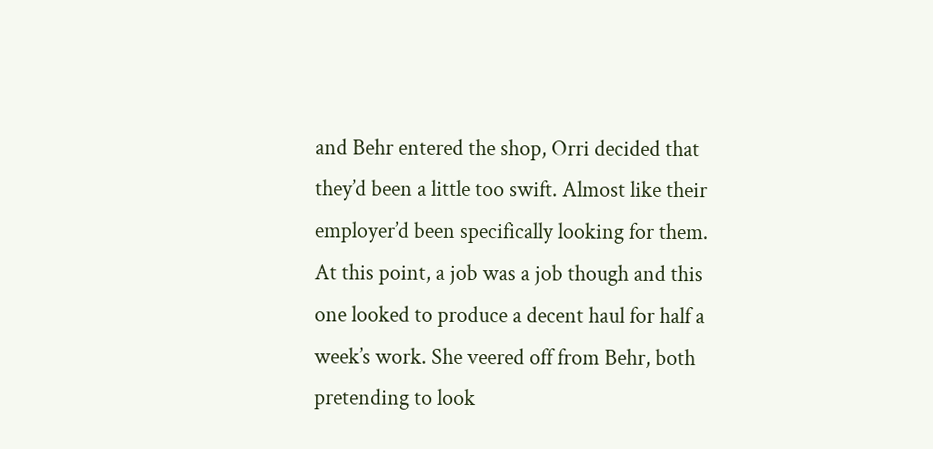and Behr entered the shop, Orri decided that they’d been a little too swift. Almost like their employer’d been specifically looking for them. At this point, a job was a job though and this one looked to produce a decent haul for half a week’s work. She veered off from Behr, both pretending to look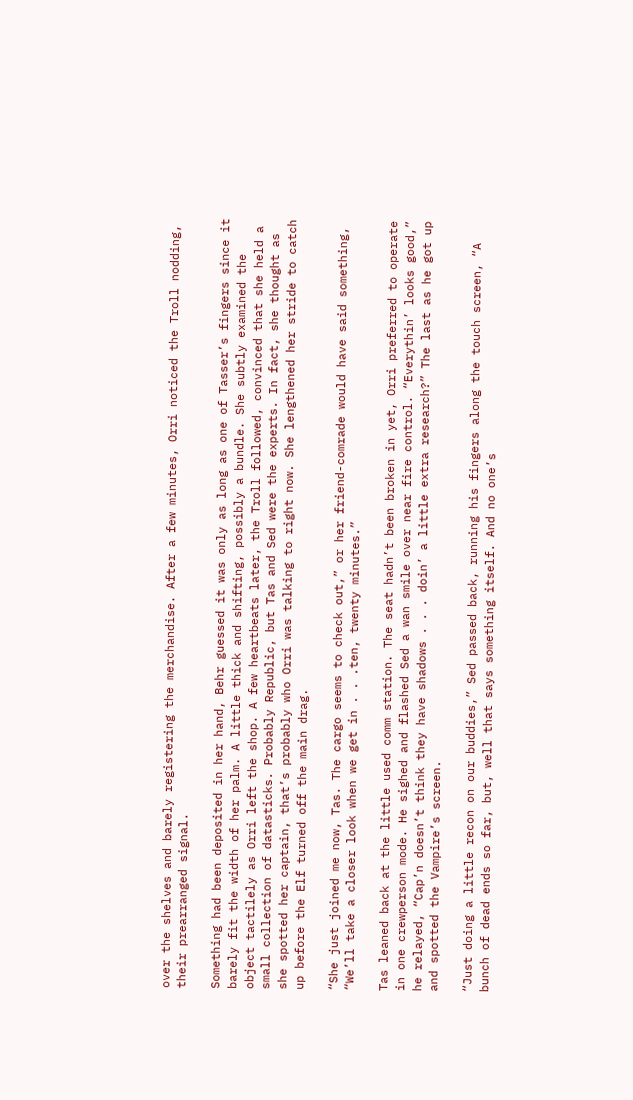over the shelves and barely registering the merchandise. After a few minutes, Orri noticed the Troll nodding, their prearranged signal.

Something had been deposited in her hand, Behr guessed it was only as long as one of Tasser’s fingers since it barely fit the width of her palm. A little thick and shifting, possibly a bundle. She subtly examined the object tactilely as Orri left the shop. A few heartbeats later, the Troll followed, convinced that she held a small collection of datasticks. Probably Republic, but Tas and Sed were the experts. In fact, she thought as she spotted her captain, that’s probably who Orri was talking to right now. She lengthened her stride to catch up before the Elf turned off the main drag.

“She just joined me now, Tas. The cargo seems to check out,” or her friend-comrade would have said something, “We’ll take a closer look when we get in . . .ten, twenty minutes.”

Tas leaned back at the little used comm station. The seat hadn’t been broken in yet, Orri preferred to operate in one crewperson mode. He sighed and flashed Sed a wan smile over near fire control. “Everythin’ looks good,” he relayed, “Cap’n doesn’t think they have shadows . . . doin’ a little extra research?” The last as he got up and spotted the Vampire’s screen.

“Just doing a little recon on our buddies,” Sed passed back, running his fingers along the touch screen, “A bunch of dead ends so far, but, well that says something itself. And no one’s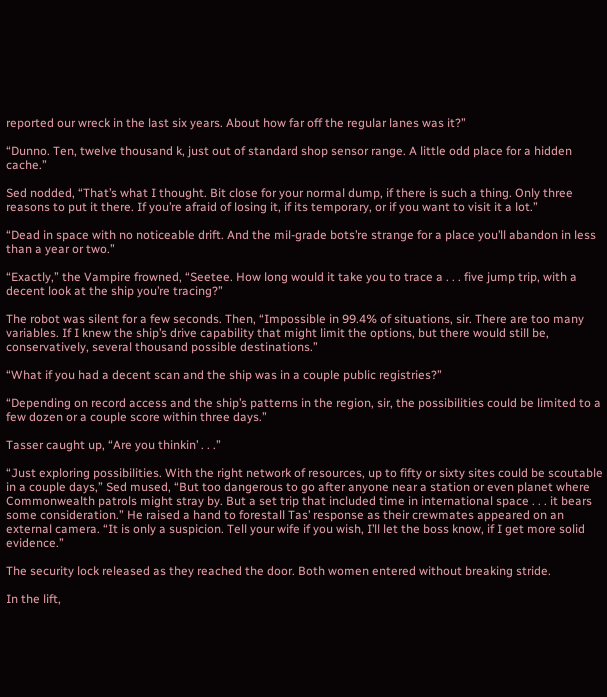reported our wreck in the last six years. About how far off the regular lanes was it?”

“Dunno. Ten, twelve thousand k, just out of standard shop sensor range. A little odd place for a hidden cache.”

Sed nodded, “That’s what I thought. Bit close for your normal dump, if there is such a thing. Only three reasons to put it there. If you’re afraid of losing it, if its temporary, or if you want to visit it a lot.”

“Dead in space with no noticeable drift. And the mil-grade bots’re strange for a place you’ll abandon in less than a year or two.”

“Exactly,” the Vampire frowned, “Seetee. How long would it take you to trace a . . . five jump trip, with a decent look at the ship you’re tracing?”

The robot was silent for a few seconds. Then, “Impossible in 99.4% of situations, sir. There are too many variables. If I knew the ship’s drive capability that might limit the options, but there would still be, conservatively, several thousand possible destinations.”

“What if you had a decent scan and the ship was in a couple public registries?”

“Depending on record access and the ship’s patterns in the region, sir, the possibilities could be limited to a few dozen or a couple score within three days.”

Tasser caught up, “Are you thinkin’ . . .”

“Just exploring possibilities. With the right network of resources, up to fifty or sixty sites could be scoutable in a couple days,” Sed mused, “But too dangerous to go after anyone near a station or even planet where Commonwealth patrols might stray by. But a set trip that included time in international space . . . it bears some consideration.” He raised a hand to forestall Tas’ response as their crewmates appeared on an external camera. “It is only a suspicion. Tell your wife if you wish, I’ll let the boss know, if I get more solid evidence.”

The security lock released as they reached the door. Both women entered without breaking stride.

In the lift,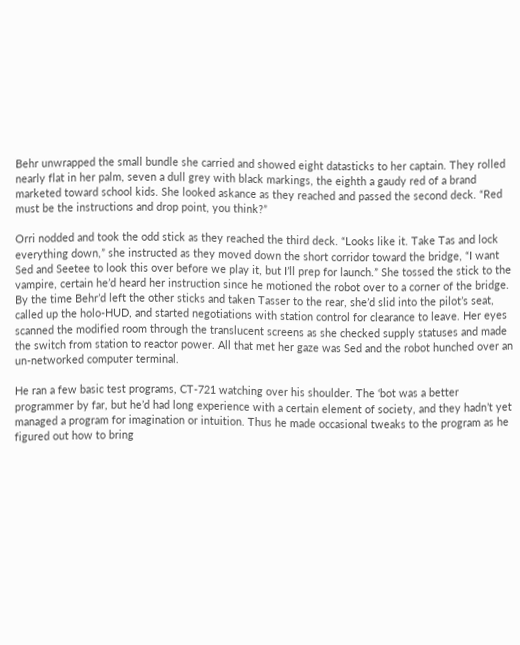Behr unwrapped the small bundle she carried and showed eight datasticks to her captain. They rolled nearly flat in her palm, seven a dull grey with black markings, the eighth a gaudy red of a brand marketed toward school kids. She looked askance as they reached and passed the second deck. “Red must be the instructions and drop point, you think?”

Orri nodded and took the odd stick as they reached the third deck. “Looks like it. Take Tas and lock everything down,” she instructed as they moved down the short corridor toward the bridge, “I want Sed and Seetee to look this over before we play it, but I’ll prep for launch.” She tossed the stick to the vampire, certain he’d heard her instruction since he motioned the robot over to a corner of the bridge. By the time Behr’d left the other sticks and taken Tasser to the rear, she’d slid into the pilot’s seat, called up the holo-HUD, and started negotiations with station control for clearance to leave. Her eyes scanned the modified room through the translucent screens as she checked supply statuses and made the switch from station to reactor power. All that met her gaze was Sed and the robot hunched over an un-networked computer terminal.

He ran a few basic test programs, CT-721 watching over his shoulder. The ‘bot was a better programmer by far, but he’d had long experience with a certain element of society, and they hadn’t yet managed a program for imagination or intuition. Thus he made occasional tweaks to the program as he figured out how to bring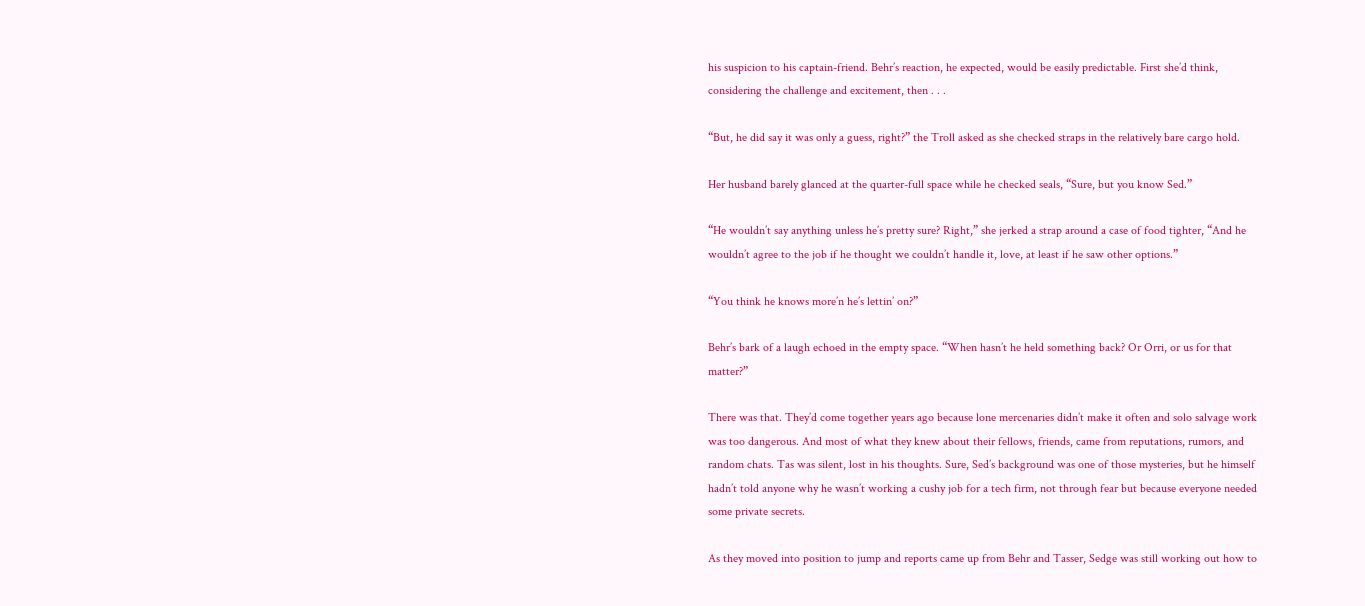his suspicion to his captain-friend. Behr’s reaction, he expected, would be easily predictable. First she’d think, considering the challenge and excitement, then . . .

“But, he did say it was only a guess, right?” the Troll asked as she checked straps in the relatively bare cargo hold.

Her husband barely glanced at the quarter-full space while he checked seals, “Sure, but you know Sed.”

“He wouldn’t say anything unless he’s pretty sure? Right,” she jerked a strap around a case of food tighter, “And he wouldn’t agree to the job if he thought we couldn’t handle it, love, at least if he saw other options.”

“You think he knows more’n he’s lettin’ on?”

Behr’s bark of a laugh echoed in the empty space. “When hasn’t he held something back? Or Orri, or us for that matter?”

There was that. They’d come together years ago because lone mercenaries didn’t make it often and solo salvage work was too dangerous. And most of what they knew about their fellows, friends, came from reputations, rumors, and random chats. Tas was silent, lost in his thoughts. Sure, Sed’s background was one of those mysteries, but he himself hadn’t told anyone why he wasn’t working a cushy job for a tech firm, not through fear but because everyone needed some private secrets.

As they moved into position to jump and reports came up from Behr and Tasser, Sedge was still working out how to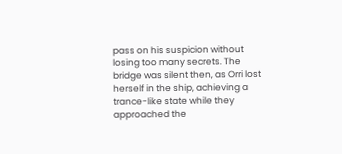pass on his suspicion without losing too many secrets. The bridge was silent then, as Orri lost herself in the ship, achieving a trance-like state while they approached the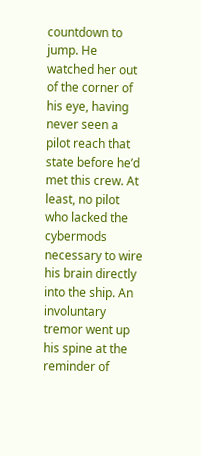countdown to jump. He watched her out of the corner of his eye, having never seen a pilot reach that state before he’d met this crew. At least, no pilot who lacked the cybermods necessary to wire his brain directly into the ship. An involuntary tremor went up his spine at the reminder of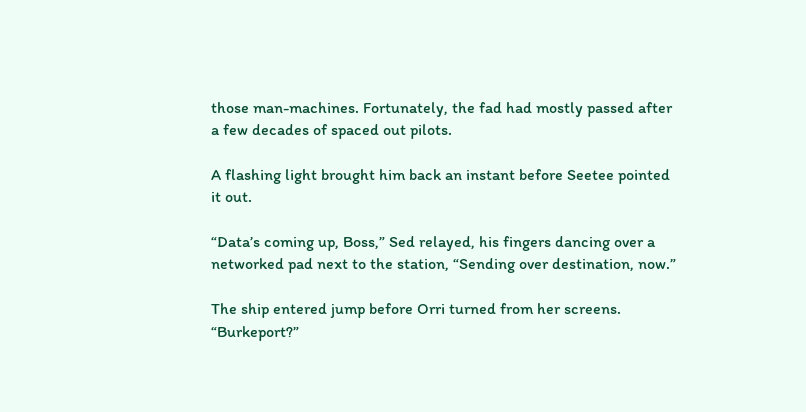those man-machines. Fortunately, the fad had mostly passed after a few decades of spaced out pilots.

A flashing light brought him back an instant before Seetee pointed it out.

“Data’s coming up, Boss,” Sed relayed, his fingers dancing over a networked pad next to the station, “Sending over destination, now.”

The ship entered jump before Orri turned from her screens. “Burkeport?”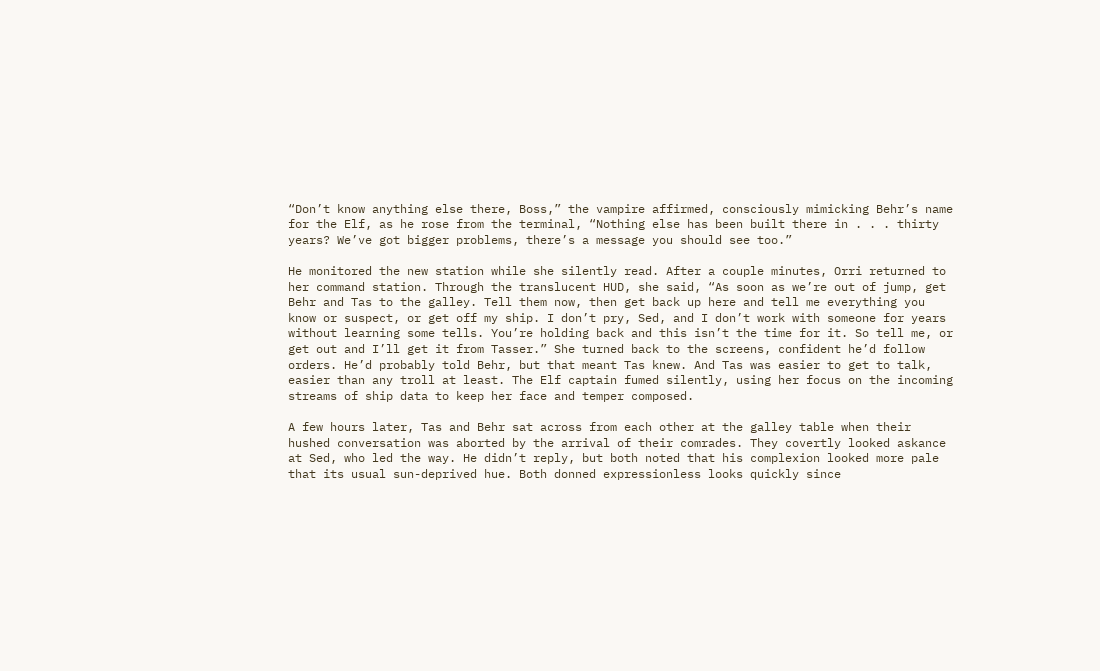“Don’t know anything else there, Boss,” the vampire affirmed, consciously mimicking Behr’s name for the Elf, as he rose from the terminal, “Nothing else has been built there in . . . thirty years? We’ve got bigger problems, there’s a message you should see too.”

He monitored the new station while she silently read. After a couple minutes, Orri returned to her command station. Through the translucent HUD, she said, “As soon as we’re out of jump, get Behr and Tas to the galley. Tell them now, then get back up here and tell me everything you know or suspect, or get off my ship. I don’t pry, Sed, and I don’t work with someone for years without learning some tells. You’re holding back and this isn’t the time for it. So tell me, or get out and I’ll get it from Tasser.” She turned back to the screens, confident he’d follow orders. He’d probably told Behr, but that meant Tas knew. And Tas was easier to get to talk, easier than any troll at least. The Elf captain fumed silently, using her focus on the incoming streams of ship data to keep her face and temper composed.

A few hours later, Tas and Behr sat across from each other at the galley table when their hushed conversation was aborted by the arrival of their comrades. They covertly looked askance at Sed, who led the way. He didn’t reply, but both noted that his complexion looked more pale that its usual sun-deprived hue. Both donned expressionless looks quickly since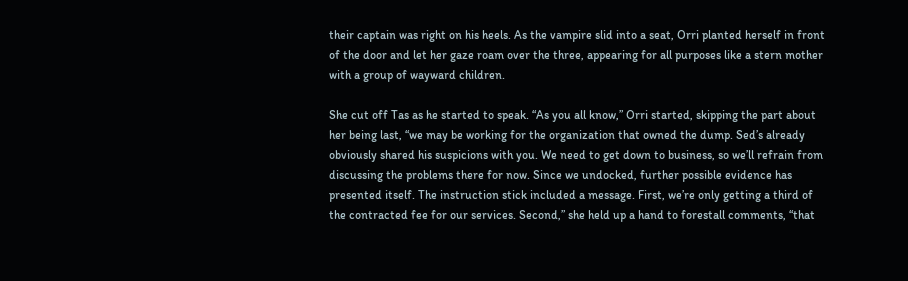their captain was right on his heels. As the vampire slid into a seat, Orri planted herself in front of the door and let her gaze roam over the three, appearing for all purposes like a stern mother with a group of wayward children.

She cut off Tas as he started to speak. “As you all know,” Orri started, skipping the part about her being last, “we may be working for the organization that owned the dump. Sed’s already obviously shared his suspicions with you. We need to get down to business, so we’ll refrain from discussing the problems there for now. Since we undocked, further possible evidence has presented itself. The instruction stick included a message. First, we’re only getting a third of the contracted fee for our services. Second,” she held up a hand to forestall comments, “that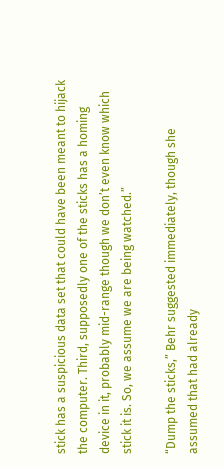stick has a suspicious data set that could have been meant to hijack the computer. Third, supposedly one of the sticks has a homing device in it, probably mid-range though we don’t even know which stick it is. So, we assume we are being watched.”

“Dump the sticks,” Behr suggested immediately, though she assumed that had already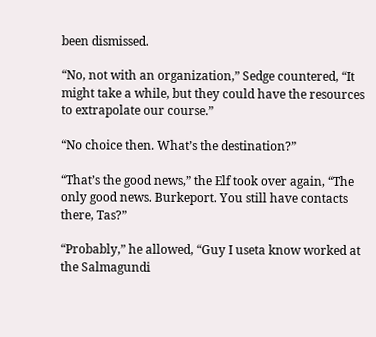been dismissed.

“No, not with an organization,” Sedge countered, “It might take a while, but they could have the resources to extrapolate our course.”

“No choice then. What’s the destination?”

“That’s the good news,” the Elf took over again, “The only good news. Burkeport. You still have contacts there, Tas?”

“Probably,” he allowed, “Guy I useta know worked at the Salmagundi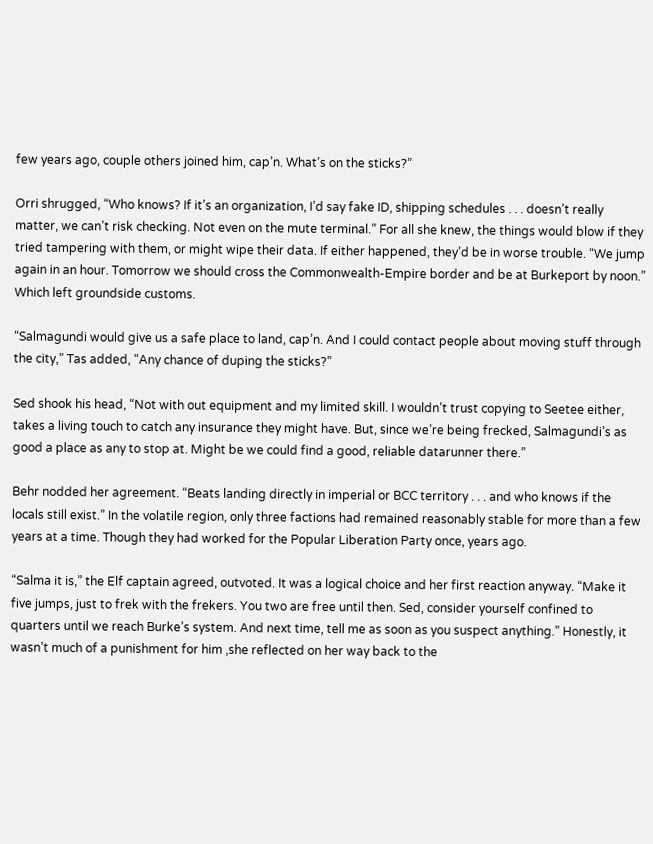few years ago, couple others joined him, cap’n. What’s on the sticks?”

Orri shrugged, “Who knows? If it’s an organization, I’d say fake ID, shipping schedules . . . doesn’t really matter, we can’t risk checking. Not even on the mute terminal.” For all she knew, the things would blow if they tried tampering with them, or might wipe their data. If either happened, they’d be in worse trouble. “We jump again in an hour. Tomorrow we should cross the Commonwealth-Empire border and be at Burkeport by noon.” Which left groundside customs.

“Salmagundi would give us a safe place to land, cap’n. And I could contact people about moving stuff through the city,” Tas added, “Any chance of duping the sticks?”

Sed shook his head, “Not with out equipment and my limited skill. I wouldn’t trust copying to Seetee either, takes a living touch to catch any insurance they might have. But, since we’re being frecked, Salmagundi’s as good a place as any to stop at. Might be we could find a good, reliable datarunner there.”

Behr nodded her agreement. “Beats landing directly in imperial or BCC territory . . . and who knows if the locals still exist.” In the volatile region, only three factions had remained reasonably stable for more than a few years at a time. Though they had worked for the Popular Liberation Party once, years ago.

“Salma it is,” the Elf captain agreed, outvoted. It was a logical choice and her first reaction anyway. “Make it five jumps, just to frek with the frekers. You two are free until then. Sed, consider yourself confined to quarters until we reach Burke’s system. And next time, tell me as soon as you suspect anything.” Honestly, it wasn’t much of a punishment for him ,she reflected on her way back to the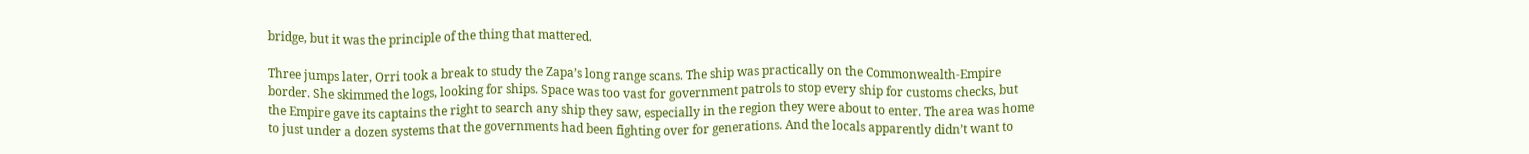bridge, but it was the principle of the thing that mattered.

Three jumps later, Orri took a break to study the Zapa’s long range scans. The ship was practically on the Commonwealth-Empire border. She skimmed the logs, looking for ships. Space was too vast for government patrols to stop every ship for customs checks, but the Empire gave its captains the right to search any ship they saw, especially in the region they were about to enter. The area was home to just under a dozen systems that the governments had been fighting over for generations. And the locals apparently didn’t want to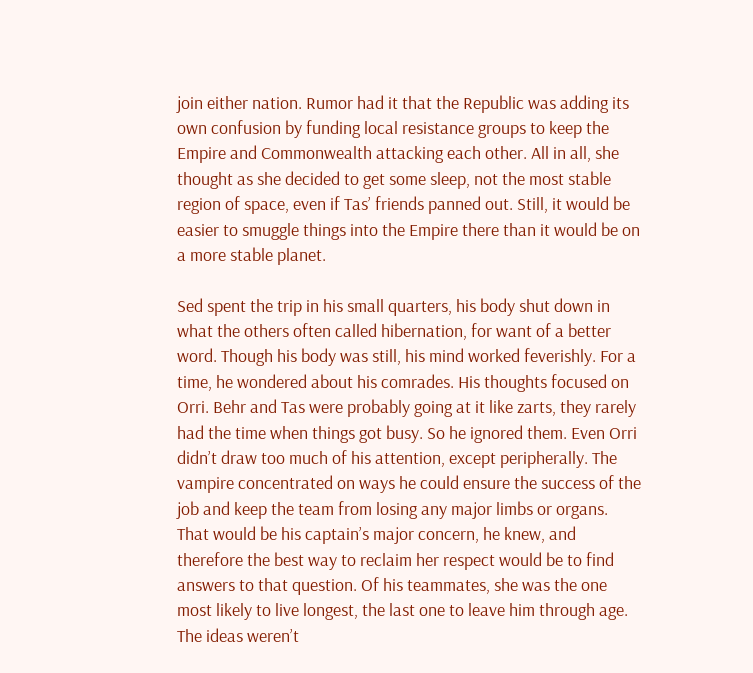join either nation. Rumor had it that the Republic was adding its own confusion by funding local resistance groups to keep the Empire and Commonwealth attacking each other. All in all, she thought as she decided to get some sleep, not the most stable region of space, even if Tas’ friends panned out. Still, it would be easier to smuggle things into the Empire there than it would be on a more stable planet.

Sed spent the trip in his small quarters, his body shut down in what the others often called hibernation, for want of a better word. Though his body was still, his mind worked feverishly. For a time, he wondered about his comrades. His thoughts focused on Orri. Behr and Tas were probably going at it like zarts, they rarely had the time when things got busy. So he ignored them. Even Orri didn’t draw too much of his attention, except peripherally. The vampire concentrated on ways he could ensure the success of the job and keep the team from losing any major limbs or organs. That would be his captain’s major concern, he knew, and therefore the best way to reclaim her respect would be to find answers to that question. Of his teammates, she was the one most likely to live longest, the last one to leave him through age. The ideas weren’t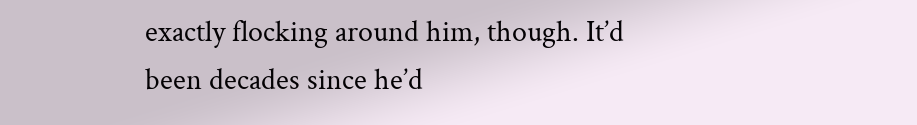exactly flocking around him, though. It’d been decades since he’d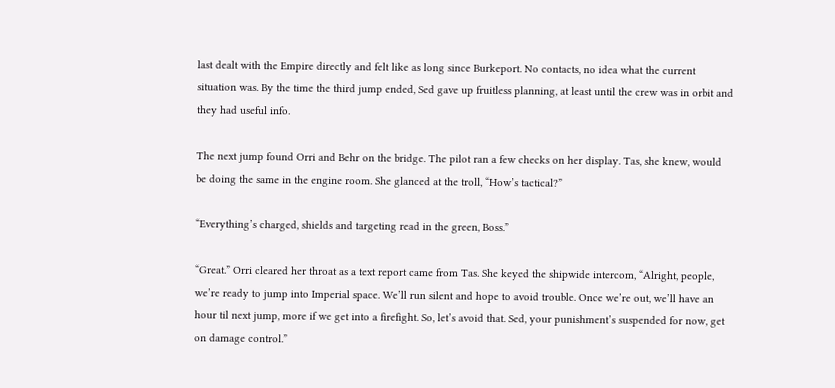last dealt with the Empire directly and felt like as long since Burkeport. No contacts, no idea what the current situation was. By the time the third jump ended, Sed gave up fruitless planning, at least until the crew was in orbit and they had useful info.

The next jump found Orri and Behr on the bridge. The pilot ran a few checks on her display. Tas, she knew, would be doing the same in the engine room. She glanced at the troll, “How’s tactical?”

“Everything’s charged, shields and targeting read in the green, Boss.”

“Great.” Orri cleared her throat as a text report came from Tas. She keyed the shipwide intercom, “Alright, people, we’re ready to jump into Imperial space. We’ll run silent and hope to avoid trouble. Once we’re out, we’ll have an hour til next jump, more if we get into a firefight. So, let’s avoid that. Sed, your punishment’s suspended for now, get on damage control.”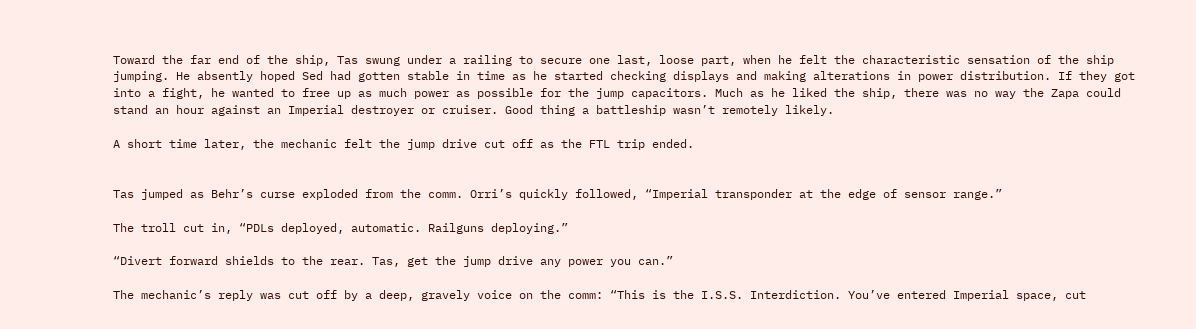Toward the far end of the ship, Tas swung under a railing to secure one last, loose part, when he felt the characteristic sensation of the ship jumping. He absently hoped Sed had gotten stable in time as he started checking displays and making alterations in power distribution. If they got into a fight, he wanted to free up as much power as possible for the jump capacitors. Much as he liked the ship, there was no way the Zapa could stand an hour against an Imperial destroyer or cruiser. Good thing a battleship wasn’t remotely likely.

A short time later, the mechanic felt the jump drive cut off as the FTL trip ended.


Tas jumped as Behr’s curse exploded from the comm. Orri’s quickly followed, “Imperial transponder at the edge of sensor range.”

The troll cut in, “PDLs deployed, automatic. Railguns deploying.”

“Divert forward shields to the rear. Tas, get the jump drive any power you can.”

The mechanic’s reply was cut off by a deep, gravely voice on the comm: “This is the I.S.S. Interdiction. You’ve entered Imperial space, cut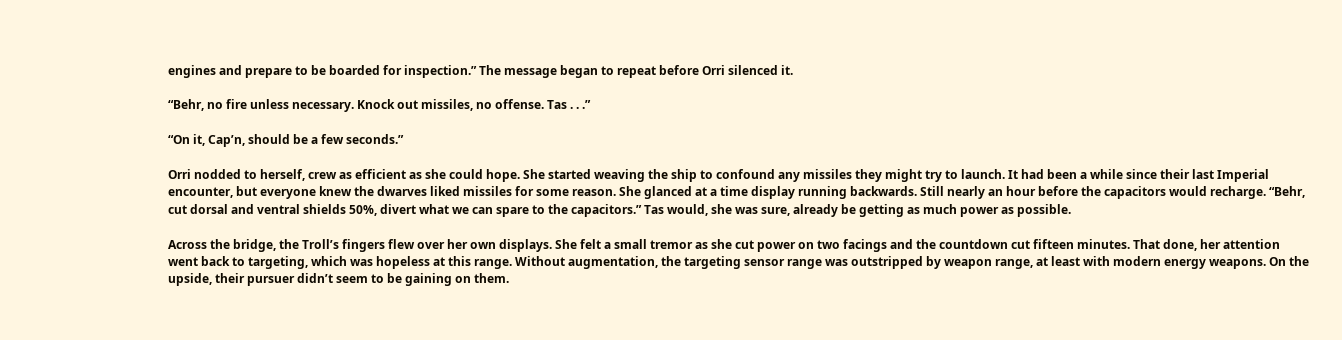engines and prepare to be boarded for inspection.” The message began to repeat before Orri silenced it.

“Behr, no fire unless necessary. Knock out missiles, no offense. Tas . . .”

“On it, Cap’n, should be a few seconds.”

Orri nodded to herself, crew as efficient as she could hope. She started weaving the ship to confound any missiles they might try to launch. It had been a while since their last Imperial encounter, but everyone knew the dwarves liked missiles for some reason. She glanced at a time display running backwards. Still nearly an hour before the capacitors would recharge. “Behr, cut dorsal and ventral shields 50%, divert what we can spare to the capacitors.” Tas would, she was sure, already be getting as much power as possible.

Across the bridge, the Troll’s fingers flew over her own displays. She felt a small tremor as she cut power on two facings and the countdown cut fifteen minutes. That done, her attention went back to targeting, which was hopeless at this range. Without augmentation, the targeting sensor range was outstripped by weapon range, at least with modern energy weapons. On the upside, their pursuer didn’t seem to be gaining on them.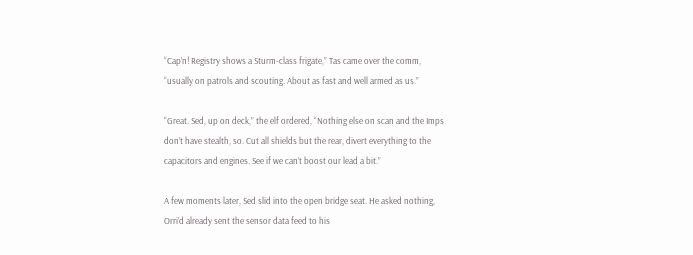“Cap’n! Registry shows a Sturm-class frigate,” Tas came over the comm, “usually on patrols and scouting. About as fast and well armed as us.”

“Great. Sed, up on deck,” the elf ordered, “Nothing else on scan and the Imps don’t have stealth, so. Cut all shields but the rear, divert everything to the capacitors and engines. See if we can’t boost our lead a bit.”

A few moments later, Sed slid into the open bridge seat. He asked nothing, Orri’d already sent the sensor data feed to his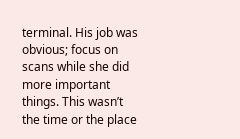terminal. His job was obvious; focus on scans while she did more important things. This wasn’t the time or the place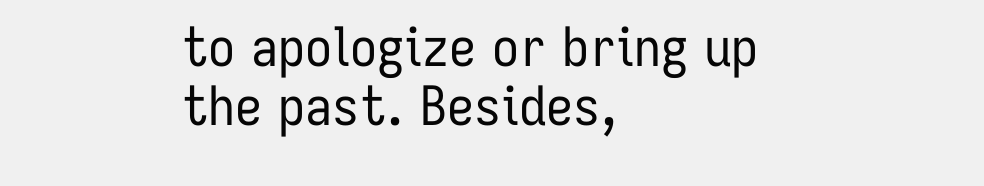to apologize or bring up the past. Besides,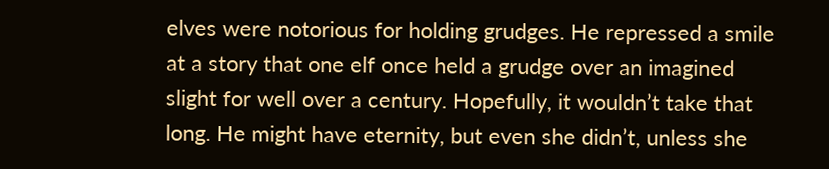elves were notorious for holding grudges. He repressed a smile at a story that one elf once held a grudge over an imagined slight for well over a century. Hopefully, it wouldn’t take that long. He might have eternity, but even she didn’t, unless she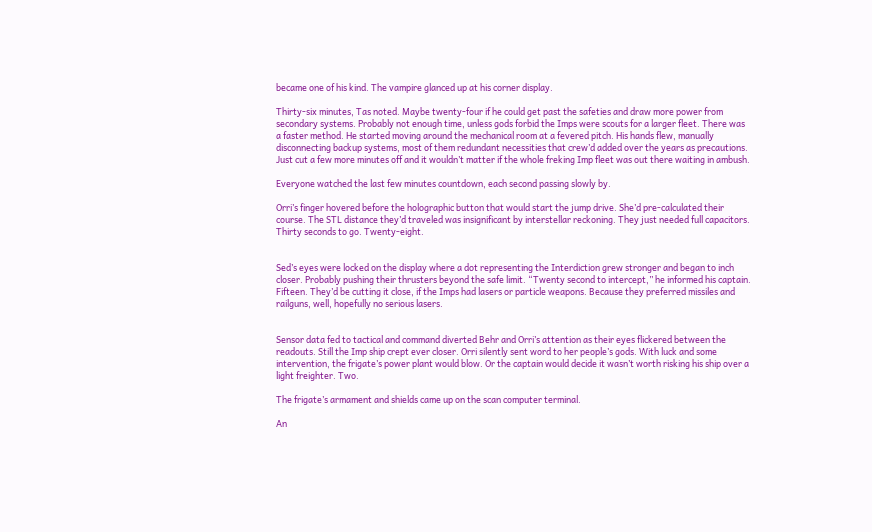became one of his kind. The vampire glanced up at his corner display.

Thirty-six minutes, Tas noted. Maybe twenty-four if he could get past the safeties and draw more power from secondary systems. Probably not enough time, unless gods forbid the Imps were scouts for a larger fleet. There was a faster method. He started moving around the mechanical room at a fevered pitch. His hands flew, manually disconnecting backup systems, most of them redundant necessities that crew’d added over the years as precautions. Just cut a few more minutes off and it wouldn’t matter if the whole freking Imp fleet was out there waiting in ambush.

Everyone watched the last few minutes countdown, each second passing slowly by.

Orri’s finger hovered before the holographic button that would start the jump drive. She’d pre-calculated their course. The STL distance they’d traveled was insignificant by interstellar reckoning. They just needed full capacitors. Thirty seconds to go. Twenty-eight.


Sed’s eyes were locked on the display where a dot representing the Interdiction grew stronger and began to inch closer. Probably pushing their thrusters beyond the safe limit. “Twenty second to intercept,” he informed his captain. Fifteen. They’d be cutting it close, if the Imps had lasers or particle weapons. Because they preferred missiles and railguns, well, hopefully no serious lasers.


Sensor data fed to tactical and command diverted Behr and Orri’s attention as their eyes flickered between the readouts. Still the Imp ship crept ever closer. Orri silently sent word to her people’s gods. With luck and some intervention, the frigate’s power plant would blow. Or the captain would decide it wasn’t worth risking his ship over a light freighter. Two.

The frigate’s armament and shields came up on the scan computer terminal.

An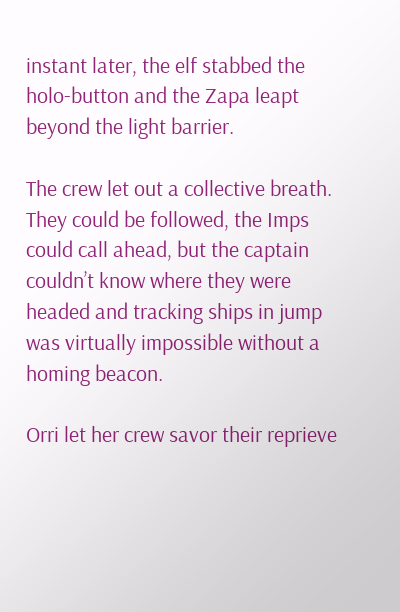instant later, the elf stabbed the holo-button and the Zapa leapt beyond the light barrier.

The crew let out a collective breath. They could be followed, the Imps could call ahead, but the captain couldn’t know where they were headed and tracking ships in jump was virtually impossible without a homing beacon.

Orri let her crew savor their reprieve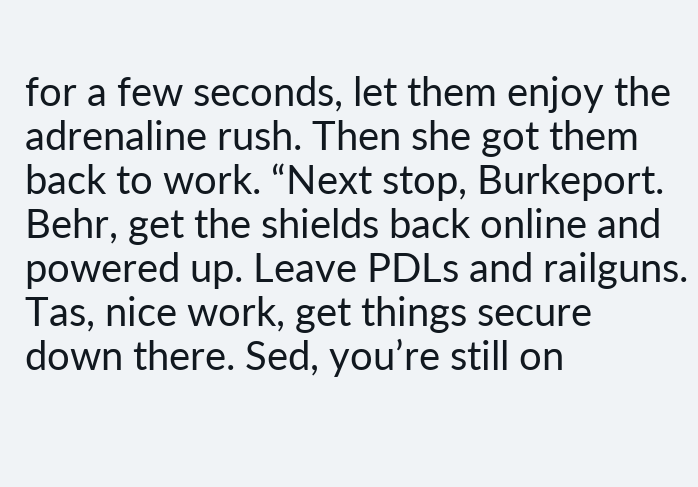for a few seconds, let them enjoy the adrenaline rush. Then she got them back to work. “Next stop, Burkeport. Behr, get the shields back online and powered up. Leave PDLs and railguns. Tas, nice work, get things secure down there. Sed, you’re still on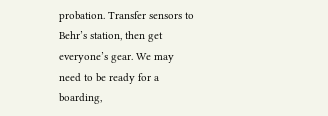probation. Transfer sensors to Behr’s station, then get everyone’s gear. We may need to be ready for a boarding,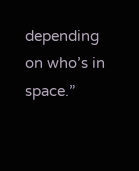depending on who’s in space.”